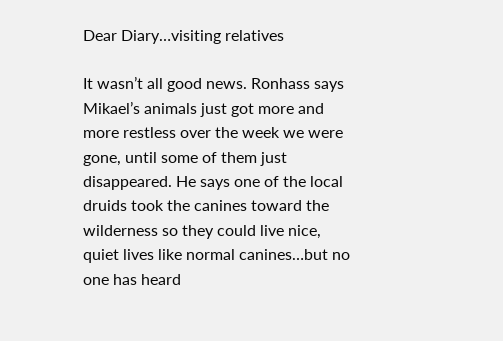Dear Diary…visiting relatives

It wasn’t all good news. Ronhass says Mikael’s animals just got more and more restless over the week we were gone, until some of them just disappeared. He says one of the local druids took the canines toward the wilderness so they could live nice, quiet lives like normal canines…but no one has heard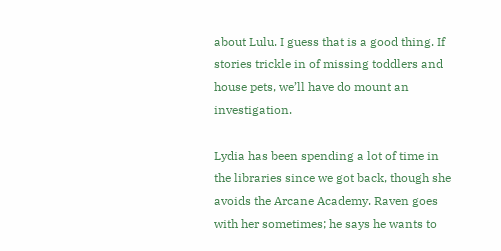about Lulu. I guess that is a good thing. If stories trickle in of missing toddlers and house pets, we’ll have do mount an investigation.

Lydia has been spending a lot of time in the libraries since we got back, though she avoids the Arcane Academy. Raven goes with her sometimes; he says he wants to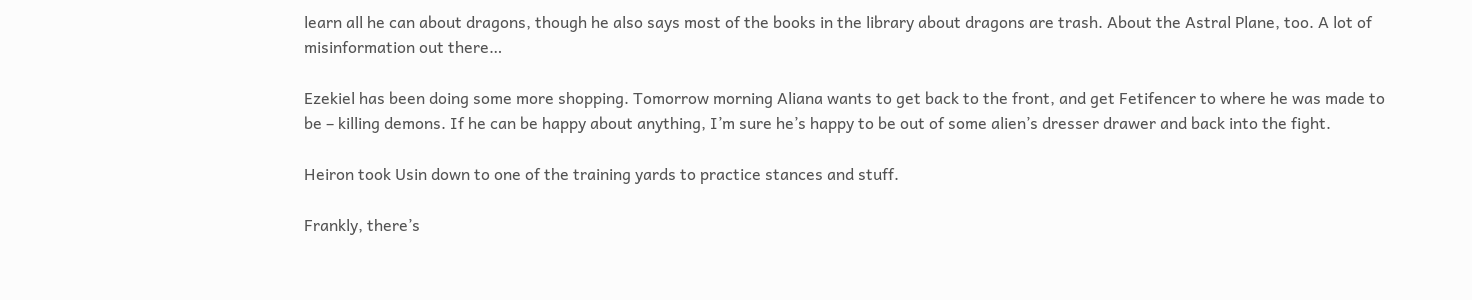learn all he can about dragons, though he also says most of the books in the library about dragons are trash. About the Astral Plane, too. A lot of misinformation out there…

Ezekiel has been doing some more shopping. Tomorrow morning Aliana wants to get back to the front, and get Fetifencer to where he was made to be – killing demons. If he can be happy about anything, I’m sure he’s happy to be out of some alien’s dresser drawer and back into the fight.

Heiron took Usin down to one of the training yards to practice stances and stuff.

Frankly, there’s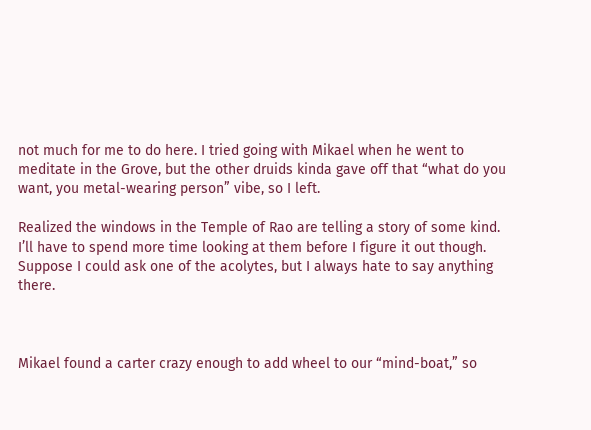not much for me to do here. I tried going with Mikael when he went to meditate in the Grove, but the other druids kinda gave off that “what do you want, you metal-wearing person” vibe, so I left.

Realized the windows in the Temple of Rao are telling a story of some kind. I’ll have to spend more time looking at them before I figure it out though. Suppose I could ask one of the acolytes, but I always hate to say anything there.



Mikael found a carter crazy enough to add wheel to our “mind-boat,” so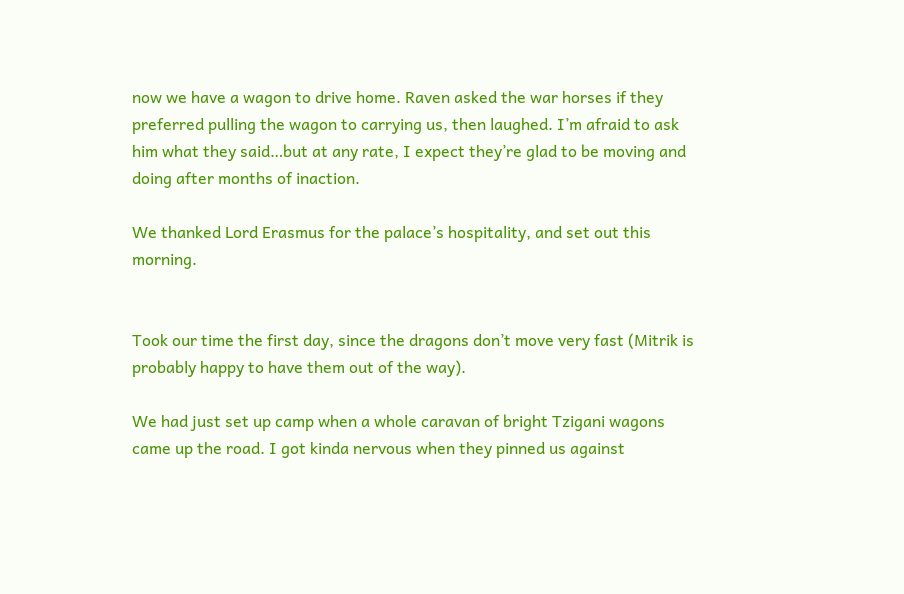now we have a wagon to drive home. Raven asked the war horses if they preferred pulling the wagon to carrying us, then laughed. I’m afraid to ask him what they said…but at any rate, I expect they’re glad to be moving and doing after months of inaction.

We thanked Lord Erasmus for the palace’s hospitality, and set out this morning.


Took our time the first day, since the dragons don’t move very fast (Mitrik is probably happy to have them out of the way).

We had just set up camp when a whole caravan of bright Tzigani wagons came up the road. I got kinda nervous when they pinned us against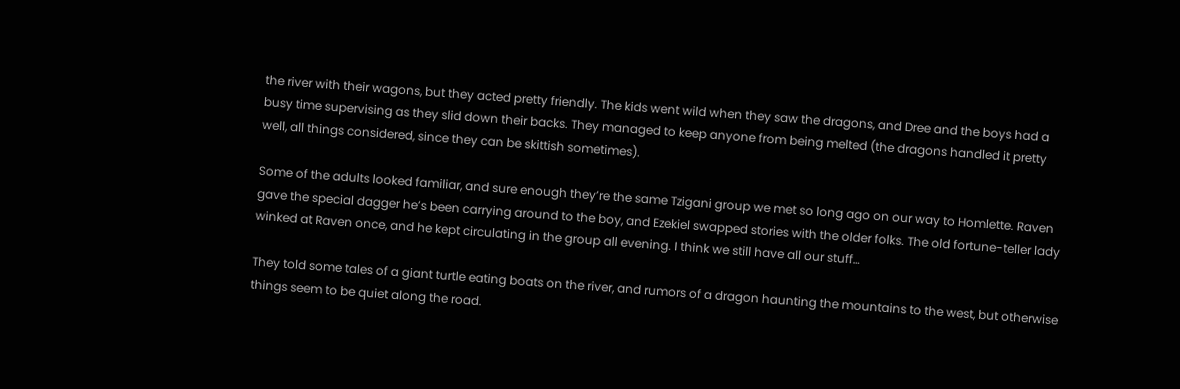the river with their wagons, but they acted pretty friendly. The kids went wild when they saw the dragons, and Dree and the boys had a busy time supervising as they slid down their backs. They managed to keep anyone from being melted (the dragons handled it pretty well, all things considered, since they can be skittish sometimes).

Some of the adults looked familiar, and sure enough they’re the same Tzigani group we met so long ago on our way to Homlette. Raven gave the special dagger he’s been carrying around to the boy, and Ezekiel swapped stories with the older folks. The old fortune-teller lady winked at Raven once, and he kept circulating in the group all evening. I think we still have all our stuff…

They told some tales of a giant turtle eating boats on the river, and rumors of a dragon haunting the mountains to the west, but otherwise things seem to be quiet along the road.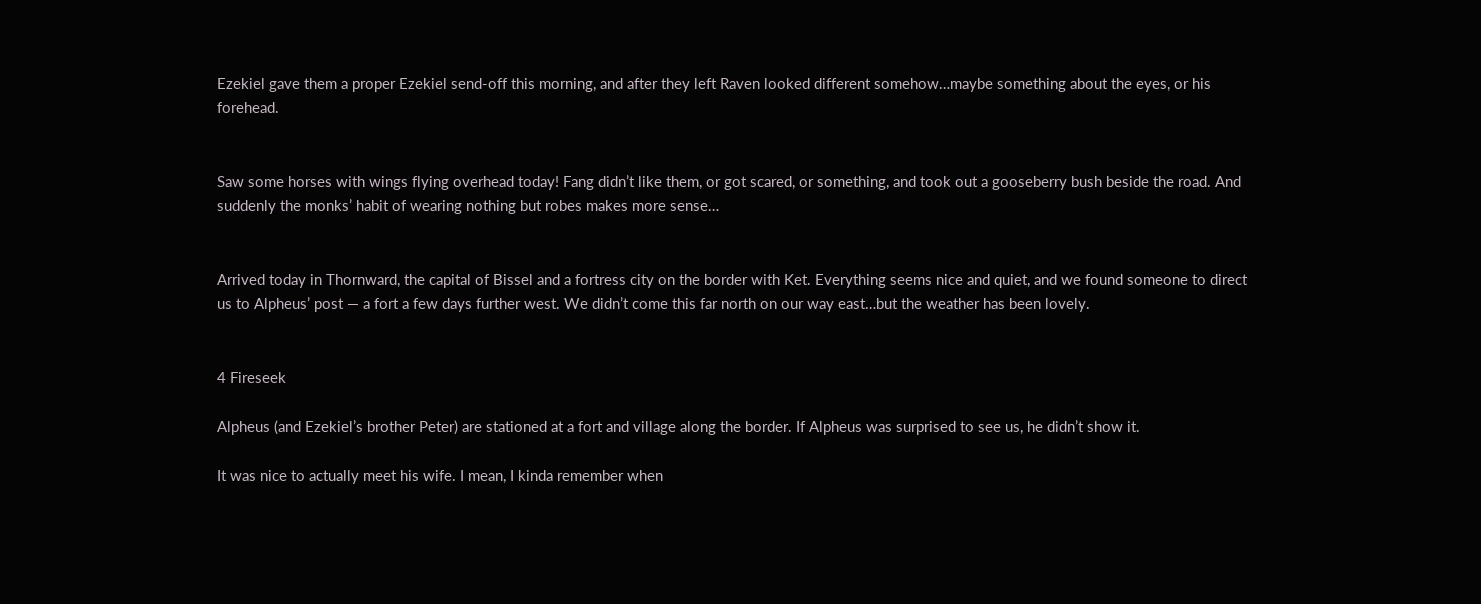Ezekiel gave them a proper Ezekiel send-off this morning, and after they left Raven looked different somehow…maybe something about the eyes, or his forehead.


Saw some horses with wings flying overhead today! Fang didn’t like them, or got scared, or something, and took out a gooseberry bush beside the road. And suddenly the monks’ habit of wearing nothing but robes makes more sense…


Arrived today in Thornward, the capital of Bissel and a fortress city on the border with Ket. Everything seems nice and quiet, and we found someone to direct us to Alpheus’ post — a fort a few days further west. We didn’t come this far north on our way east…but the weather has been lovely.


4 Fireseek

Alpheus (and Ezekiel’s brother Peter) are stationed at a fort and village along the border. If Alpheus was surprised to see us, he didn’t show it.

It was nice to actually meet his wife. I mean, I kinda remember when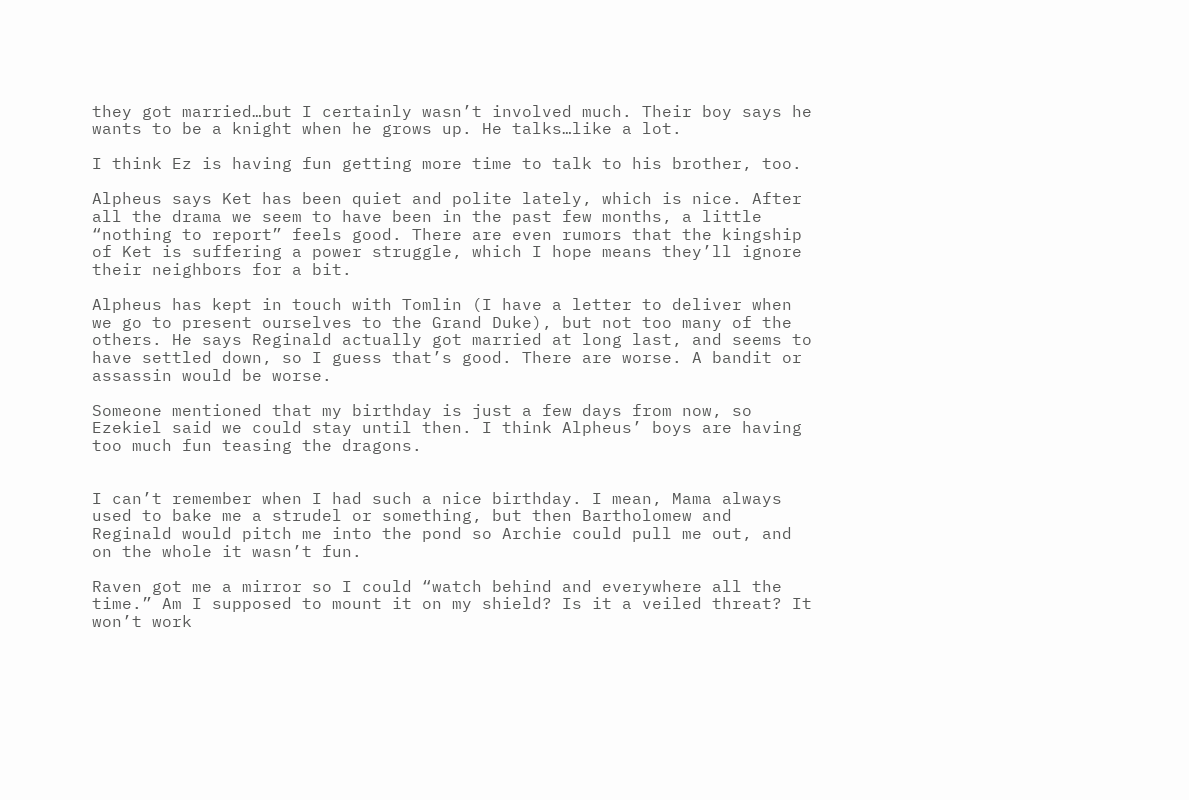they got married…but I certainly wasn’t involved much. Their boy says he wants to be a knight when he grows up. He talks…like a lot.

I think Ez is having fun getting more time to talk to his brother, too.

Alpheus says Ket has been quiet and polite lately, which is nice. After all the drama we seem to have been in the past few months, a little “nothing to report” feels good. There are even rumors that the kingship of Ket is suffering a power struggle, which I hope means they’ll ignore their neighbors for a bit.

Alpheus has kept in touch with Tomlin (I have a letter to deliver when we go to present ourselves to the Grand Duke), but not too many of the others. He says Reginald actually got married at long last, and seems to have settled down, so I guess that’s good. There are worse. A bandit or assassin would be worse.

Someone mentioned that my birthday is just a few days from now, so Ezekiel said we could stay until then. I think Alpheus’ boys are having too much fun teasing the dragons.


I can’t remember when I had such a nice birthday. I mean, Mama always used to bake me a strudel or something, but then Bartholomew and Reginald would pitch me into the pond so Archie could pull me out, and on the whole it wasn’t fun.

Raven got me a mirror so I could “watch behind and everywhere all the time.” Am I supposed to mount it on my shield? Is it a veiled threat? It won’t work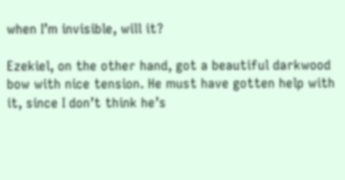when I’m invisible, will it?

Ezekiel, on the other hand, got a beautiful darkwood bow with nice tension. He must have gotten help with it, since I don’t think he’s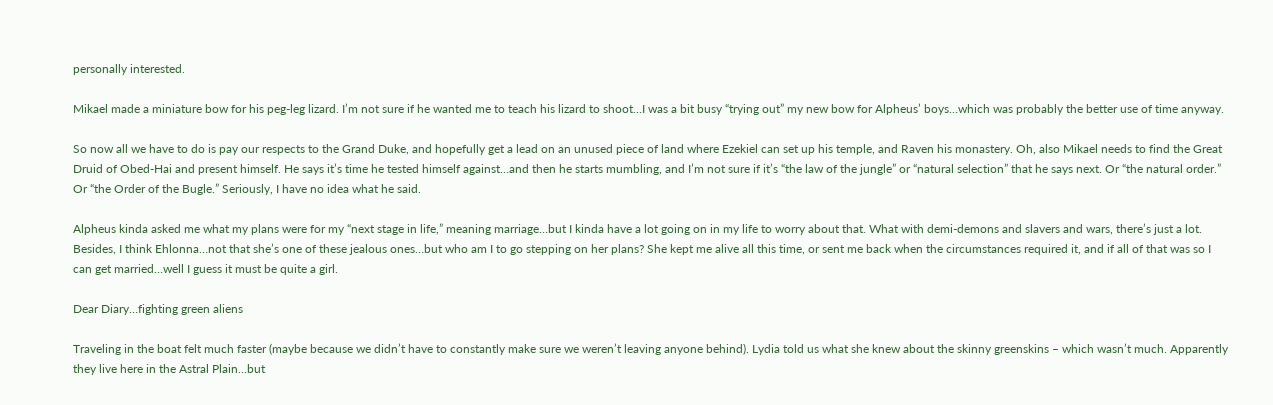personally interested.

Mikael made a miniature bow for his peg-leg lizard. I’m not sure if he wanted me to teach his lizard to shoot…I was a bit busy “trying out” my new bow for Alpheus’ boys…which was probably the better use of time anyway.

So now all we have to do is pay our respects to the Grand Duke, and hopefully get a lead on an unused piece of land where Ezekiel can set up his temple, and Raven his monastery. Oh, also Mikael needs to find the Great Druid of Obed-Hai and present himself. He says it’s time he tested himself against…and then he starts mumbling, and I’m not sure if it’s “the law of the jungle” or “natural selection” that he says next. Or “the natural order.” Or “the Order of the Bugle.” Seriously, I have no idea what he said.

Alpheus kinda asked me what my plans were for my “next stage in life,” meaning marriage…but I kinda have a lot going on in my life to worry about that. What with demi-demons and slavers and wars, there’s just a lot. Besides, I think Ehlonna…not that she’s one of these jealous ones…but who am I to go stepping on her plans? She kept me alive all this time, or sent me back when the circumstances required it, and if all of that was so I can get married…well I guess it must be quite a girl.

Dear Diary…fighting green aliens

Traveling in the boat felt much faster (maybe because we didn’t have to constantly make sure we weren’t leaving anyone behind). Lydia told us what she knew about the skinny greenskins – which wasn’t much. Apparently they live here in the Astral Plain…but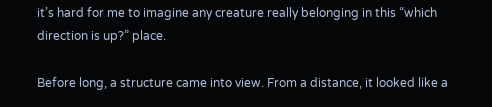it’s hard for me to imagine any creature really belonging in this “which direction is up?” place.

Before long, a structure came into view. From a distance, it looked like a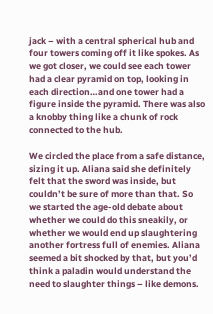jack – with a central spherical hub and four towers coming off it like spokes. As we got closer, we could see each tower had a clear pyramid on top, looking in each direction…and one tower had a figure inside the pyramid. There was also a knobby thing like a chunk of rock connected to the hub.

We circled the place from a safe distance, sizing it up. Aliana said she definitely felt that the sword was inside, but couldn’t be sure of more than that. So we started the age-old debate about whether we could do this sneakily, or whether we would end up slaughtering another fortress full of enemies. Aliana seemed a bit shocked by that, but you’d think a paladin would understand the need to slaughter things – like demons.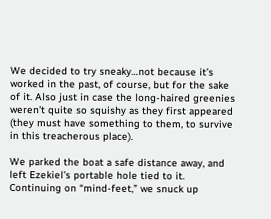We decided to try sneaky…not because it’s worked in the past, of course, but for the sake of it. Also just in case the long-haired greenies weren’t quite so squishy as they first appeared (they must have something to them, to survive in this treacherous place).

We parked the boat a safe distance away, and left Ezekiel’s portable hole tied to it. Continuing on “mind-feet,” we snuck up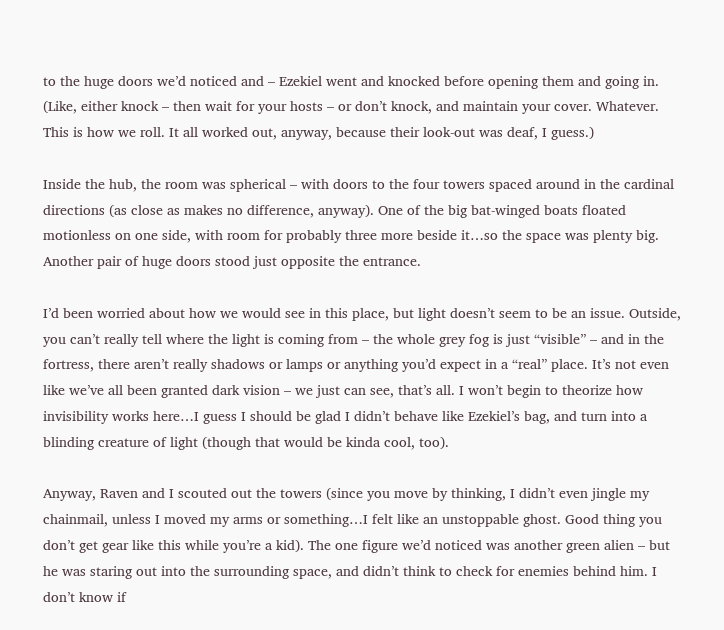to the huge doors we’d noticed and – Ezekiel went and knocked before opening them and going in. (Like, either knock – then wait for your hosts – or don’t knock, and maintain your cover. Whatever. This is how we roll. It all worked out, anyway, because their look-out was deaf, I guess.)

Inside the hub, the room was spherical – with doors to the four towers spaced around in the cardinal directions (as close as makes no difference, anyway). One of the big bat-winged boats floated motionless on one side, with room for probably three more beside it…so the space was plenty big. Another pair of huge doors stood just opposite the entrance.

I’d been worried about how we would see in this place, but light doesn’t seem to be an issue. Outside, you can’t really tell where the light is coming from – the whole grey fog is just “visible” – and in the fortress, there aren’t really shadows or lamps or anything you’d expect in a “real” place. It’s not even like we’ve all been granted dark vision – we just can see, that’s all. I won’t begin to theorize how invisibility works here…I guess I should be glad I didn’t behave like Ezekiel’s bag, and turn into a blinding creature of light (though that would be kinda cool, too).

Anyway, Raven and I scouted out the towers (since you move by thinking, I didn’t even jingle my chainmail, unless I moved my arms or something…I felt like an unstoppable ghost. Good thing you don’t get gear like this while you’re a kid). The one figure we’d noticed was another green alien – but he was staring out into the surrounding space, and didn’t think to check for enemies behind him. I don’t know if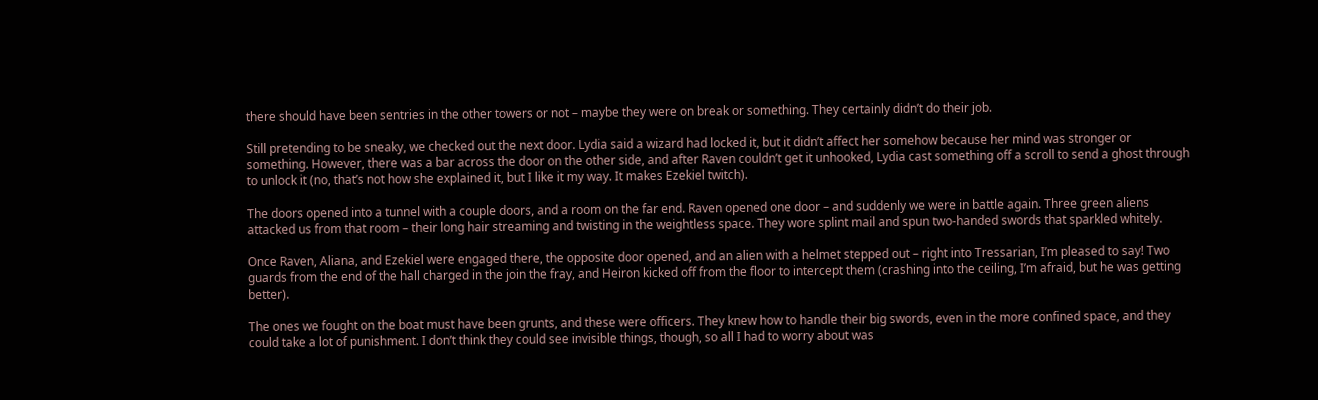there should have been sentries in the other towers or not – maybe they were on break or something. They certainly didn’t do their job.

Still pretending to be sneaky, we checked out the next door. Lydia said a wizard had locked it, but it didn’t affect her somehow because her mind was stronger or something. However, there was a bar across the door on the other side, and after Raven couldn’t get it unhooked, Lydia cast something off a scroll to send a ghost through to unlock it (no, that’s not how she explained it, but I like it my way. It makes Ezekiel twitch).

The doors opened into a tunnel with a couple doors, and a room on the far end. Raven opened one door – and suddenly we were in battle again. Three green aliens attacked us from that room – their long hair streaming and twisting in the weightless space. They wore splint mail and spun two-handed swords that sparkled whitely.

Once Raven, Aliana, and Ezekiel were engaged there, the opposite door opened, and an alien with a helmet stepped out – right into Tressarian, I’m pleased to say! Two guards from the end of the hall charged in the join the fray, and Heiron kicked off from the floor to intercept them (crashing into the ceiling, I’m afraid, but he was getting better).

The ones we fought on the boat must have been grunts, and these were officers. They knew how to handle their big swords, even in the more confined space, and they could take a lot of punishment. I don’t think they could see invisible things, though, so all I had to worry about was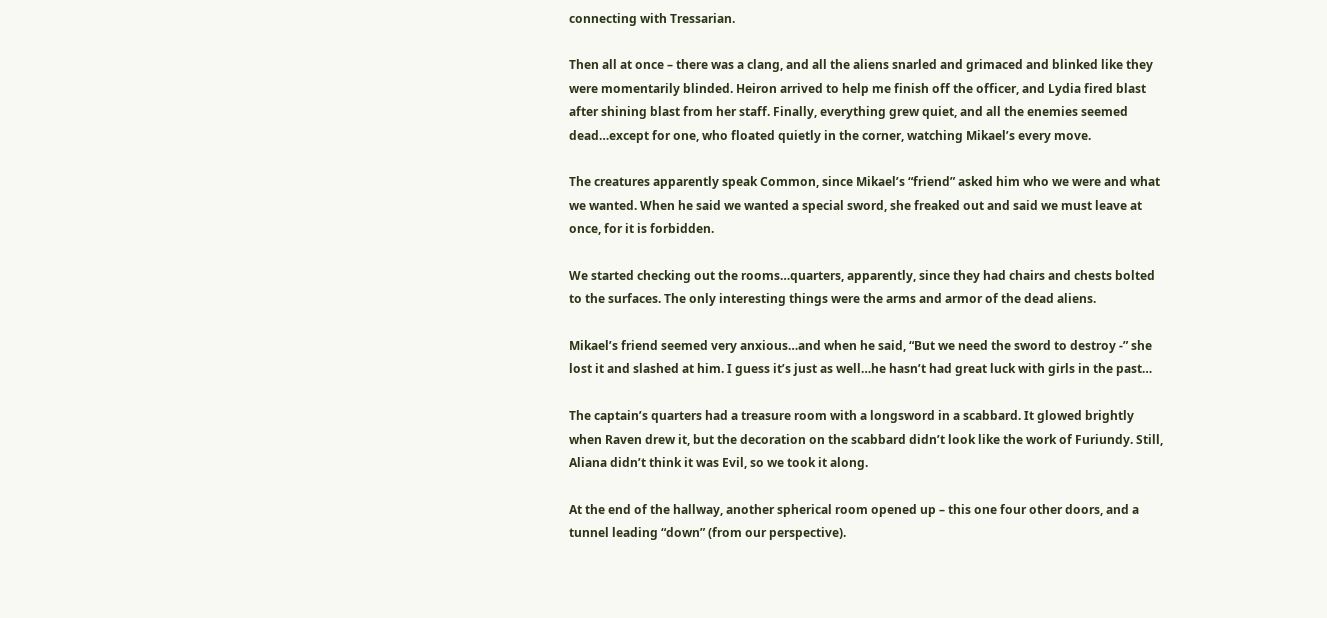connecting with Tressarian.

Then all at once – there was a clang, and all the aliens snarled and grimaced and blinked like they were momentarily blinded. Heiron arrived to help me finish off the officer, and Lydia fired blast after shining blast from her staff. Finally, everything grew quiet, and all the enemies seemed dead…except for one, who floated quietly in the corner, watching Mikael’s every move.

The creatures apparently speak Common, since Mikael’s “friend” asked him who we were and what we wanted. When he said we wanted a special sword, she freaked out and said we must leave at once, for it is forbidden.

We started checking out the rooms…quarters, apparently, since they had chairs and chests bolted to the surfaces. The only interesting things were the arms and armor of the dead aliens.

Mikael’s friend seemed very anxious…and when he said, “But we need the sword to destroy -” she lost it and slashed at him. I guess it’s just as well…he hasn’t had great luck with girls in the past…

The captain’s quarters had a treasure room with a longsword in a scabbard. It glowed brightly when Raven drew it, but the decoration on the scabbard didn’t look like the work of Furiundy. Still, Aliana didn’t think it was Evil, so we took it along.

At the end of the hallway, another spherical room opened up – this one four other doors, and a tunnel leading “down” (from our perspective).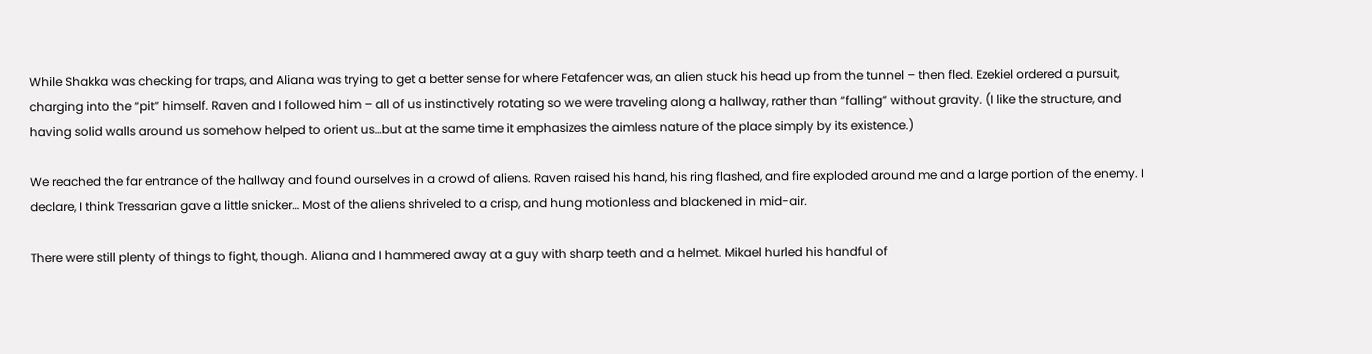While Shakka was checking for traps, and Aliana was trying to get a better sense for where Fetafencer was, an alien stuck his head up from the tunnel – then fled. Ezekiel ordered a pursuit, charging into the “pit” himself. Raven and I followed him – all of us instinctively rotating so we were traveling along a hallway, rather than “falling” without gravity. (I like the structure, and having solid walls around us somehow helped to orient us…but at the same time it emphasizes the aimless nature of the place simply by its existence.)

We reached the far entrance of the hallway and found ourselves in a crowd of aliens. Raven raised his hand, his ring flashed, and fire exploded around me and a large portion of the enemy. I declare, I think Tressarian gave a little snicker… Most of the aliens shriveled to a crisp, and hung motionless and blackened in mid-air.

There were still plenty of things to fight, though. Aliana and I hammered away at a guy with sharp teeth and a helmet. Mikael hurled his handful of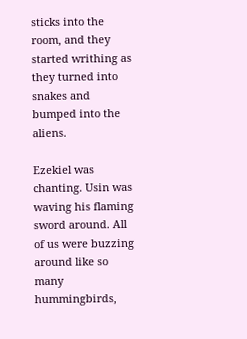sticks into the room, and they started writhing as they turned into snakes and bumped into the aliens.

Ezekiel was chanting. Usin was waving his flaming sword around. All of us were buzzing around like so many hummingbirds,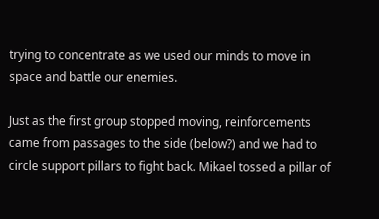trying to concentrate as we used our minds to move in space and battle our enemies.

Just as the first group stopped moving, reinforcements came from passages to the side (below?) and we had to circle support pillars to fight back. Mikael tossed a pillar of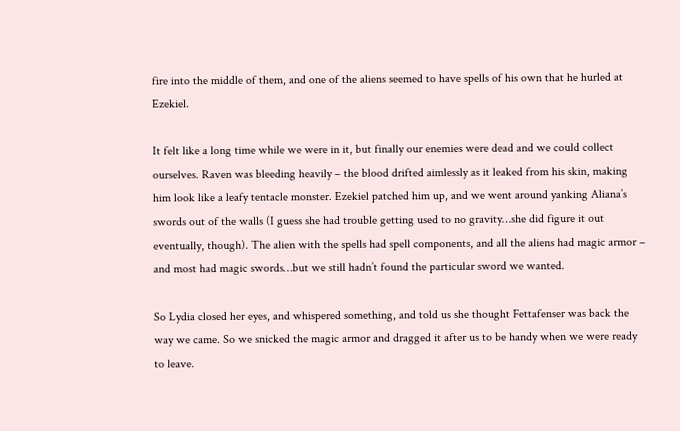fire into the middle of them, and one of the aliens seemed to have spells of his own that he hurled at Ezekiel.

It felt like a long time while we were in it, but finally our enemies were dead and we could collect ourselves. Raven was bleeding heavily – the blood drifted aimlessly as it leaked from his skin, making him look like a leafy tentacle monster. Ezekiel patched him up, and we went around yanking Aliana’s swords out of the walls (I guess she had trouble getting used to no gravity…she did figure it out eventually, though). The alien with the spells had spell components, and all the aliens had magic armor – and most had magic swords…but we still hadn’t found the particular sword we wanted.

So Lydia closed her eyes, and whispered something, and told us she thought Fettafenser was back the way we came. So we snicked the magic armor and dragged it after us to be handy when we were ready to leave.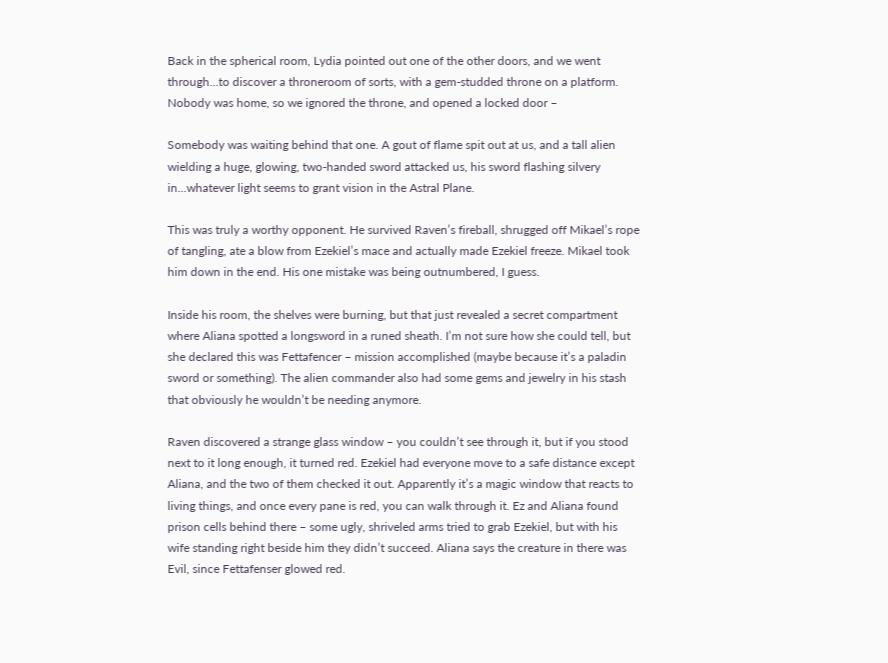Back in the spherical room, Lydia pointed out one of the other doors, and we went through…to discover a throneroom of sorts, with a gem-studded throne on a platform. Nobody was home, so we ignored the throne, and opened a locked door –

Somebody was waiting behind that one. A gout of flame spit out at us, and a tall alien wielding a huge, glowing, two-handed sword attacked us, his sword flashing silvery in…whatever light seems to grant vision in the Astral Plane.

This was truly a worthy opponent. He survived Raven’s fireball, shrugged off Mikael’s rope of tangling, ate a blow from Ezekiel’s mace and actually made Ezekiel freeze. Mikael took him down in the end. His one mistake was being outnumbered, I guess.

Inside his room, the shelves were burning, but that just revealed a secret compartment where Aliana spotted a longsword in a runed sheath. I’m not sure how she could tell, but she declared this was Fettafencer – mission accomplished (maybe because it’s a paladin sword or something). The alien commander also had some gems and jewelry in his stash that obviously he wouldn’t be needing anymore.

Raven discovered a strange glass window – you couldn’t see through it, but if you stood next to it long enough, it turned red. Ezekiel had everyone move to a safe distance except Aliana, and the two of them checked it out. Apparently it’s a magic window that reacts to living things, and once every pane is red, you can walk through it. Ez and Aliana found prison cells behind there – some ugly, shriveled arms tried to grab Ezekiel, but with his wife standing right beside him they didn’t succeed. Aliana says the creature in there was Evil, since Fettafenser glowed red.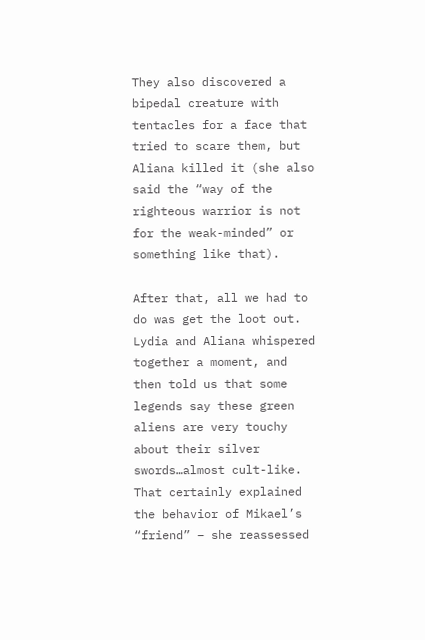They also discovered a bipedal creature with tentacles for a face that tried to scare them, but Aliana killed it (she also said the “way of the righteous warrior is not for the weak-minded” or something like that).

After that, all we had to do was get the loot out. Lydia and Aliana whispered together a moment, and then told us that some legends say these green aliens are very touchy about their silver swords…almost cult-like. That certainly explained the behavior of Mikael’s “friend” – she reassessed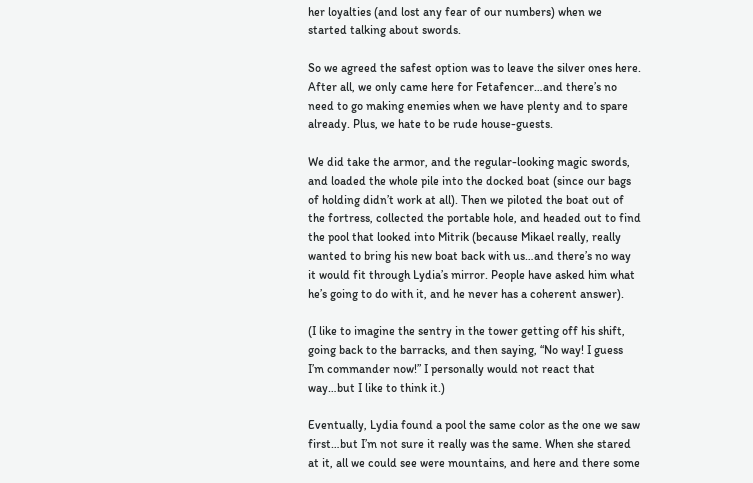her loyalties (and lost any fear of our numbers) when we started talking about swords.

So we agreed the safest option was to leave the silver ones here. After all, we only came here for Fetafencer…and there’s no need to go making enemies when we have plenty and to spare already. Plus, we hate to be rude house-guests.

We did take the armor, and the regular-looking magic swords, and loaded the whole pile into the docked boat (since our bags of holding didn’t work at all). Then we piloted the boat out of the fortress, collected the portable hole, and headed out to find the pool that looked into Mitrik (because Mikael really, really wanted to bring his new boat back with us…and there’s no way it would fit through Lydia’s mirror. People have asked him what he’s going to do with it, and he never has a coherent answer).

(I like to imagine the sentry in the tower getting off his shift, going back to the barracks, and then saying, “No way! I guess I’m commander now!” I personally would not react that way…but I like to think it.)

Eventually, Lydia found a pool the same color as the one we saw first…but I’m not sure it really was the same. When she stared at it, all we could see were mountains, and here and there some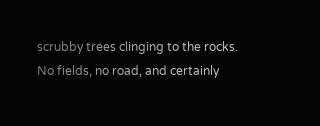scrubby trees clinging to the rocks. No fields, no road, and certainly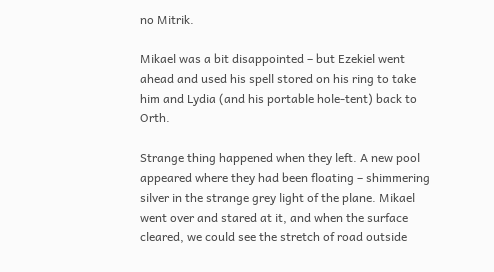no Mitrik.

Mikael was a bit disappointed – but Ezekiel went ahead and used his spell stored on his ring to take him and Lydia (and his portable hole-tent) back to Orth.

Strange thing happened when they left. A new pool appeared where they had been floating – shimmering silver in the strange grey light of the plane. Mikael went over and stared at it, and when the surface cleared, we could see the stretch of road outside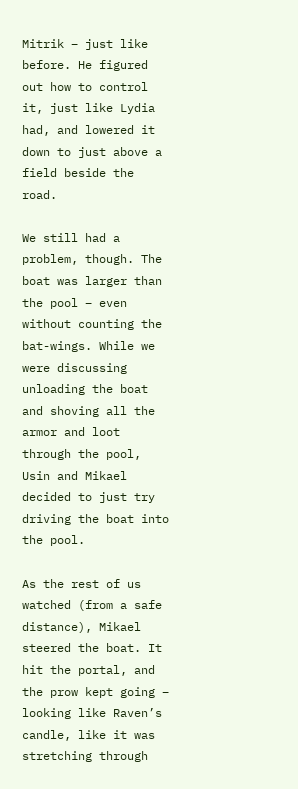Mitrik – just like before. He figured out how to control it, just like Lydia had, and lowered it down to just above a field beside the road.

We still had a problem, though. The boat was larger than the pool – even without counting the bat-wings. While we were discussing unloading the boat and shoving all the armor and loot through the pool, Usin and Mikael decided to just try driving the boat into the pool.

As the rest of us watched (from a safe distance), Mikael steered the boat. It hit the portal, and the prow kept going – looking like Raven’s candle, like it was stretching through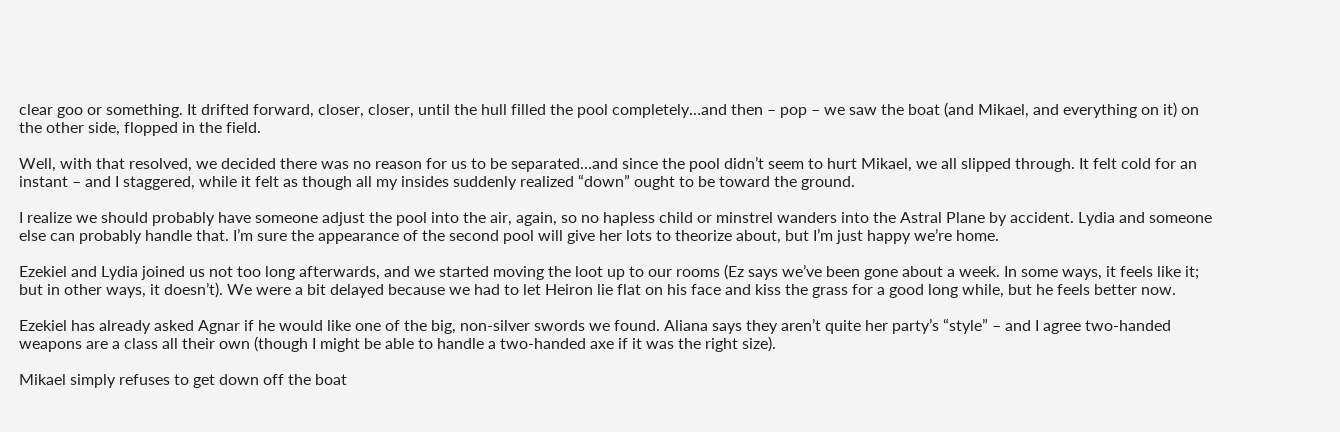clear goo or something. It drifted forward, closer, closer, until the hull filled the pool completely…and then – pop – we saw the boat (and Mikael, and everything on it) on the other side, flopped in the field.

Well, with that resolved, we decided there was no reason for us to be separated…and since the pool didn’t seem to hurt Mikael, we all slipped through. It felt cold for an instant – and I staggered, while it felt as though all my insides suddenly realized “down” ought to be toward the ground.

I realize we should probably have someone adjust the pool into the air, again, so no hapless child or minstrel wanders into the Astral Plane by accident. Lydia and someone else can probably handle that. I’m sure the appearance of the second pool will give her lots to theorize about, but I’m just happy we’re home.

Ezekiel and Lydia joined us not too long afterwards, and we started moving the loot up to our rooms (Ez says we’ve been gone about a week. In some ways, it feels like it; but in other ways, it doesn’t). We were a bit delayed because we had to let Heiron lie flat on his face and kiss the grass for a good long while, but he feels better now.

Ezekiel has already asked Agnar if he would like one of the big, non-silver swords we found. Aliana says they aren’t quite her party’s “style” – and I agree two-handed weapons are a class all their own (though I might be able to handle a two-handed axe if it was the right size).

Mikael simply refuses to get down off the boat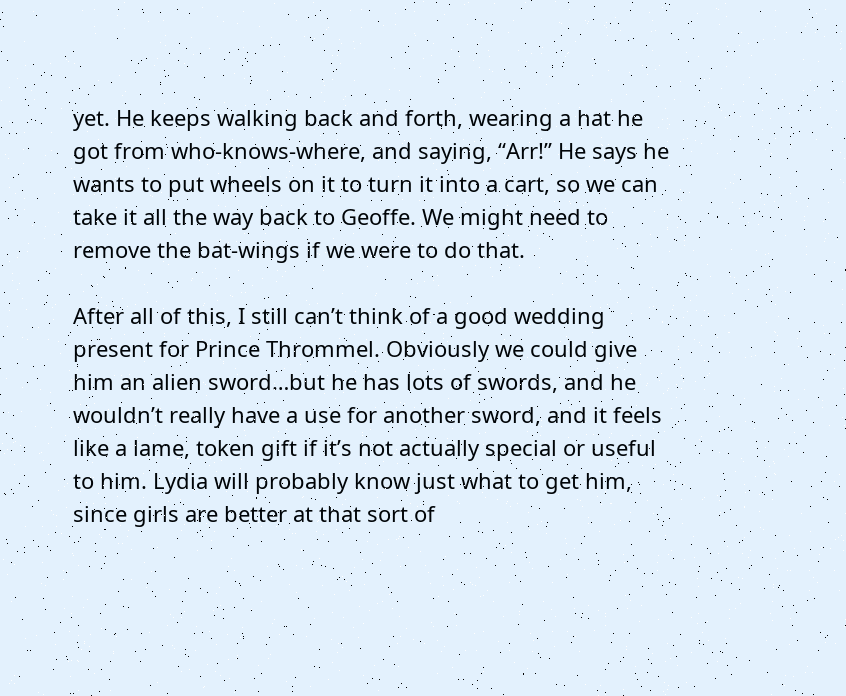yet. He keeps walking back and forth, wearing a hat he got from who-knows-where, and saying, “Arr!” He says he wants to put wheels on it to turn it into a cart, so we can take it all the way back to Geoffe. We might need to remove the bat-wings if we were to do that.

After all of this, I still can’t think of a good wedding present for Prince Thrommel. Obviously we could give him an alien sword…but he has lots of swords, and he wouldn’t really have a use for another sword, and it feels like a lame, token gift if it’s not actually special or useful to him. Lydia will probably know just what to get him, since girls are better at that sort of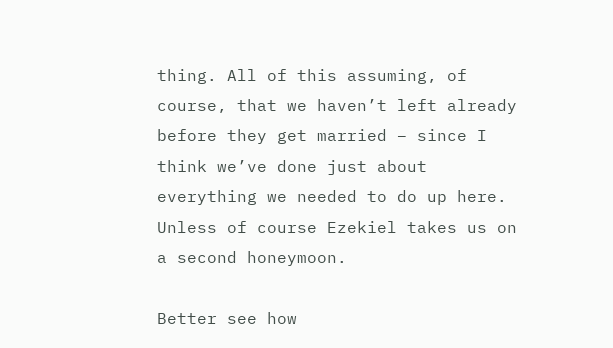thing. All of this assuming, of course, that we haven’t left already before they get married – since I think we’ve done just about everything we needed to do up here. Unless of course Ezekiel takes us on a second honeymoon.

Better see how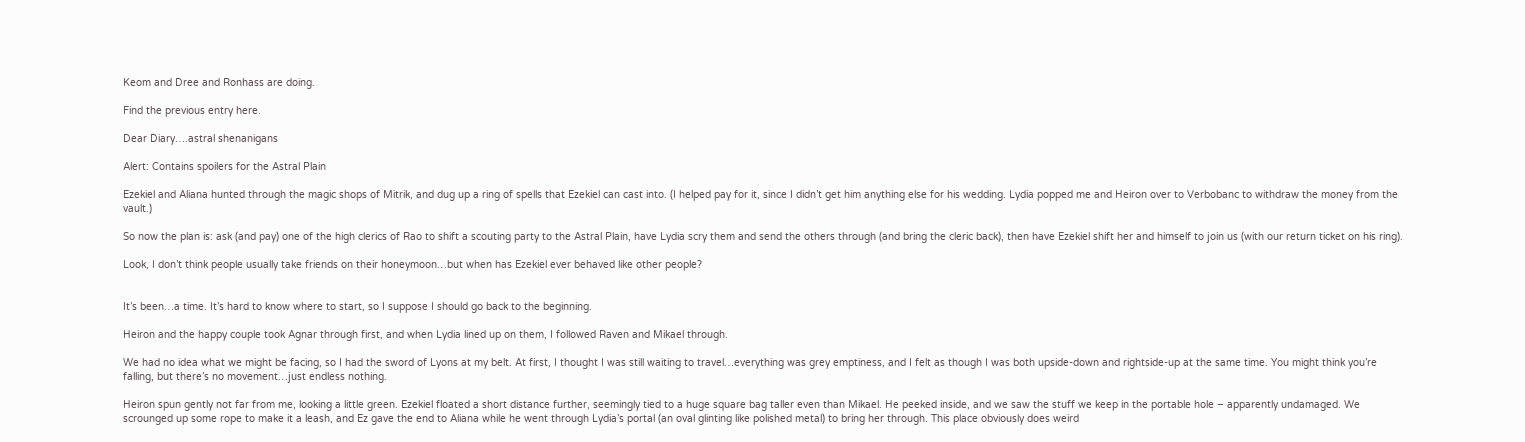Keom and Dree and Ronhass are doing.

Find the previous entry here.

Dear Diary….astral shenanigans

Alert: Contains spoilers for the Astral Plain

Ezekiel and Aliana hunted through the magic shops of Mitrik, and dug up a ring of spells that Ezekiel can cast into. (I helped pay for it, since I didn’t get him anything else for his wedding. Lydia popped me and Heiron over to Verbobanc to withdraw the money from the vault.)

So now the plan is: ask (and pay) one of the high clerics of Rao to shift a scouting party to the Astral Plain, have Lydia scry them and send the others through (and bring the cleric back), then have Ezekiel shift her and himself to join us (with our return ticket on his ring).

Look, I don’t think people usually take friends on their honeymoon…but when has Ezekiel ever behaved like other people?


It’s been…a time. It’s hard to know where to start, so I suppose I should go back to the beginning.

Heiron and the happy couple took Agnar through first, and when Lydia lined up on them, I followed Raven and Mikael through.

We had no idea what we might be facing, so I had the sword of Lyons at my belt. At first, I thought I was still waiting to travel…everything was grey emptiness, and I felt as though I was both upside-down and rightside-up at the same time. You might think you’re falling, but there’s no movement…just endless nothing.

Heiron spun gently not far from me, looking a little green. Ezekiel floated a short distance further, seemingly tied to a huge square bag taller even than Mikael. He peeked inside, and we saw the stuff we keep in the portable hole – apparently undamaged. We scrounged up some rope to make it a leash, and Ez gave the end to Aliana while he went through Lydia’s portal (an oval glinting like polished metal) to bring her through. This place obviously does weird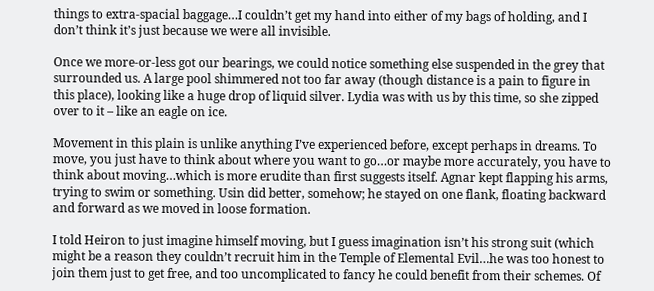things to extra-spacial baggage…I couldn’t get my hand into either of my bags of holding, and I don’t think it’s just because we were all invisible.

Once we more-or-less got our bearings, we could notice something else suspended in the grey that surrounded us. A large pool shimmered not too far away (though distance is a pain to figure in this place), looking like a huge drop of liquid silver. Lydia was with us by this time, so she zipped over to it – like an eagle on ice.

Movement in this plain is unlike anything I’ve experienced before, except perhaps in dreams. To move, you just have to think about where you want to go…or maybe more accurately, you have to think about moving…which is more erudite than first suggests itself. Agnar kept flapping his arms, trying to swim or something. Usin did better, somehow; he stayed on one flank, floating backward and forward as we moved in loose formation.

I told Heiron to just imagine himself moving, but I guess imagination isn’t his strong suit (which might be a reason they couldn’t recruit him in the Temple of Elemental Evil…he was too honest to join them just to get free, and too uncomplicated to fancy he could benefit from their schemes. Of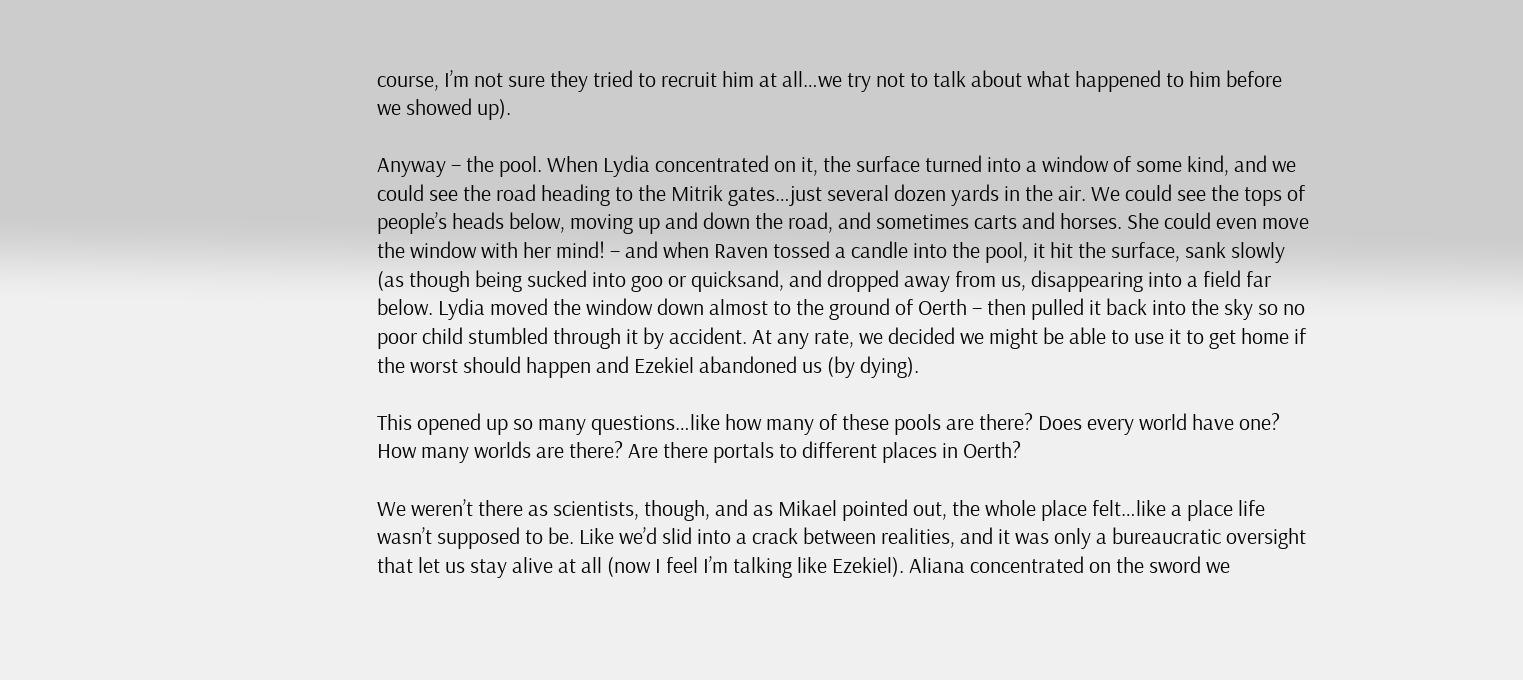course, I’m not sure they tried to recruit him at all…we try not to talk about what happened to him before we showed up).

Anyway – the pool. When Lydia concentrated on it, the surface turned into a window of some kind, and we could see the road heading to the Mitrik gates…just several dozen yards in the air. We could see the tops of people’s heads below, moving up and down the road, and sometimes carts and horses. She could even move the window with her mind! – and when Raven tossed a candle into the pool, it hit the surface, sank slowly (as though being sucked into goo or quicksand, and dropped away from us, disappearing into a field far below. Lydia moved the window down almost to the ground of Oerth – then pulled it back into the sky so no poor child stumbled through it by accident. At any rate, we decided we might be able to use it to get home if the worst should happen and Ezekiel abandoned us (by dying).

This opened up so many questions…like how many of these pools are there? Does every world have one? How many worlds are there? Are there portals to different places in Oerth?

We weren’t there as scientists, though, and as Mikael pointed out, the whole place felt…like a place life wasn’t supposed to be. Like we’d slid into a crack between realities, and it was only a bureaucratic oversight that let us stay alive at all (now I feel I’m talking like Ezekiel). Aliana concentrated on the sword we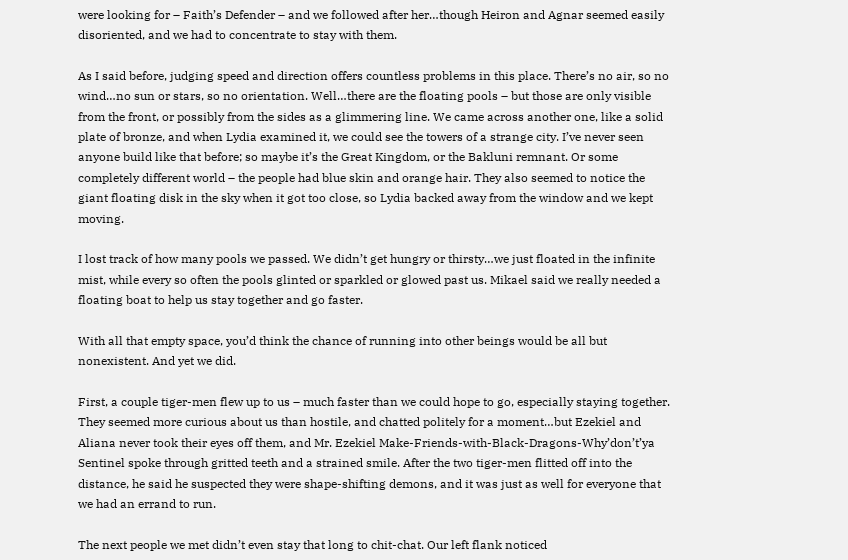were looking for – Faith’s Defender – and we followed after her…though Heiron and Agnar seemed easily disoriented, and we had to concentrate to stay with them.

As I said before, judging speed and direction offers countless problems in this place. There’s no air, so no wind…no sun or stars, so no orientation. Well…there are the floating pools – but those are only visible from the front, or possibly from the sides as a glimmering line. We came across another one, like a solid plate of bronze, and when Lydia examined it, we could see the towers of a strange city. I’ve never seen anyone build like that before; so maybe it’s the Great Kingdom, or the Bakluni remnant. Or some completely different world – the people had blue skin and orange hair. They also seemed to notice the giant floating disk in the sky when it got too close, so Lydia backed away from the window and we kept moving.

I lost track of how many pools we passed. We didn’t get hungry or thirsty…we just floated in the infinite mist, while every so often the pools glinted or sparkled or glowed past us. Mikael said we really needed a floating boat to help us stay together and go faster.

With all that empty space, you’d think the chance of running into other beings would be all but nonexistent. And yet we did.

First, a couple tiger-men flew up to us – much faster than we could hope to go, especially staying together. They seemed more curious about us than hostile, and chatted politely for a moment…but Ezekiel and Aliana never took their eyes off them, and Mr. Ezekiel Make-Friends-with-Black-Dragons-Why’don’t’ya Sentinel spoke through gritted teeth and a strained smile. After the two tiger-men flitted off into the distance, he said he suspected they were shape-shifting demons, and it was just as well for everyone that we had an errand to run.

The next people we met didn’t even stay that long to chit-chat. Our left flank noticed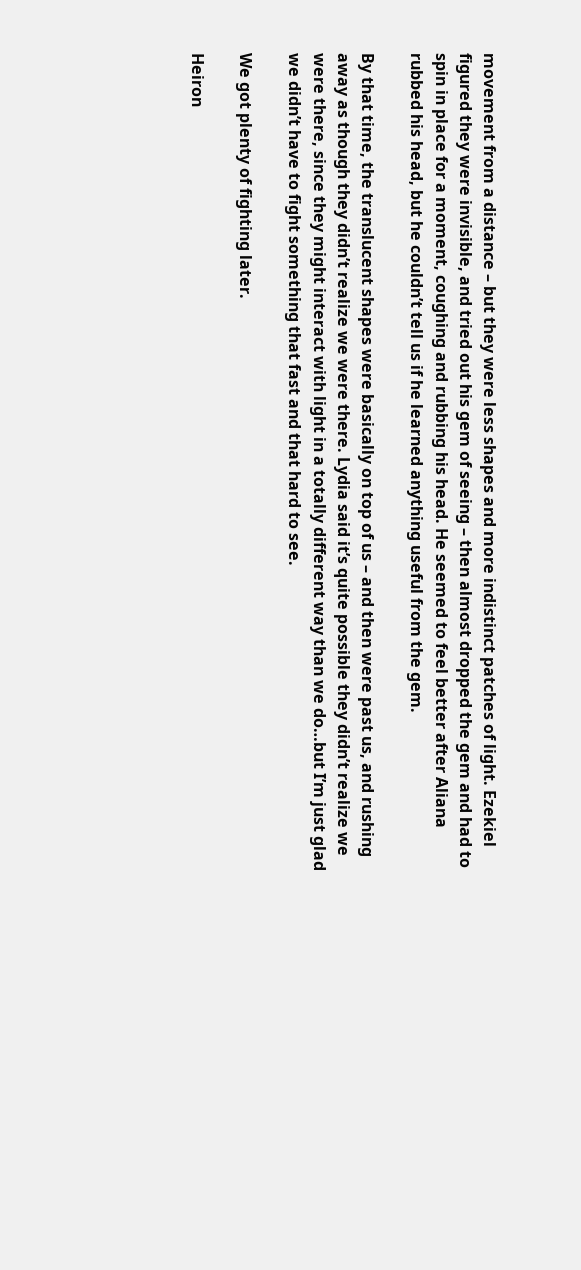movement from a distance – but they were less shapes and more indistinct patches of light. Ezekiel figured they were invisible, and tried out his gem of seeing – then almost dropped the gem and had to spin in place for a moment, coughing and rubbing his head. He seemed to feel better after Aliana rubbed his head, but he couldn’t tell us if he learned anything useful from the gem.

By that time, the translucent shapes were basically on top of us – and then were past us, and rushing away as though they didn’t realize we were there. Lydia said it’s quite possible they didn’t realize we were there, since they might interact with light in a totally different way than we do…but I’m just glad we didn’t have to fight something that fast and that hard to see.

We got plenty of fighting later.

Heiron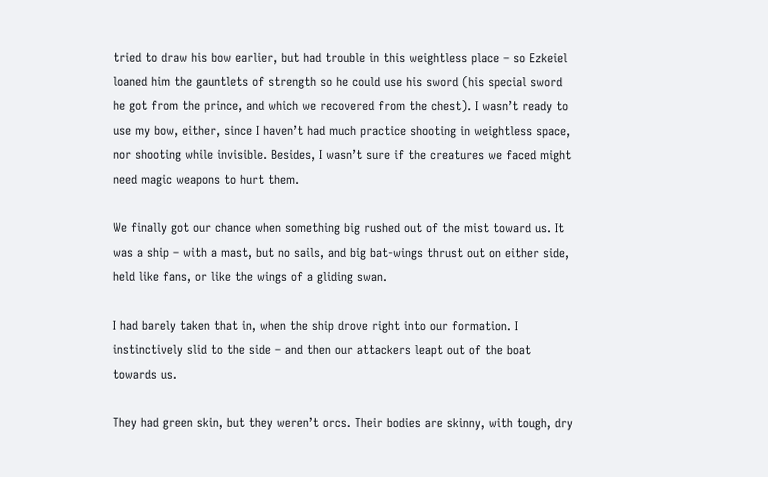tried to draw his bow earlier, but had trouble in this weightless place – so Ezkeiel loaned him the gauntlets of strength so he could use his sword (his special sword he got from the prince, and which we recovered from the chest). I wasn’t ready to use my bow, either, since I haven’t had much practice shooting in weightless space, nor shooting while invisible. Besides, I wasn’t sure if the creatures we faced might need magic weapons to hurt them.

We finally got our chance when something big rushed out of the mist toward us. It was a ship – with a mast, but no sails, and big bat-wings thrust out on either side, held like fans, or like the wings of a gliding swan.

I had barely taken that in, when the ship drove right into our formation. I instinctively slid to the side – and then our attackers leapt out of the boat towards us.

They had green skin, but they weren’t orcs. Their bodies are skinny, with tough, dry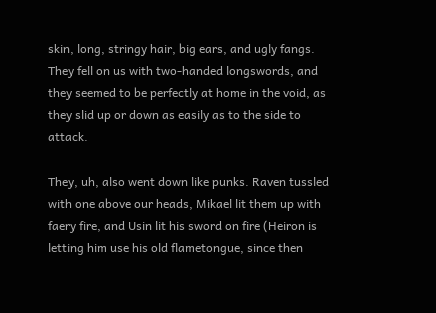skin, long, stringy hair, big ears, and ugly fangs. They fell on us with two-handed longswords, and they seemed to be perfectly at home in the void, as they slid up or down as easily as to the side to attack.

They, uh, also went down like punks. Raven tussled with one above our heads, Mikael lit them up with faery fire, and Usin lit his sword on fire (Heiron is letting him use his old flametongue, since then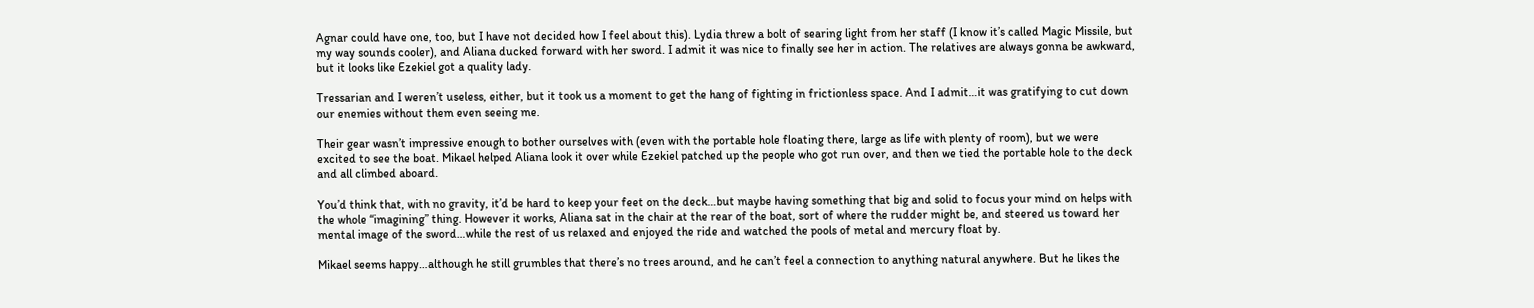Agnar could have one, too, but I have not decided how I feel about this). Lydia threw a bolt of searing light from her staff (I know it’s called Magic Missile, but my way sounds cooler), and Aliana ducked forward with her sword. I admit it was nice to finally see her in action. The relatives are always gonna be awkward, but it looks like Ezekiel got a quality lady.

Tressarian and I weren’t useless, either, but it took us a moment to get the hang of fighting in frictionless space. And I admit…it was gratifying to cut down our enemies without them even seeing me.

Their gear wasn’t impressive enough to bother ourselves with (even with the portable hole floating there, large as life with plenty of room), but we were excited to see the boat. Mikael helped Aliana look it over while Ezekiel patched up the people who got run over, and then we tied the portable hole to the deck and all climbed aboard.

You’d think that, with no gravity, it’d be hard to keep your feet on the deck…but maybe having something that big and solid to focus your mind on helps with the whole “imagining” thing. However it works, Aliana sat in the chair at the rear of the boat, sort of where the rudder might be, and steered us toward her mental image of the sword…while the rest of us relaxed and enjoyed the ride and watched the pools of metal and mercury float by.

Mikael seems happy…although he still grumbles that there’s no trees around, and he can’t feel a connection to anything natural anywhere. But he likes the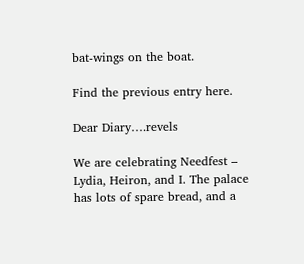bat-wings on the boat.

Find the previous entry here.

Dear Diary….revels

We are celebrating Needfest – Lydia, Heiron, and I. The palace has lots of spare bread, and a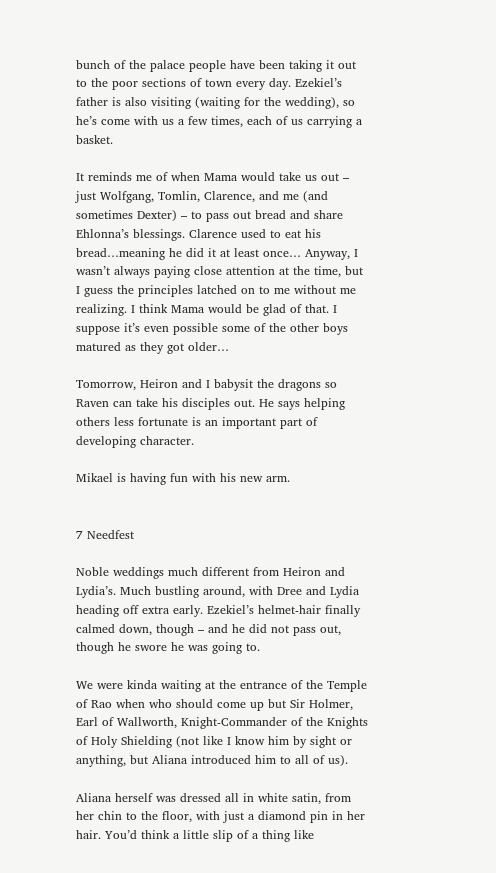bunch of the palace people have been taking it out to the poor sections of town every day. Ezekiel’s father is also visiting (waiting for the wedding), so he’s come with us a few times, each of us carrying a basket.

It reminds me of when Mama would take us out – just Wolfgang, Tomlin, Clarence, and me (and sometimes Dexter) – to pass out bread and share Ehlonna’s blessings. Clarence used to eat his bread…meaning he did it at least once… Anyway, I wasn’t always paying close attention at the time, but I guess the principles latched on to me without me realizing. I think Mama would be glad of that. I suppose it’s even possible some of the other boys matured as they got older…

Tomorrow, Heiron and I babysit the dragons so Raven can take his disciples out. He says helping others less fortunate is an important part of developing character.

Mikael is having fun with his new arm.


7 Needfest

Noble weddings much different from Heiron and Lydia’s. Much bustling around, with Dree and Lydia heading off extra early. Ezekiel’s helmet-hair finally calmed down, though – and he did not pass out, though he swore he was going to.

We were kinda waiting at the entrance of the Temple of Rao when who should come up but Sir Holmer, Earl of Wallworth, Knight-Commander of the Knights of Holy Shielding (not like I know him by sight or anything, but Aliana introduced him to all of us).

Aliana herself was dressed all in white satin, from her chin to the floor, with just a diamond pin in her hair. You’d think a little slip of a thing like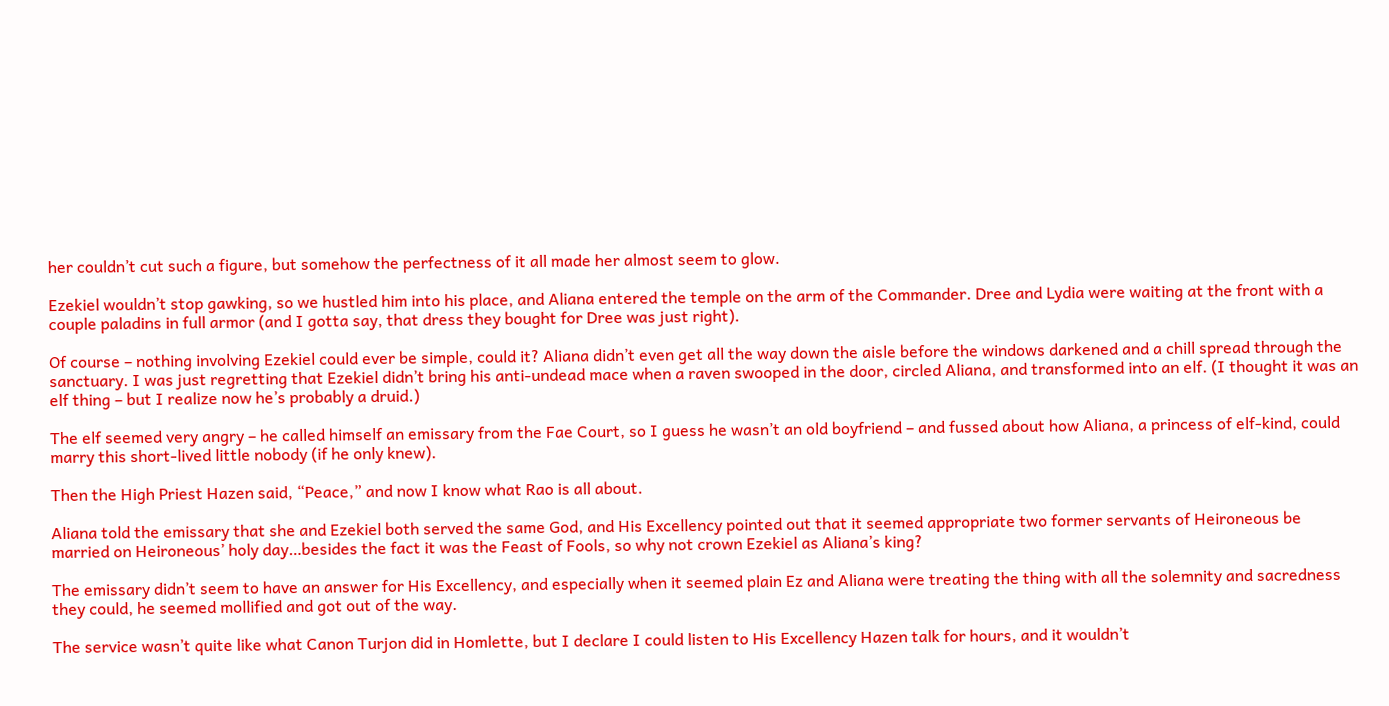her couldn’t cut such a figure, but somehow the perfectness of it all made her almost seem to glow.

Ezekiel wouldn’t stop gawking, so we hustled him into his place, and Aliana entered the temple on the arm of the Commander. Dree and Lydia were waiting at the front with a couple paladins in full armor (and I gotta say, that dress they bought for Dree was just right).

Of course – nothing involving Ezekiel could ever be simple, could it? Aliana didn’t even get all the way down the aisle before the windows darkened and a chill spread through the sanctuary. I was just regretting that Ezekiel didn’t bring his anti-undead mace when a raven swooped in the door, circled Aliana, and transformed into an elf. (I thought it was an elf thing – but I realize now he’s probably a druid.)

The elf seemed very angry – he called himself an emissary from the Fae Court, so I guess he wasn’t an old boyfriend – and fussed about how Aliana, a princess of elf-kind, could marry this short-lived little nobody (if he only knew).

Then the High Priest Hazen said, “Peace,” and now I know what Rao is all about.

Aliana told the emissary that she and Ezekiel both served the same God, and His Excellency pointed out that it seemed appropriate two former servants of Heironeous be married on Heironeous’ holy day…besides the fact it was the Feast of Fools, so why not crown Ezekiel as Aliana’s king?

The emissary didn’t seem to have an answer for His Excellency, and especially when it seemed plain Ez and Aliana were treating the thing with all the solemnity and sacredness they could, he seemed mollified and got out of the way.

The service wasn’t quite like what Canon Turjon did in Homlette, but I declare I could listen to His Excellency Hazen talk for hours, and it wouldn’t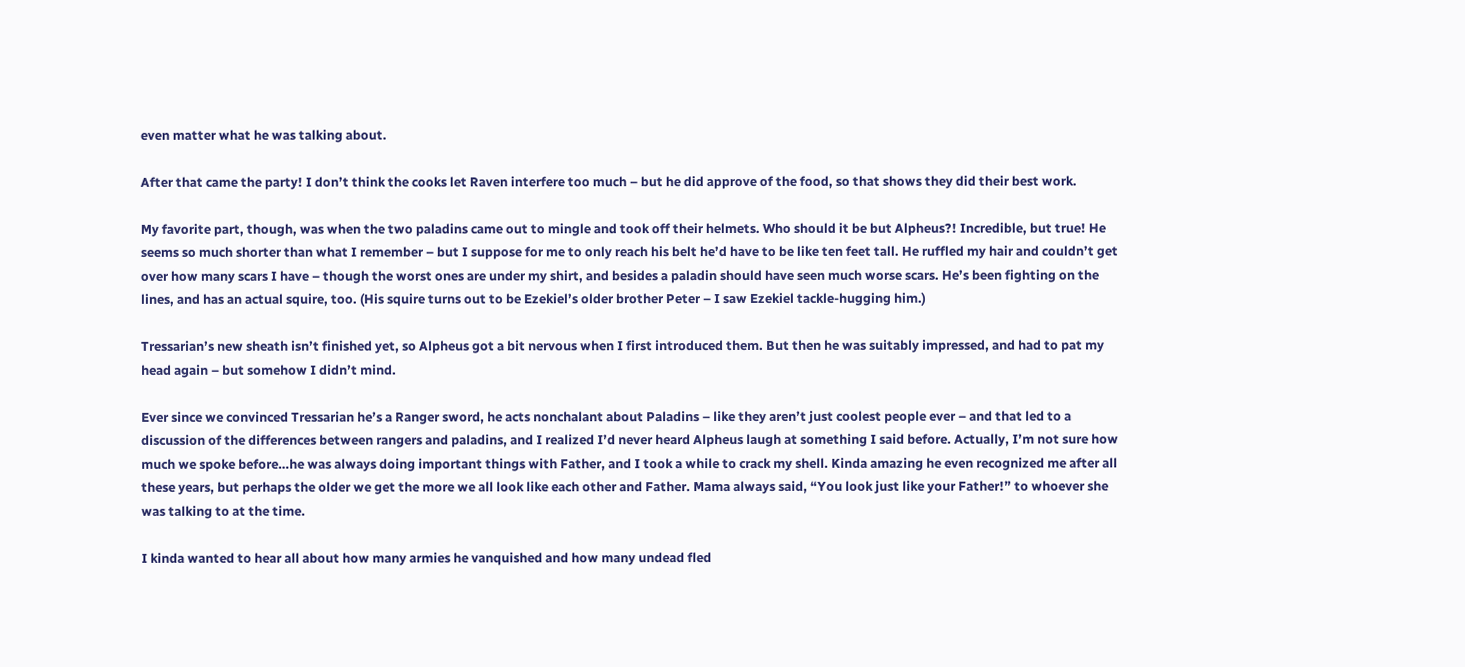even matter what he was talking about.

After that came the party! I don’t think the cooks let Raven interfere too much – but he did approve of the food, so that shows they did their best work.

My favorite part, though, was when the two paladins came out to mingle and took off their helmets. Who should it be but Alpheus?! Incredible, but true! He seems so much shorter than what I remember – but I suppose for me to only reach his belt he’d have to be like ten feet tall. He ruffled my hair and couldn’t get over how many scars I have – though the worst ones are under my shirt, and besides a paladin should have seen much worse scars. He’s been fighting on the lines, and has an actual squire, too. (His squire turns out to be Ezekiel’s older brother Peter – I saw Ezekiel tackle-hugging him.)

Tressarian’s new sheath isn’t finished yet, so Alpheus got a bit nervous when I first introduced them. But then he was suitably impressed, and had to pat my head again – but somehow I didn’t mind.

Ever since we convinced Tressarian he’s a Ranger sword, he acts nonchalant about Paladins – like they aren’t just coolest people ever – and that led to a discussion of the differences between rangers and paladins, and I realized I’d never heard Alpheus laugh at something I said before. Actually, I’m not sure how much we spoke before…he was always doing important things with Father, and I took a while to crack my shell. Kinda amazing he even recognized me after all these years, but perhaps the older we get the more we all look like each other and Father. Mama always said, “You look just like your Father!” to whoever she was talking to at the time.

I kinda wanted to hear all about how many armies he vanquished and how many undead fled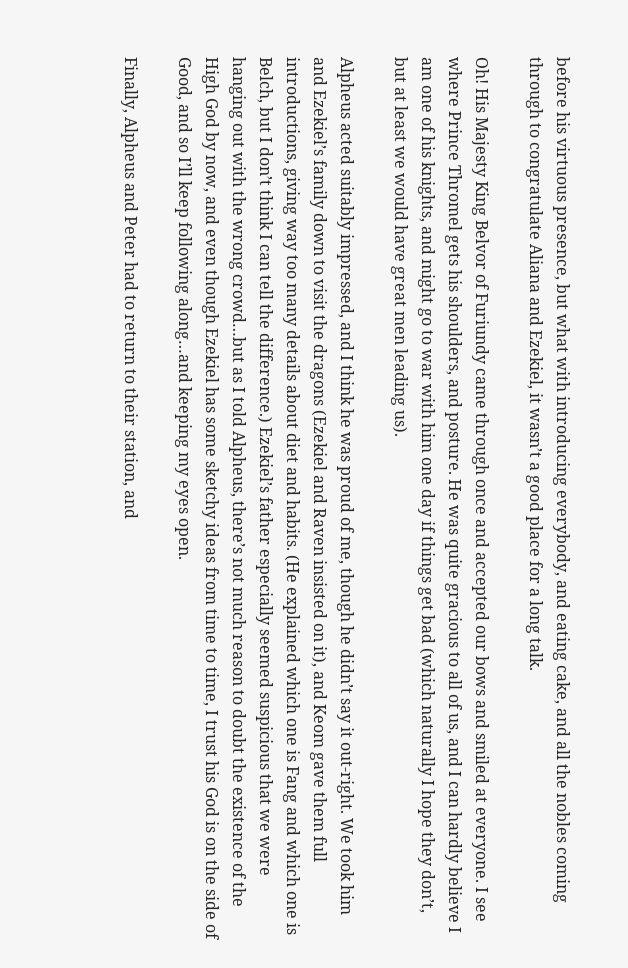before his virtuous presence, but what with introducing everybody, and eating cake, and all the nobles coming through to congratulate Aliana and Ezekiel, it wasn’t a good place for a long talk.

Oh! His Majesty King Belvor of Furiundy came through once and accepted our bows and smiled at everyone. I see where Prince Thromel gets his shoulders, and posture. He was quite gracious to all of us, and I can hardly believe I am one of his knights, and might go to war with him one day if things get bad (which naturally I hope they don’t, but at least we would have great men leading us).

Alpheus acted suitably impressed, and I think he was proud of me, though he didn’t say it out-right. We took him and Ezekiel’s family down to visit the dragons (Ezekiel and Raven insisted on it), and Keom gave them full introductions, giving way too many details about diet and habits. (He explained which one is Fang and which one is Belch, but I don’t think I can tell the difference.) Ezekiel’s father especially seemed suspicious that we were hanging out with the wrong crowd…but as I told Alpheus, there’s not much reason to doubt the existence of the High God by now, and even though Ezekiel has some sketchy ideas from time to time, I trust his God is on the side of Good, and so I’ll keep following along…and keeping my eyes open.

Finally, Alpheus and Peter had to return to their station, and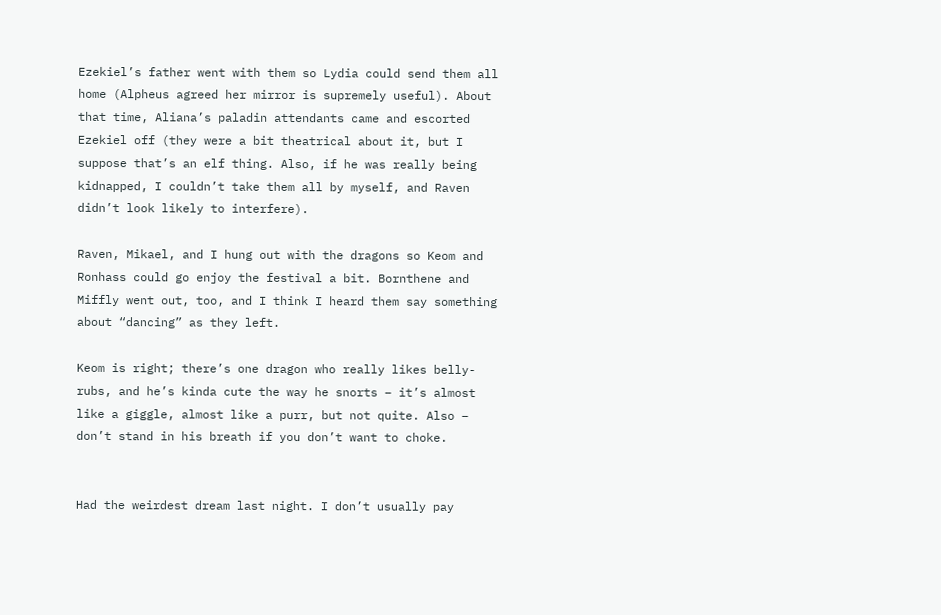Ezekiel’s father went with them so Lydia could send them all home (Alpheus agreed her mirror is supremely useful). About that time, Aliana’s paladin attendants came and escorted Ezekiel off (they were a bit theatrical about it, but I suppose that’s an elf thing. Also, if he was really being kidnapped, I couldn’t take them all by myself, and Raven didn’t look likely to interfere).

Raven, Mikael, and I hung out with the dragons so Keom and Ronhass could go enjoy the festival a bit. Bornthene and Miffly went out, too, and I think I heard them say something about “dancing” as they left.

Keom is right; there’s one dragon who really likes belly-rubs, and he’s kinda cute the way he snorts – it’s almost like a giggle, almost like a purr, but not quite. Also – don’t stand in his breath if you don’t want to choke.


Had the weirdest dream last night. I don’t usually pay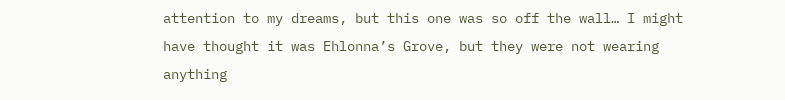attention to my dreams, but this one was so off the wall… I might have thought it was Ehlonna’s Grove, but they were not wearing anything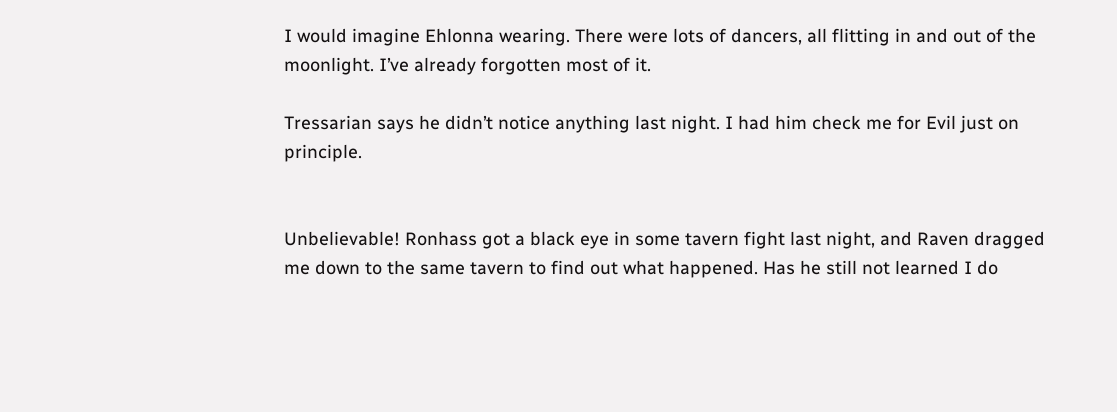I would imagine Ehlonna wearing. There were lots of dancers, all flitting in and out of the moonlight. I’ve already forgotten most of it.

Tressarian says he didn’t notice anything last night. I had him check me for Evil just on principle.


Unbelievable! Ronhass got a black eye in some tavern fight last night, and Raven dragged me down to the same tavern to find out what happened. Has he still not learned I do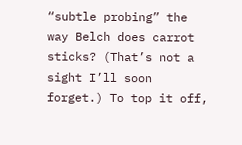“subtle probing” the way Belch does carrot sticks? (That’s not a sight I’ll soon forget.) To top it off,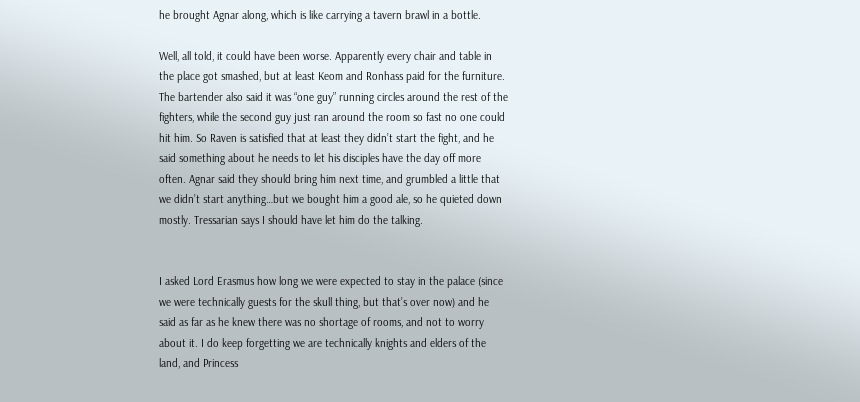he brought Agnar along, which is like carrying a tavern brawl in a bottle.

Well, all told, it could have been worse. Apparently every chair and table in the place got smashed, but at least Keom and Ronhass paid for the furniture. The bartender also said it was “one guy” running circles around the rest of the fighters, while the second guy just ran around the room so fast no one could hit him. So Raven is satisfied that at least they didn’t start the fight, and he said something about he needs to let his disciples have the day off more often. Agnar said they should bring him next time, and grumbled a little that we didn’t start anything…but we bought him a good ale, so he quieted down mostly. Tressarian says I should have let him do the talking.


I asked Lord Erasmus how long we were expected to stay in the palace (since we were technically guests for the skull thing, but that’s over now) and he said as far as he knew there was no shortage of rooms, and not to worry about it. I do keep forgetting we are technically knights and elders of the land, and Princess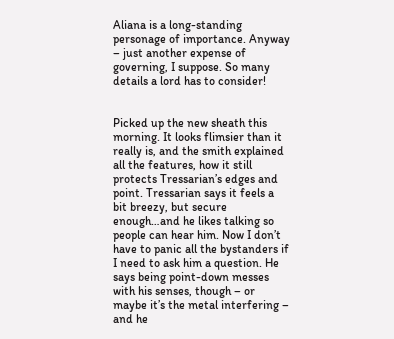Aliana is a long-standing personage of importance. Anyway – just another expense of governing, I suppose. So many details a lord has to consider!


Picked up the new sheath this morning. It looks flimsier than it really is, and the smith explained all the features, how it still protects Tressarian’s edges and point. Tressarian says it feels a bit breezy, but secure enough…and he likes talking so people can hear him. Now I don’t have to panic all the bystanders if I need to ask him a question. He says being point-down messes with his senses, though – or maybe it’s the metal interfering – and he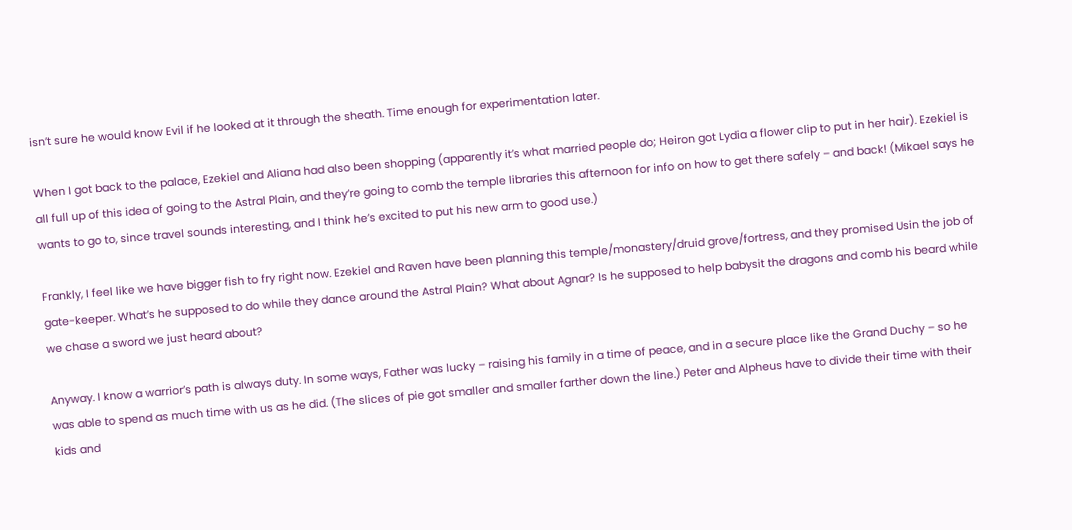isn’t sure he would know Evil if he looked at it through the sheath. Time enough for experimentation later.

When I got back to the palace, Ezekiel and Aliana had also been shopping (apparently it’s what married people do; Heiron got Lydia a flower clip to put in her hair). Ezekiel is all full up of this idea of going to the Astral Plain, and they’re going to comb the temple libraries this afternoon for info on how to get there safely – and back! (Mikael says he wants to go to, since travel sounds interesting, and I think he’s excited to put his new arm to good use.)

Frankly, I feel like we have bigger fish to fry right now. Ezekiel and Raven have been planning this temple/monastery/druid grove/fortress, and they promised Usin the job of gate-keeper. What’s he supposed to do while they dance around the Astral Plain? What about Agnar? Is he supposed to help babysit the dragons and comb his beard while we chase a sword we just heard about?

Anyway. I know a warrior’s path is always duty. In some ways, Father was lucky – raising his family in a time of peace, and in a secure place like the Grand Duchy – so he was able to spend as much time with us as he did. (The slices of pie got smaller and smaller farther down the line.) Peter and Alpheus have to divide their time with their kids and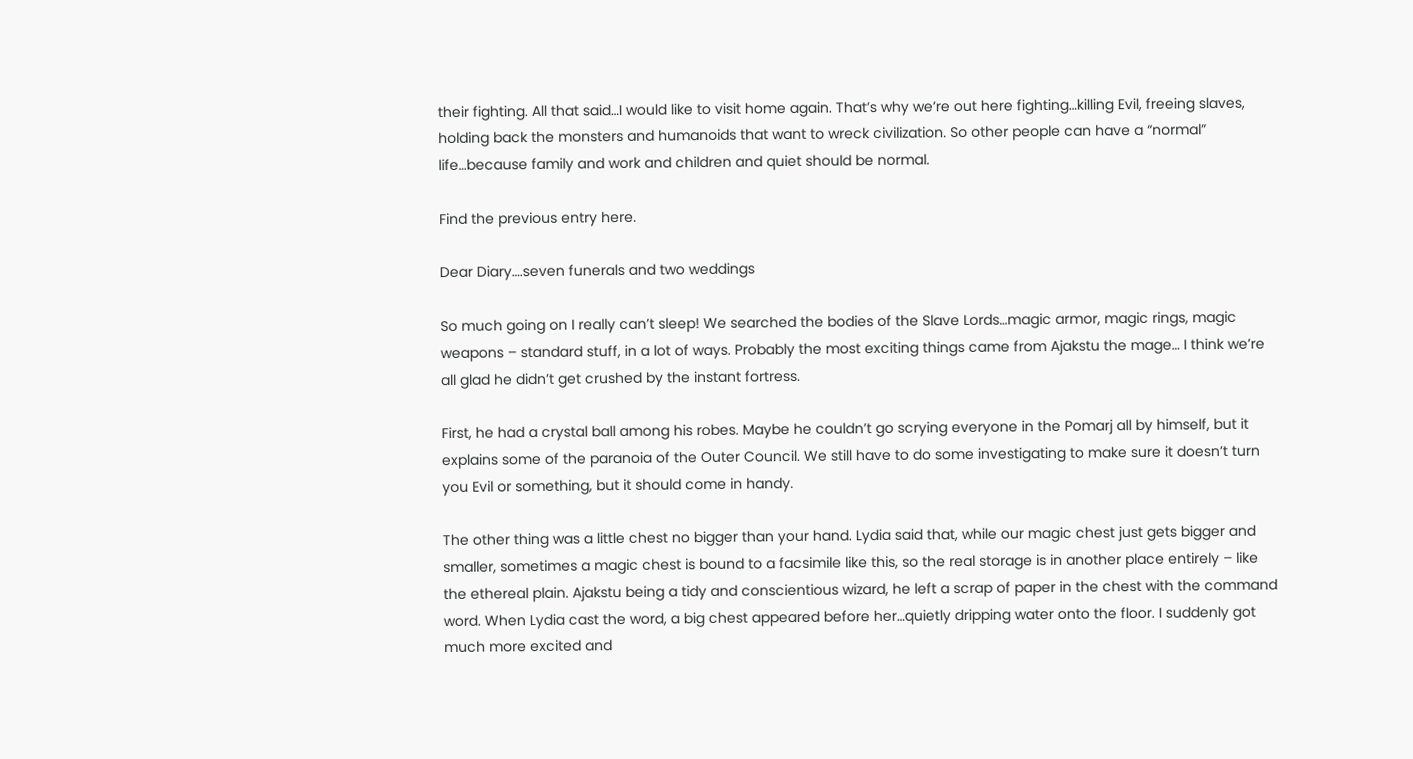their fighting. All that said…I would like to visit home again. That’s why we’re out here fighting…killing Evil, freeing slaves, holding back the monsters and humanoids that want to wreck civilization. So other people can have a “normal” life…because family and work and children and quiet should be normal.

Find the previous entry here.

Dear Diary….seven funerals and two weddings

So much going on I really can’t sleep! We searched the bodies of the Slave Lords…magic armor, magic rings, magic weapons – standard stuff, in a lot of ways. Probably the most exciting things came from Ajakstu the mage… I think we’re all glad he didn’t get crushed by the instant fortress.

First, he had a crystal ball among his robes. Maybe he couldn’t go scrying everyone in the Pomarj all by himself, but it explains some of the paranoia of the Outer Council. We still have to do some investigating to make sure it doesn’t turn you Evil or something, but it should come in handy.

The other thing was a little chest no bigger than your hand. Lydia said that, while our magic chest just gets bigger and smaller, sometimes a magic chest is bound to a facsimile like this, so the real storage is in another place entirely – like the ethereal plain. Ajakstu being a tidy and conscientious wizard, he left a scrap of paper in the chest with the command word. When Lydia cast the word, a big chest appeared before her…quietly dripping water onto the floor. I suddenly got much more excited and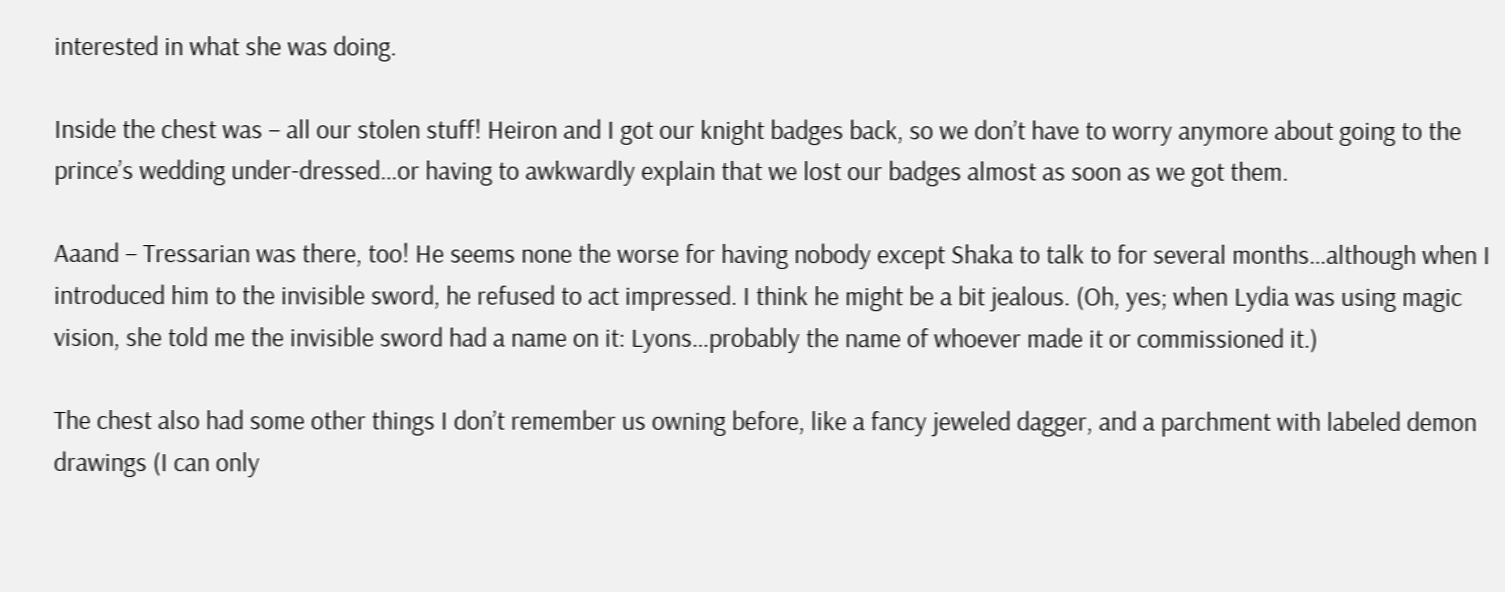interested in what she was doing.

Inside the chest was – all our stolen stuff! Heiron and I got our knight badges back, so we don’t have to worry anymore about going to the prince’s wedding under-dressed…or having to awkwardly explain that we lost our badges almost as soon as we got them.

Aaand – Tressarian was there, too! He seems none the worse for having nobody except Shaka to talk to for several months…although when I introduced him to the invisible sword, he refused to act impressed. I think he might be a bit jealous. (Oh, yes; when Lydia was using magic vision, she told me the invisible sword had a name on it: Lyons…probably the name of whoever made it or commissioned it.)

The chest also had some other things I don’t remember us owning before, like a fancy jeweled dagger, and a parchment with labeled demon drawings (I can only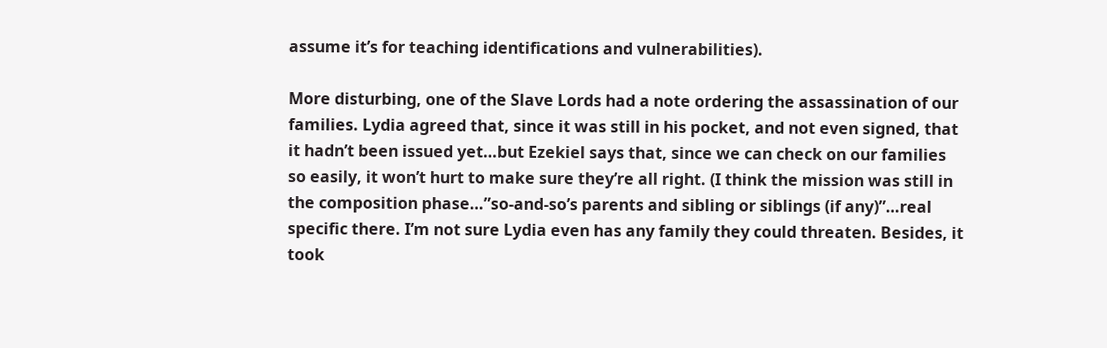assume it’s for teaching identifications and vulnerabilities).

More disturbing, one of the Slave Lords had a note ordering the assassination of our families. Lydia agreed that, since it was still in his pocket, and not even signed, that it hadn’t been issued yet…but Ezekiel says that, since we can check on our families so easily, it won’t hurt to make sure they’re all right. (I think the mission was still in the composition phase…”so-and-so’s parents and sibling or siblings (if any)”…real specific there. I’m not sure Lydia even has any family they could threaten. Besides, it took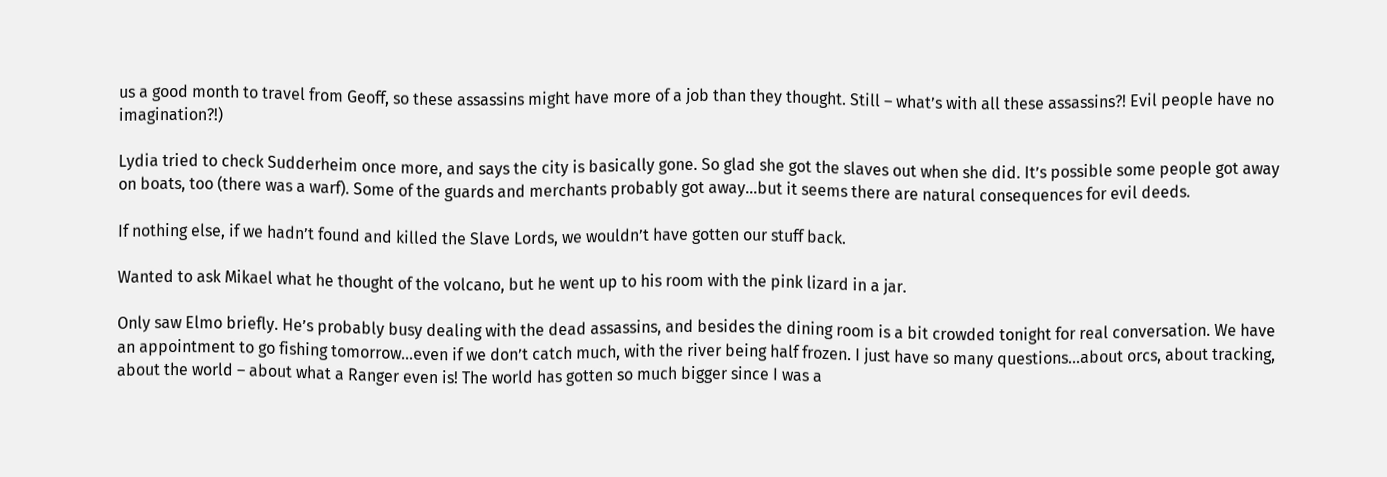us a good month to travel from Geoff, so these assassins might have more of a job than they thought. Still – what’s with all these assassins?! Evil people have no imagination?!)

Lydia tried to check Sudderheim once more, and says the city is basically gone. So glad she got the slaves out when she did. It’s possible some people got away on boats, too (there was a warf). Some of the guards and merchants probably got away…but it seems there are natural consequences for evil deeds.

If nothing else, if we hadn’t found and killed the Slave Lords, we wouldn’t have gotten our stuff back.

Wanted to ask Mikael what he thought of the volcano, but he went up to his room with the pink lizard in a jar.

Only saw Elmo briefly. He’s probably busy dealing with the dead assassins, and besides the dining room is a bit crowded tonight for real conversation. We have an appointment to go fishing tomorrow…even if we don’t catch much, with the river being half frozen. I just have so many questions…about orcs, about tracking, about the world – about what a Ranger even is! The world has gotten so much bigger since I was a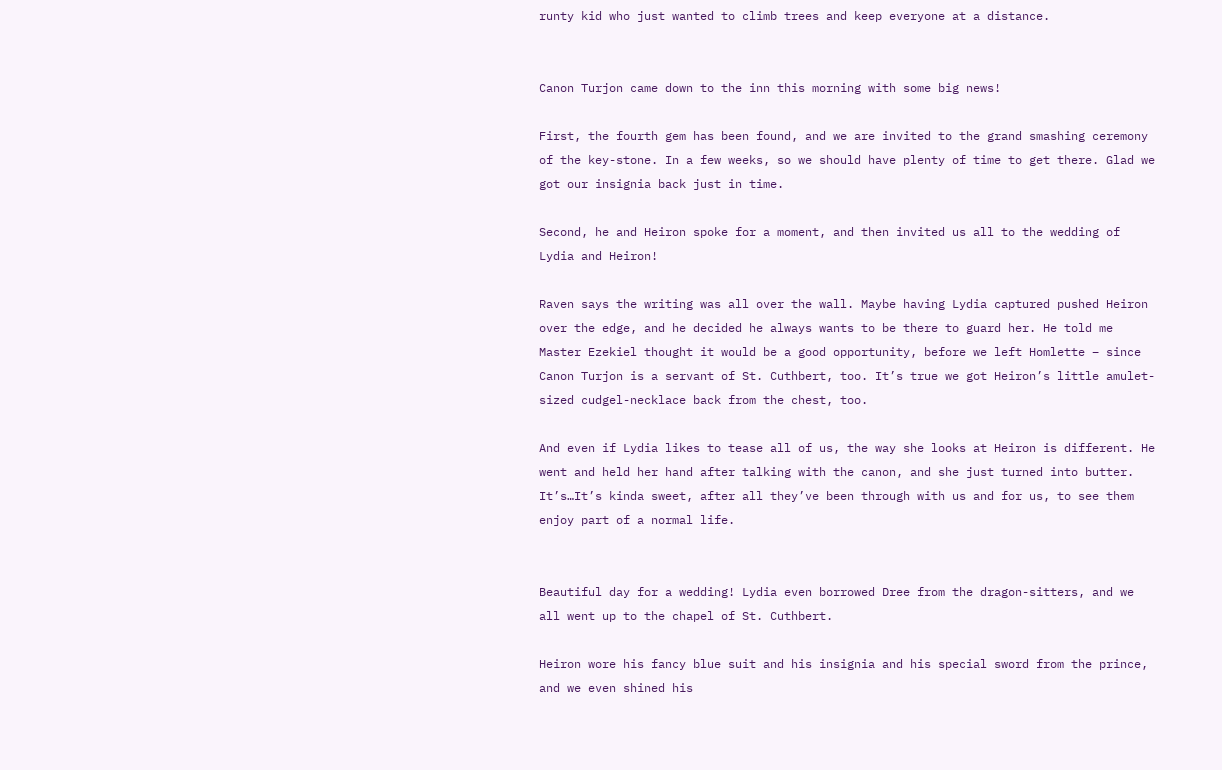runty kid who just wanted to climb trees and keep everyone at a distance.


Canon Turjon came down to the inn this morning with some big news!

First, the fourth gem has been found, and we are invited to the grand smashing ceremony of the key-stone. In a few weeks, so we should have plenty of time to get there. Glad we got our insignia back just in time.

Second, he and Heiron spoke for a moment, and then invited us all to the wedding of Lydia and Heiron!

Raven says the writing was all over the wall. Maybe having Lydia captured pushed Heiron over the edge, and he decided he always wants to be there to guard her. He told me Master Ezekiel thought it would be a good opportunity, before we left Homlette – since Canon Turjon is a servant of St. Cuthbert, too. It’s true we got Heiron’s little amulet-sized cudgel-necklace back from the chest, too.

And even if Lydia likes to tease all of us, the way she looks at Heiron is different. He went and held her hand after talking with the canon, and she just turned into butter. It’s…It’s kinda sweet, after all they’ve been through with us and for us, to see them enjoy part of a normal life.


Beautiful day for a wedding! Lydia even borrowed Dree from the dragon-sitters, and we all went up to the chapel of St. Cuthbert.

Heiron wore his fancy blue suit and his insignia and his special sword from the prince, and we even shined his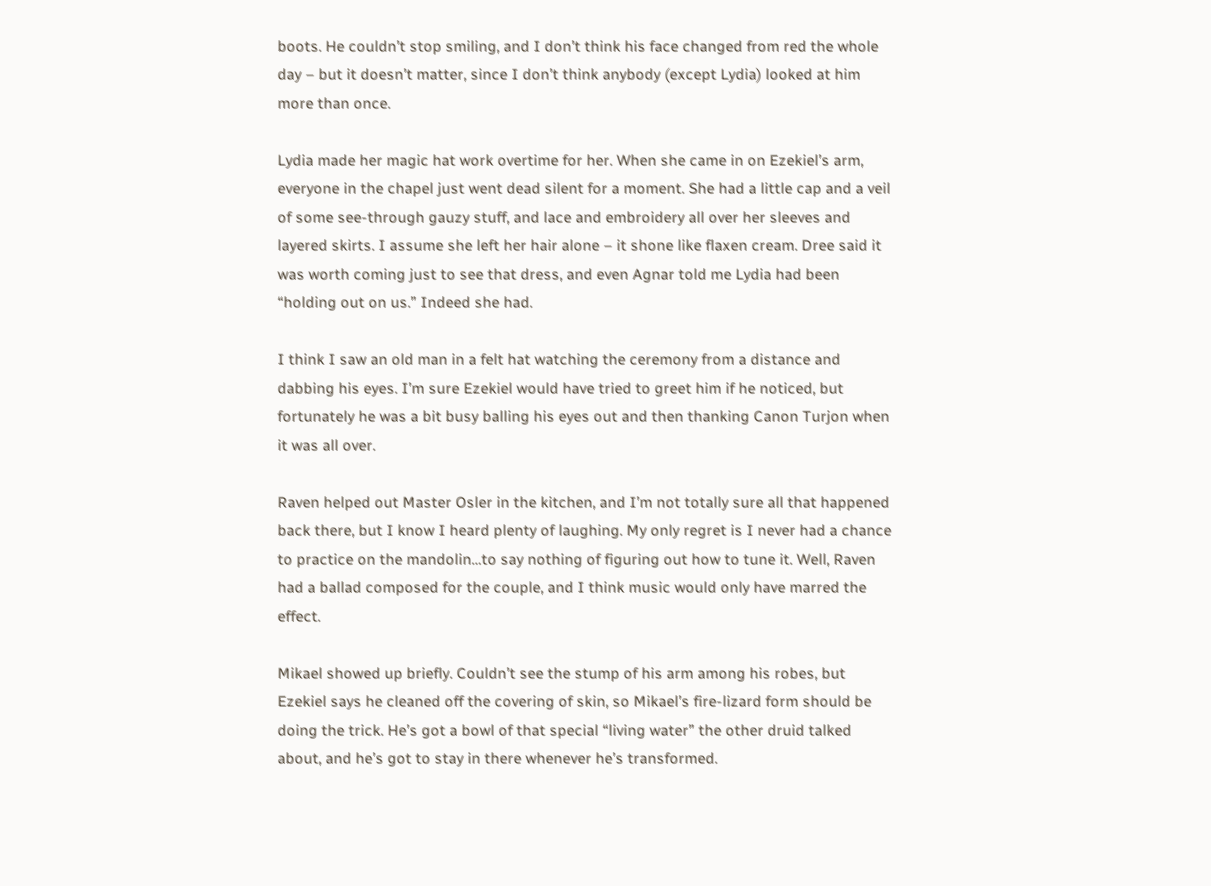boots. He couldn’t stop smiling, and I don’t think his face changed from red the whole day – but it doesn’t matter, since I don’t think anybody (except Lydia) looked at him more than once.

Lydia made her magic hat work overtime for her. When she came in on Ezekiel’s arm, everyone in the chapel just went dead silent for a moment. She had a little cap and a veil of some see-through gauzy stuff, and lace and embroidery all over her sleeves and layered skirts. I assume she left her hair alone – it shone like flaxen cream. Dree said it was worth coming just to see that dress, and even Agnar told me Lydia had been “holding out on us.” Indeed she had.

I think I saw an old man in a felt hat watching the ceremony from a distance and dabbing his eyes. I’m sure Ezekiel would have tried to greet him if he noticed, but fortunately he was a bit busy balling his eyes out and then thanking Canon Turjon when it was all over.

Raven helped out Master Osler in the kitchen, and I’m not totally sure all that happened back there, but I know I heard plenty of laughing. My only regret is I never had a chance to practice on the mandolin…to say nothing of figuring out how to tune it. Well, Raven had a ballad composed for the couple, and I think music would only have marred the effect.

Mikael showed up briefly. Couldn’t see the stump of his arm among his robes, but Ezekiel says he cleaned off the covering of skin, so Mikael’s fire-lizard form should be doing the trick. He’s got a bowl of that special “living water” the other druid talked about, and he’s got to stay in there whenever he’s transformed.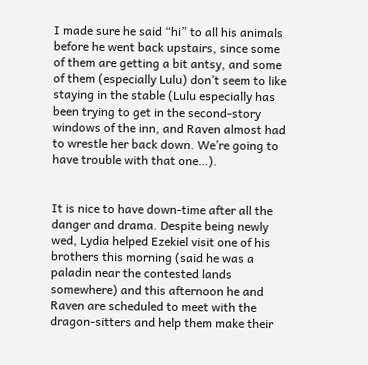I made sure he said “hi” to all his animals before he went back upstairs, since some of them are getting a bit antsy, and some of them (especially Lulu) don’t seem to like staying in the stable (Lulu especially has been trying to get in the second-story windows of the inn, and Raven almost had to wrestle her back down. We’re going to have trouble with that one…).


It is nice to have down-time after all the danger and drama. Despite being newly wed, Lydia helped Ezekiel visit one of his brothers this morning (said he was a paladin near the contested lands somewhere) and this afternoon he and Raven are scheduled to meet with the dragon-sitters and help them make their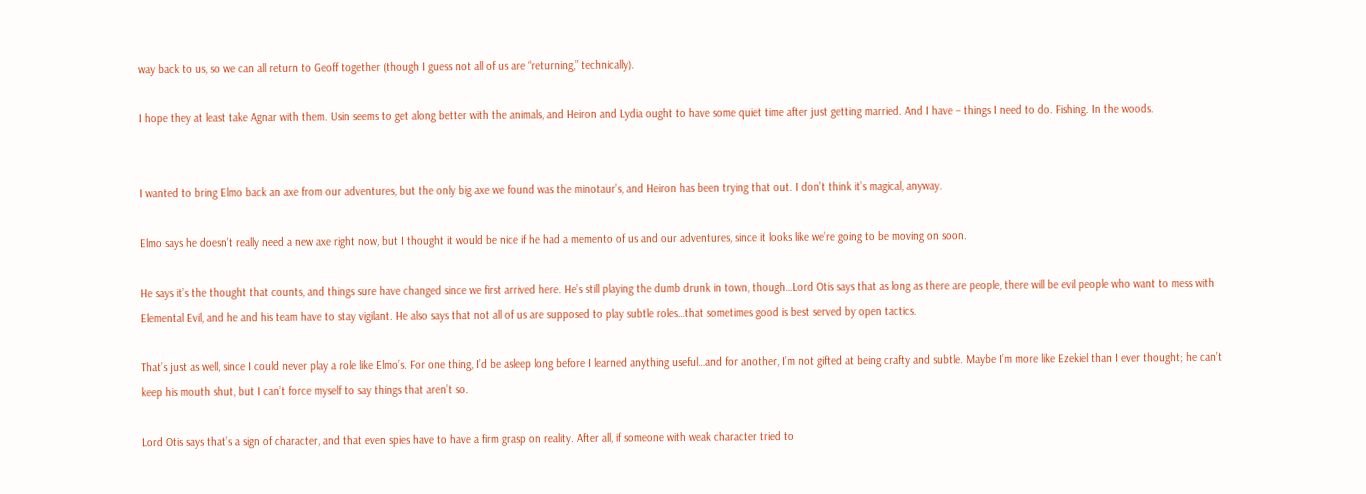way back to us, so we can all return to Geoff together (though I guess not all of us are “returning,” technically).

I hope they at least take Agnar with them. Usin seems to get along better with the animals, and Heiron and Lydia ought to have some quiet time after just getting married. And I have – things I need to do. Fishing. In the woods.


I wanted to bring Elmo back an axe from our adventures, but the only big axe we found was the minotaur’s, and Heiron has been trying that out. I don’t think it’s magical, anyway.

Elmo says he doesn’t really need a new axe right now, but I thought it would be nice if he had a memento of us and our adventures, since it looks like we’re going to be moving on soon.

He says it’s the thought that counts, and things sure have changed since we first arrived here. He’s still playing the dumb drunk in town, though…Lord Otis says that as long as there are people, there will be evil people who want to mess with Elemental Evil, and he and his team have to stay vigilant. He also says that not all of us are supposed to play subtle roles…that sometimes good is best served by open tactics.

That’s just as well, since I could never play a role like Elmo’s. For one thing, I’d be asleep long before I learned anything useful…and for another, I’m not gifted at being crafty and subtle. Maybe I’m more like Ezekiel than I ever thought; he can’t keep his mouth shut, but I can’t force myself to say things that aren’t so.

Lord Otis says that’s a sign of character, and that even spies have to have a firm grasp on reality. After all, if someone with weak character tried to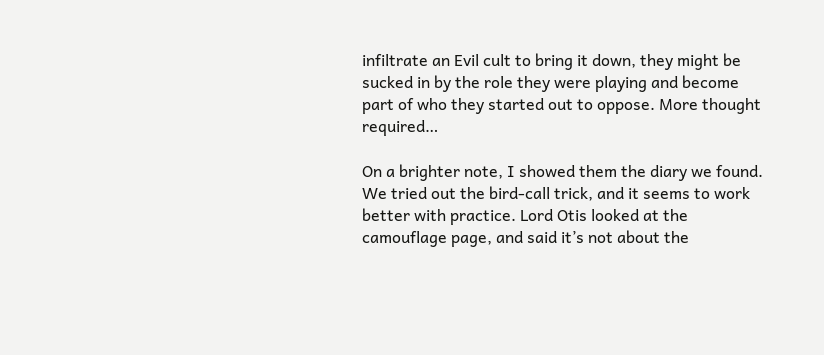infiltrate an Evil cult to bring it down, they might be sucked in by the role they were playing and become part of who they started out to oppose. More thought required…

On a brighter note, I showed them the diary we found. We tried out the bird-call trick, and it seems to work better with practice. Lord Otis looked at the camouflage page, and said it’s not about the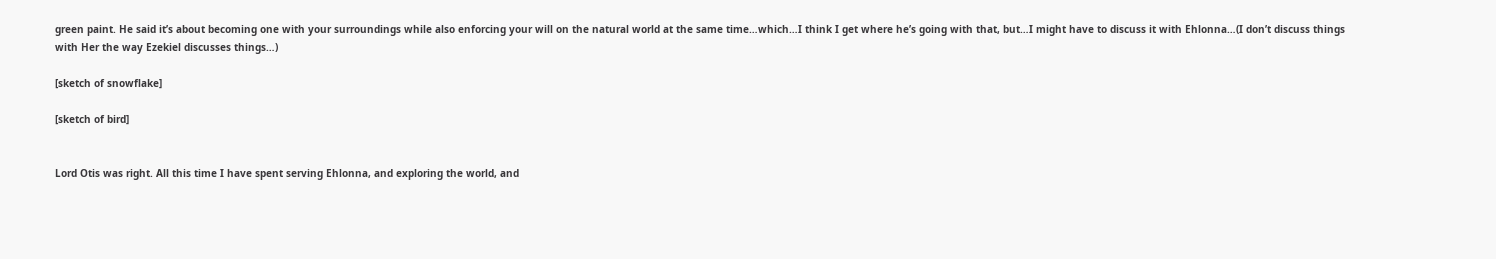green paint. He said it’s about becoming one with your surroundings while also enforcing your will on the natural world at the same time…which…I think I get where he’s going with that, but…I might have to discuss it with Ehlonna…(I don’t discuss things with Her the way Ezekiel discusses things…)

[sketch of snowflake]

[sketch of bird]


Lord Otis was right. All this time I have spent serving Ehlonna, and exploring the world, and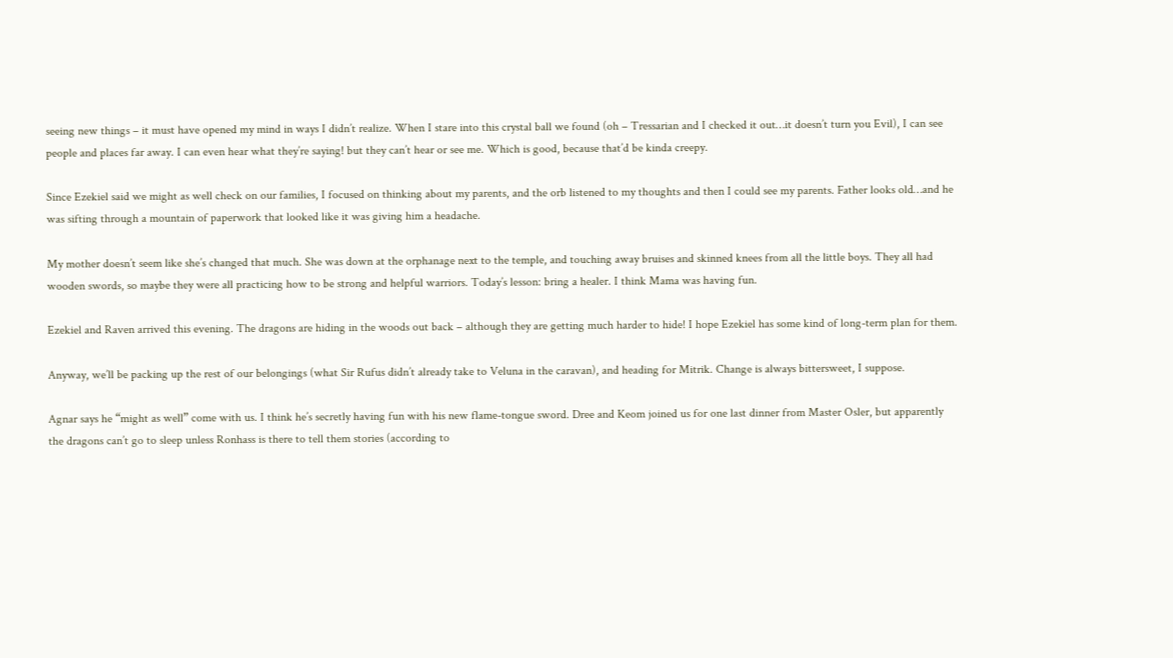seeing new things – it must have opened my mind in ways I didn’t realize. When I stare into this crystal ball we found (oh – Tressarian and I checked it out…it doesn’t turn you Evil), I can see people and places far away. I can even hear what they’re saying! but they can’t hear or see me. Which is good, because that’d be kinda creepy.

Since Ezekiel said we might as well check on our families, I focused on thinking about my parents, and the orb listened to my thoughts and then I could see my parents. Father looks old…and he was sifting through a mountain of paperwork that looked like it was giving him a headache.

My mother doesn’t seem like she’s changed that much. She was down at the orphanage next to the temple, and touching away bruises and skinned knees from all the little boys. They all had wooden swords, so maybe they were all practicing how to be strong and helpful warriors. Today’s lesson: bring a healer. I think Mama was having fun.

Ezekiel and Raven arrived this evening. The dragons are hiding in the woods out back – although they are getting much harder to hide! I hope Ezekiel has some kind of long-term plan for them.

Anyway, we’ll be packing up the rest of our belongings (what Sir Rufus didn’t already take to Veluna in the caravan), and heading for Mitrik. Change is always bittersweet, I suppose.

Agnar says he “might as well” come with us. I think he’s secretly having fun with his new flame-tongue sword. Dree and Keom joined us for one last dinner from Master Osler, but apparently the dragons can’t go to sleep unless Ronhass is there to tell them stories (according to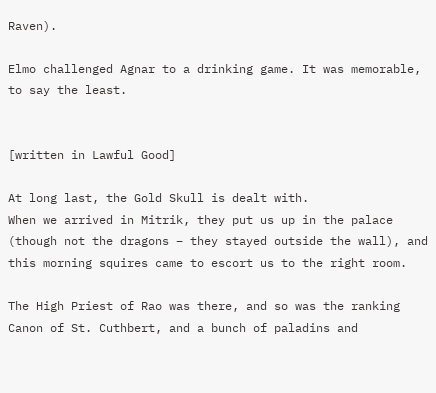Raven).

Elmo challenged Agnar to a drinking game. It was memorable, to say the least.


[written in Lawful Good]

At long last, the Gold Skull is dealt with.
When we arrived in Mitrik, they put us up in the palace (though not the dragons – they stayed outside the wall), and this morning squires came to escort us to the right room.

The High Priest of Rao was there, and so was the ranking Canon of St. Cuthbert, and a bunch of paladins and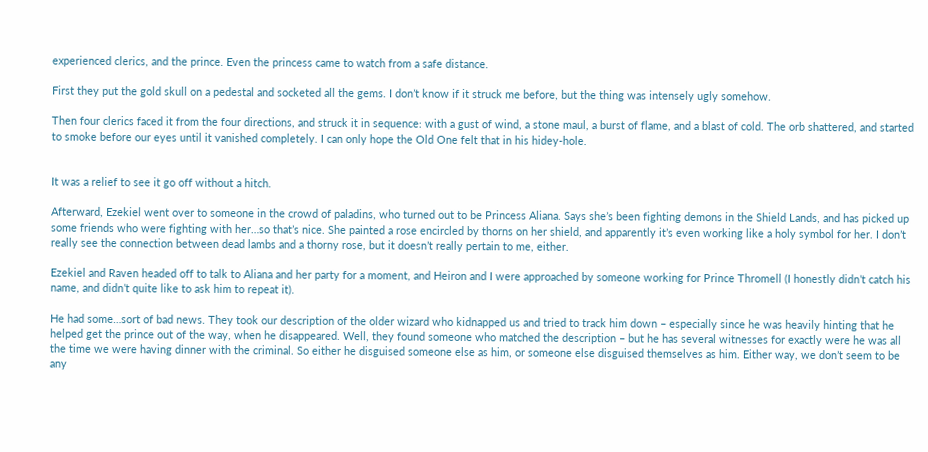experienced clerics, and the prince. Even the princess came to watch from a safe distance.

First they put the gold skull on a pedestal and socketed all the gems. I don’t know if it struck me before, but the thing was intensely ugly somehow.

Then four clerics faced it from the four directions, and struck it in sequence: with a gust of wind, a stone maul, a burst of flame, and a blast of cold. The orb shattered, and started to smoke before our eyes until it vanished completely. I can only hope the Old One felt that in his hidey-hole.


It was a relief to see it go off without a hitch.

Afterward, Ezekiel went over to someone in the crowd of paladins, who turned out to be Princess Aliana. Says she’s been fighting demons in the Shield Lands, and has picked up some friends who were fighting with her…so that’s nice. She painted a rose encircled by thorns on her shield, and apparently it’s even working like a holy symbol for her. I don’t really see the connection between dead lambs and a thorny rose, but it doesn’t really pertain to me, either.

Ezekiel and Raven headed off to talk to Aliana and her party for a moment, and Heiron and I were approached by someone working for Prince Thromell (I honestly didn’t catch his name, and didn’t quite like to ask him to repeat it).

He had some…sort of bad news. They took our description of the older wizard who kidnapped us and tried to track him down – especially since he was heavily hinting that he helped get the prince out of the way, when he disappeared. Well, they found someone who matched the description – but he has several witnesses for exactly were he was all the time we were having dinner with the criminal. So either he disguised someone else as him, or someone else disguised themselves as him. Either way, we don’t seem to be any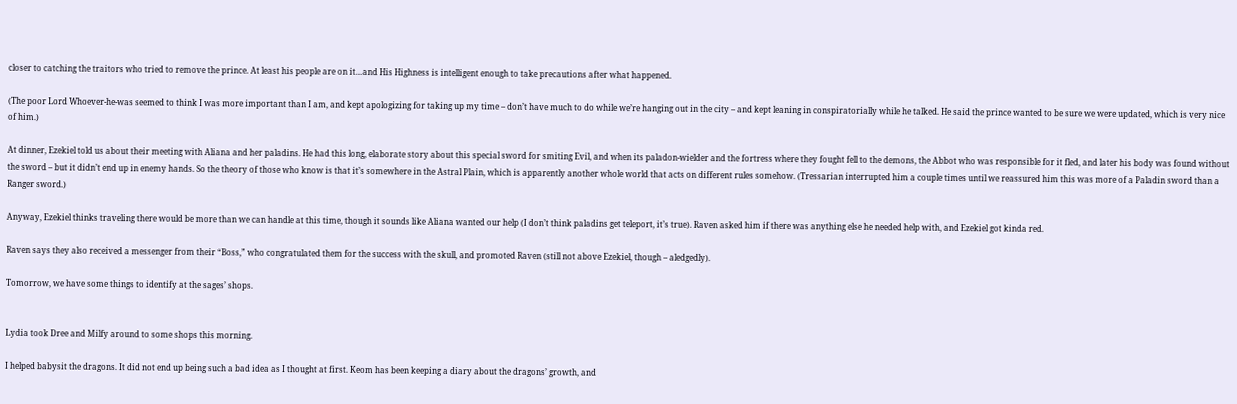closer to catching the traitors who tried to remove the prince. At least his people are on it…and His Highness is intelligent enough to take precautions after what happened.

(The poor Lord Whoever-he-was seemed to think I was more important than I am, and kept apologizing for taking up my time – don’t have much to do while we’re hanging out in the city – and kept leaning in conspiratorially while he talked. He said the prince wanted to be sure we were updated, which is very nice of him.)

At dinner, Ezekiel told us about their meeting with Aliana and her paladins. He had this long, elaborate story about this special sword for smiting Evil, and when its paladon-wielder and the fortress where they fought fell to the demons, the Abbot who was responsible for it fled, and later his body was found without the sword – but it didn’t end up in enemy hands. So the theory of those who know is that it’s somewhere in the Astral Plain, which is apparently another whole world that acts on different rules somehow. (Tressarian interrupted him a couple times until we reassured him this was more of a Paladin sword than a Ranger sword.)

Anyway, Ezekiel thinks traveling there would be more than we can handle at this time, though it sounds like Aliana wanted our help (I don’t think paladins get teleport, it’s true). Raven asked him if there was anything else he needed help with, and Ezekiel got kinda red.

Raven says they also received a messenger from their “Boss,” who congratulated them for the success with the skull, and promoted Raven (still not above Ezekiel, though – aledgedly).

Tomorrow, we have some things to identify at the sages’ shops.


Lydia took Dree and Milfy around to some shops this morning.

I helped babysit the dragons. It did not end up being such a bad idea as I thought at first. Keom has been keeping a diary about the dragons’ growth, and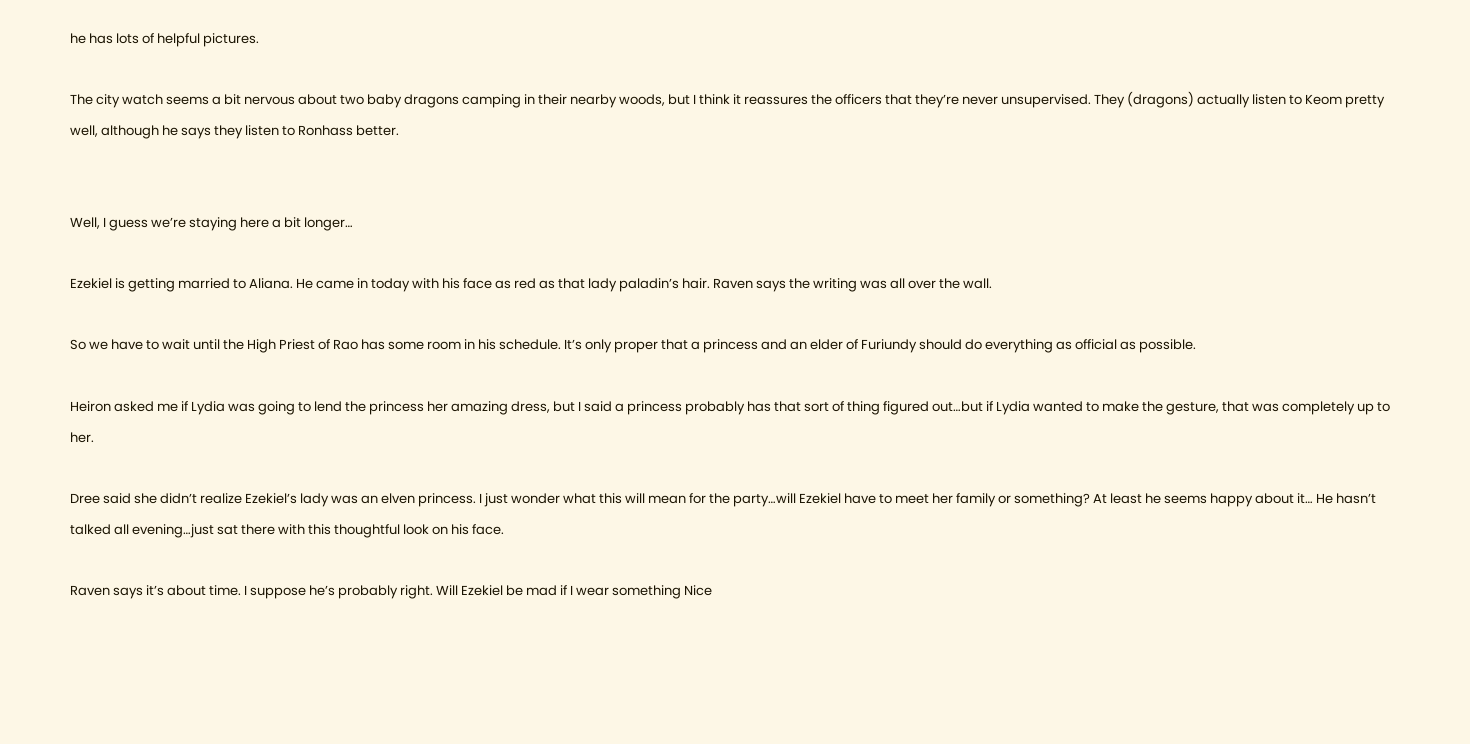he has lots of helpful pictures.

The city watch seems a bit nervous about two baby dragons camping in their nearby woods, but I think it reassures the officers that they’re never unsupervised. They (dragons) actually listen to Keom pretty well, although he says they listen to Ronhass better.


Well, I guess we’re staying here a bit longer…

Ezekiel is getting married to Aliana. He came in today with his face as red as that lady paladin’s hair. Raven says the writing was all over the wall.

So we have to wait until the High Priest of Rao has some room in his schedule. It’s only proper that a princess and an elder of Furiundy should do everything as official as possible.

Heiron asked me if Lydia was going to lend the princess her amazing dress, but I said a princess probably has that sort of thing figured out…but if Lydia wanted to make the gesture, that was completely up to her.

Dree said she didn’t realize Ezekiel’s lady was an elven princess. I just wonder what this will mean for the party…will Ezekiel have to meet her family or something? At least he seems happy about it… He hasn’t talked all evening…just sat there with this thoughtful look on his face.

Raven says it’s about time. I suppose he’s probably right. Will Ezekiel be mad if I wear something Nice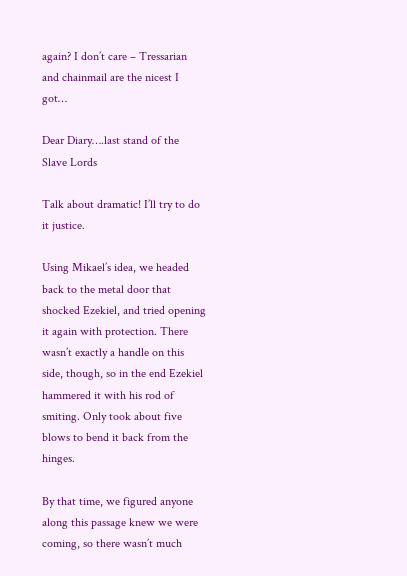again? I don’t care – Tressarian and chainmail are the nicest I got…

Dear Diary….last stand of the Slave Lords

Talk about dramatic! I’ll try to do it justice.

Using Mikael’s idea, we headed back to the metal door that shocked Ezekiel, and tried opening it again with protection. There wasn’t exactly a handle on this side, though, so in the end Ezekiel hammered it with his rod of smiting. Only took about five blows to bend it back from the hinges.

By that time, we figured anyone along this passage knew we were coming, so there wasn’t much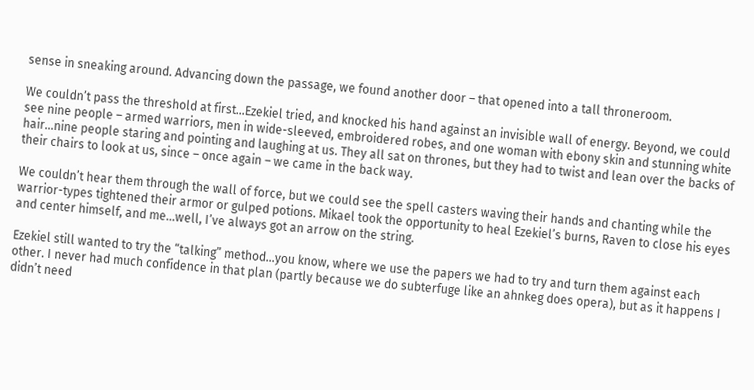sense in sneaking around. Advancing down the passage, we found another door – that opened into a tall throneroom.

We couldn’t pass the threshold at first…Ezekiel tried, and knocked his hand against an invisible wall of energy. Beyond, we could see nine people – armed warriors, men in wide-sleeved, embroidered robes, and one woman with ebony skin and stunning white hair…nine people staring and pointing and laughing at us. They all sat on thrones, but they had to twist and lean over the backs of their chairs to look at us, since – once again – we came in the back way.

We couldn’t hear them through the wall of force, but we could see the spell casters waving their hands and chanting while the warrior-types tightened their armor or gulped potions. Mikael took the opportunity to heal Ezekiel’s burns, Raven to close his eyes and center himself, and me…well, I’ve always got an arrow on the string.

Ezekiel still wanted to try the “talking” method…you know, where we use the papers we had to try and turn them against each other. I never had much confidence in that plan (partly because we do subterfuge like an ahnkeg does opera), but as it happens I didn’t need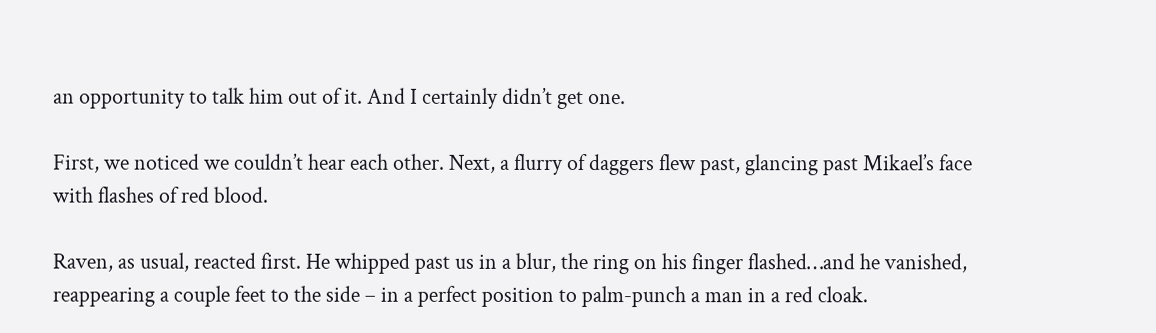an opportunity to talk him out of it. And I certainly didn’t get one.

First, we noticed we couldn’t hear each other. Next, a flurry of daggers flew past, glancing past Mikael’s face with flashes of red blood.

Raven, as usual, reacted first. He whipped past us in a blur, the ring on his finger flashed…and he vanished, reappearing a couple feet to the side – in a perfect position to palm-punch a man in a red cloak.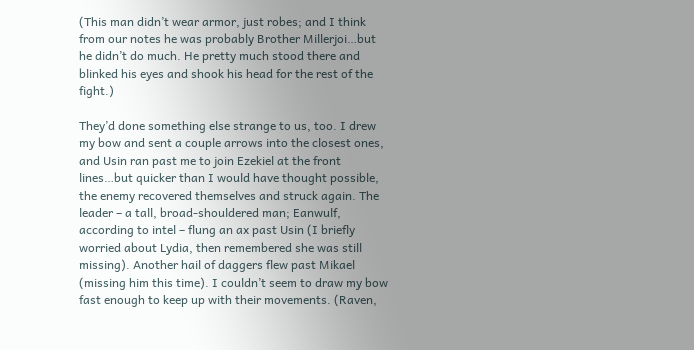(This man didn’t wear armor, just robes; and I think from our notes he was probably Brother Millerjoi…but he didn’t do much. He pretty much stood there and blinked his eyes and shook his head for the rest of the fight.)

They’d done something else strange to us, too. I drew my bow and sent a couple arrows into the closest ones, and Usin ran past me to join Ezekiel at the front lines…but quicker than I would have thought possible, the enemy recovered themselves and struck again. The leader – a tall, broad-shouldered man; Eanwulf, according to intel – flung an ax past Usin (I briefly worried about Lydia, then remembered she was still missing). Another hail of daggers flew past Mikael (missing him this time). I couldn’t seem to draw my bow fast enough to keep up with their movements. (Raven,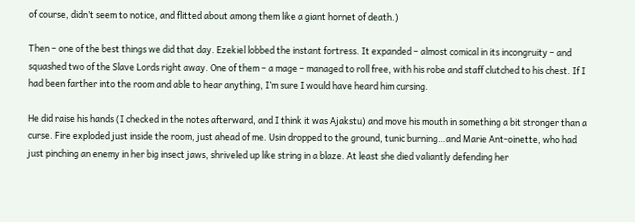of course, didn’t seem to notice, and flitted about among them like a giant hornet of death.)

Then – one of the best things we did that day. Ezekiel lobbed the instant fortress. It expanded – almost comical in its incongruity – and squashed two of the Slave Lords right away. One of them – a mage – managed to roll free, with his robe and staff clutched to his chest. If I had been farther into the room and able to hear anything, I’m sure I would have heard him cursing.

He did raise his hands (I checked in the notes afterward, and I think it was Ajakstu) and move his mouth in something a bit stronger than a curse. Fire exploded just inside the room, just ahead of me. Usin dropped to the ground, tunic burning…and Marie Ant-oinette, who had just pinching an enemy in her big insect jaws, shriveled up like string in a blaze. At least she died valiantly defending her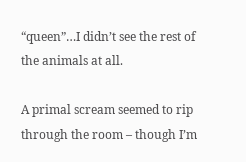“queen”…I didn’t see the rest of the animals at all.

A primal scream seemed to rip through the room – though I’m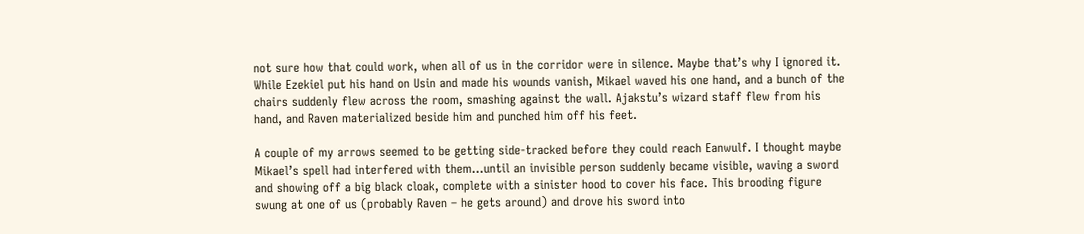not sure how that could work, when all of us in the corridor were in silence. Maybe that’s why I ignored it. While Ezekiel put his hand on Usin and made his wounds vanish, Mikael waved his one hand, and a bunch of the chairs suddenly flew across the room, smashing against the wall. Ajakstu’s wizard staff flew from his hand, and Raven materialized beside him and punched him off his feet.

A couple of my arrows seemed to be getting side-tracked before they could reach Eanwulf. I thought maybe Mikael’s spell had interfered with them…until an invisible person suddenly became visible, waving a sword and showing off a big black cloak, complete with a sinister hood to cover his face. This brooding figure swung at one of us (probably Raven – he gets around) and drove his sword into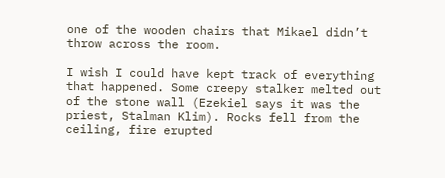one of the wooden chairs that Mikael didn’t throw across the room.

I wish I could have kept track of everything that happened. Some creepy stalker melted out of the stone wall (Ezekiel says it was the priest, Stalman Klim). Rocks fell from the ceiling, fire erupted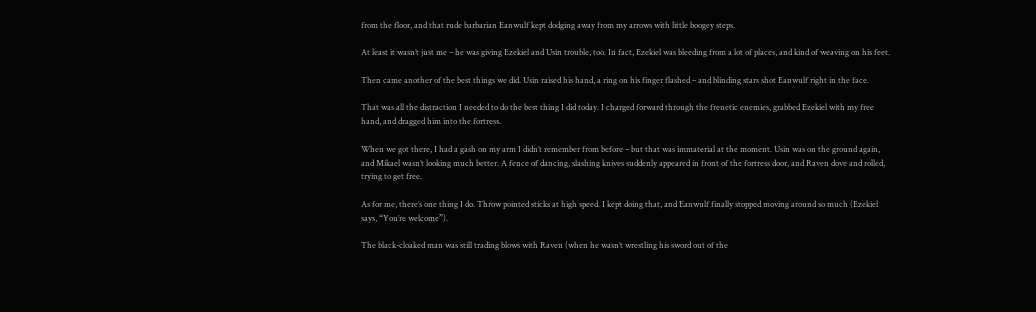from the floor, and that rude barbarian Eanwulf kept dodging away from my arrows with little boogey steps.

At least it wasn’t just me – he was giving Ezekiel and Usin trouble, too. In fact, Ezekiel was bleeding from a lot of places, and kind of weaving on his feet.

Then came another of the best things we did. Usin raised his hand, a ring on his finger flashed – and blinding stars shot Eanwulf right in the face.

That was all the distraction I needed to do the best thing I did today. I charged forward through the frenetic enemies, grabbed Ezekiel with my free hand, and dragged him into the fortress.

When we got there, I had a gash on my arm I didn’t remember from before – but that was immaterial at the moment. Usin was on the ground again, and Mikael wasn’t looking much better. A fence of dancing, slashing knives suddenly appeared in front of the fortress door, and Raven dove and rolled, trying to get free.

As for me, there’s one thing I do. Throw pointed sticks at high speed. I kept doing that, and Eanwulf finally stopped moving around so much (Ezekiel says, “You’re welcome”).

The black-cloaked man was still trading blows with Raven (when he wasn’t wrestling his sword out of the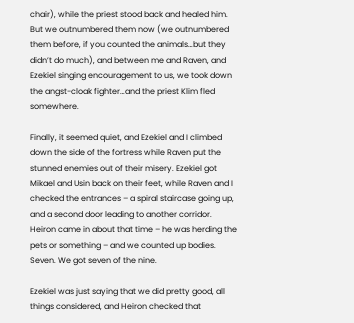chair), while the priest stood back and healed him. But we outnumbered them now (we outnumbered them before, if you counted the animals…but they didn’t do much), and between me and Raven, and Ezekiel singing encouragement to us, we took down the angst-cloak fighter…and the priest Klim fled somewhere.

Finally, it seemed quiet, and Ezekiel and I climbed down the side of the fortress while Raven put the stunned enemies out of their misery. Ezekiel got Mikael and Usin back on their feet, while Raven and I checked the entrances – a spiral staircase going up, and a second door leading to another corridor. Heiron came in about that time – he was herding the pets or something – and we counted up bodies. Seven. We got seven of the nine.

Ezekiel was just saying that we did pretty good, all things considered, and Heiron checked that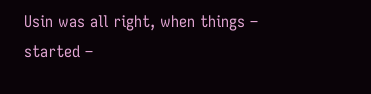Usin was all right, when things – started –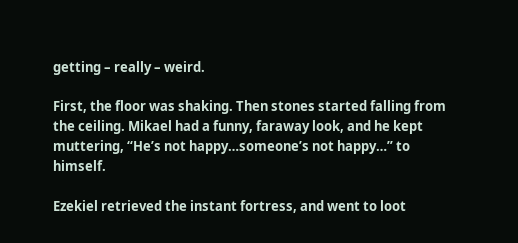getting – really – weird.

First, the floor was shaking. Then stones started falling from the ceiling. Mikael had a funny, faraway look, and he kept muttering, “He’s not happy…someone’s not happy…” to himself.

Ezekiel retrieved the instant fortress, and went to loot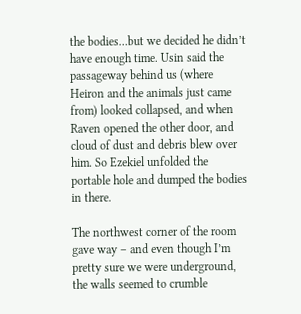the bodies…but we decided he didn’t have enough time. Usin said the passageway behind us (where Heiron and the animals just came from) looked collapsed, and when Raven opened the other door, and cloud of dust and debris blew over him. So Ezekiel unfolded the portable hole and dumped the bodies in there.

The northwest corner of the room gave way – and even though I’m pretty sure we were underground, the walls seemed to crumble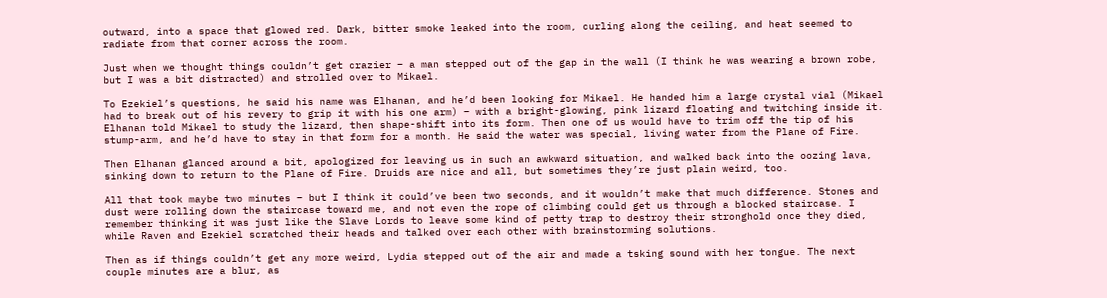outward, into a space that glowed red. Dark, bitter smoke leaked into the room, curling along the ceiling, and heat seemed to radiate from that corner across the room.

Just when we thought things couldn’t get crazier – a man stepped out of the gap in the wall (I think he was wearing a brown robe, but I was a bit distracted) and strolled over to Mikael.

To Ezekiel’s questions, he said his name was Elhanan, and he’d been looking for Mikael. He handed him a large crystal vial (Mikael had to break out of his revery to grip it with his one arm) – with a bright-glowing, pink lizard floating and twitching inside it. Elhanan told Mikael to study the lizard, then shape-shift into its form. Then one of us would have to trim off the tip of his stump-arm, and he’d have to stay in that form for a month. He said the water was special, living water from the Plane of Fire.

Then Elhanan glanced around a bit, apologized for leaving us in such an awkward situation, and walked back into the oozing lava, sinking down to return to the Plane of Fire. Druids are nice and all, but sometimes they’re just plain weird, too.

All that took maybe two minutes – but I think it could’ve been two seconds, and it wouldn’t make that much difference. Stones and dust were rolling down the staircase toward me, and not even the rope of climbing could get us through a blocked staircase. I remember thinking it was just like the Slave Lords to leave some kind of petty trap to destroy their stronghold once they died, while Raven and Ezekiel scratched their heads and talked over each other with brainstorming solutions.

Then as if things couldn’t get any more weird, Lydia stepped out of the air and made a tsking sound with her tongue. The next couple minutes are a blur, as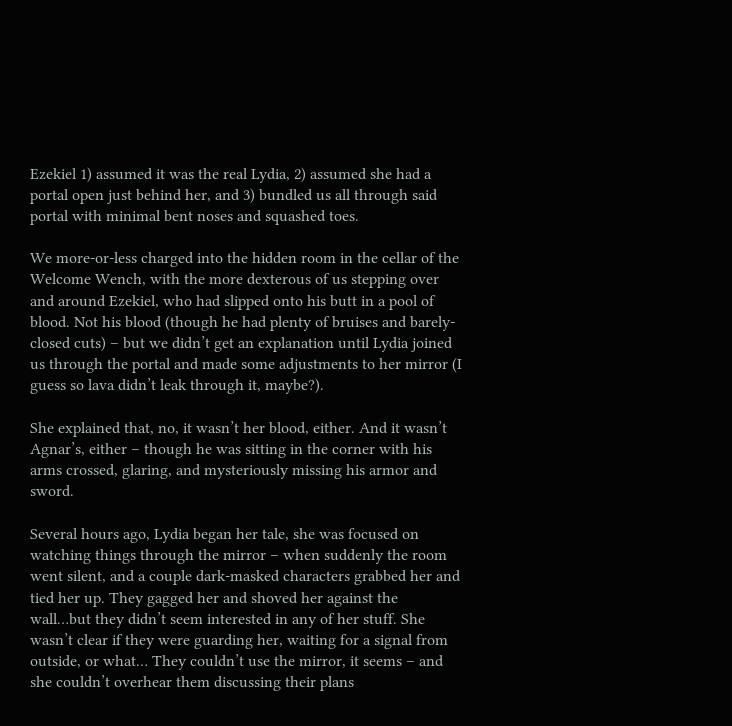Ezekiel 1) assumed it was the real Lydia, 2) assumed she had a portal open just behind her, and 3) bundled us all through said portal with minimal bent noses and squashed toes.

We more-or-less charged into the hidden room in the cellar of the Welcome Wench, with the more dexterous of us stepping over and around Ezekiel, who had slipped onto his butt in a pool of blood. Not his blood (though he had plenty of bruises and barely-closed cuts) – but we didn’t get an explanation until Lydia joined us through the portal and made some adjustments to her mirror (I guess so lava didn’t leak through it, maybe?).

She explained that, no, it wasn’t her blood, either. And it wasn’t Agnar’s, either – though he was sitting in the corner with his arms crossed, glaring, and mysteriously missing his armor and sword.

Several hours ago, Lydia began her tale, she was focused on watching things through the mirror – when suddenly the room went silent, and a couple dark-masked characters grabbed her and tied her up. They gagged her and shoved her against the wall…but they didn’t seem interested in any of her stuff. She wasn’t clear if they were guarding her, waiting for a signal from outside, or what… They couldn’t use the mirror, it seems – and she couldn’t overhear them discussing their plans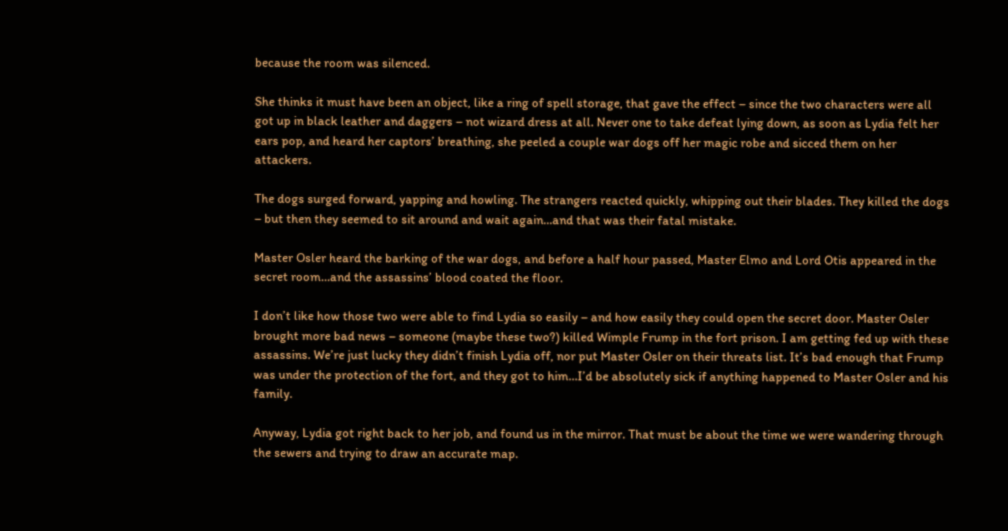because the room was silenced.

She thinks it must have been an object, like a ring of spell storage, that gave the effect – since the two characters were all got up in black leather and daggers – not wizard dress at all. Never one to take defeat lying down, as soon as Lydia felt her ears pop, and heard her captors’ breathing, she peeled a couple war dogs off her magic robe and sicced them on her attackers.

The dogs surged forward, yapping and howling. The strangers reacted quickly, whipping out their blades. They killed the dogs – but then they seemed to sit around and wait again…and that was their fatal mistake.

Master Osler heard the barking of the war dogs, and before a half hour passed, Master Elmo and Lord Otis appeared in the secret room…and the assassins’ blood coated the floor.

I don’t like how those two were able to find Lydia so easily – and how easily they could open the secret door. Master Osler brought more bad news – someone (maybe these two?) killed Wimple Frump in the fort prison. I am getting fed up with these assassins. We’re just lucky they didn’t finish Lydia off, nor put Master Osler on their threats list. It’s bad enough that Frump was under the protection of the fort, and they got to him…I’d be absolutely sick if anything happened to Master Osler and his family.

Anyway, Lydia got right back to her job, and found us in the mirror. That must be about the time we were wandering through the sewers and trying to draw an accurate map.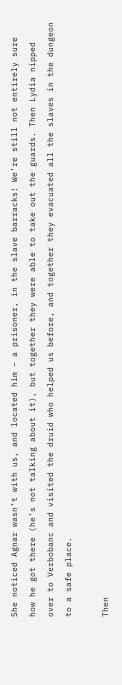She noticed Agnar wasn’t with us, and located him – a prisoner, in the slave barracks! We’re still not entirely sure how he got there (he’s not talking about it), but together they were able to take out the guards. Then Lydia nipped over to Verbobanc and visited the druid who helped us before, and together they evacuated all the slaves in the dungeon to a safe place.

Then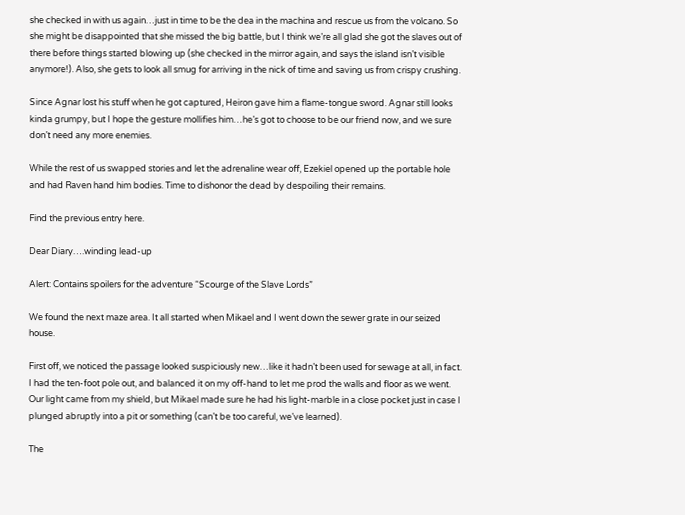she checked in with us again…just in time to be the dea in the machina and rescue us from the volcano. So she might be disappointed that she missed the big battle, but I think we’re all glad she got the slaves out of there before things started blowing up (she checked in the mirror again, and says the island isn’t visible anymore!). Also, she gets to look all smug for arriving in the nick of time and saving us from crispy crushing.

Since Agnar lost his stuff when he got captured, Heiron gave him a flame-tongue sword. Agnar still looks kinda grumpy, but I hope the gesture mollifies him…he’s got to choose to be our friend now, and we sure don’t need any more enemies.

While the rest of us swapped stories and let the adrenaline wear off, Ezekiel opened up the portable hole and had Raven hand him bodies. Time to dishonor the dead by despoiling their remains.

Find the previous entry here.

Dear Diary….winding lead-up

Alert: Contains spoilers for the adventure “Scourge of the Slave Lords”

We found the next maze area. It all started when Mikael and I went down the sewer grate in our seized house.

First off, we noticed the passage looked suspiciously new…like it hadn’t been used for sewage at all, in fact. I had the ten-foot pole out, and balanced it on my off-hand to let me prod the walls and floor as we went. Our light came from my shield, but Mikael made sure he had his light-marble in a close pocket just in case I plunged abruptly into a pit or something (can’t be too careful, we’ve learned).

The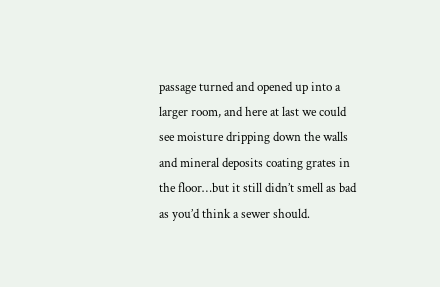passage turned and opened up into a larger room, and here at last we could see moisture dripping down the walls and mineral deposits coating grates in the floor…but it still didn’t smell as bad as you’d think a sewer should.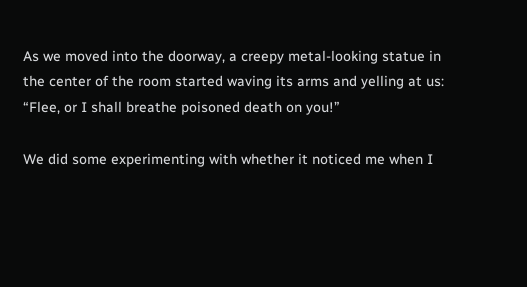As we moved into the doorway, a creepy metal-looking statue in the center of the room started waving its arms and yelling at us: “Flee, or I shall breathe poisoned death on you!”

We did some experimenting with whether it noticed me when I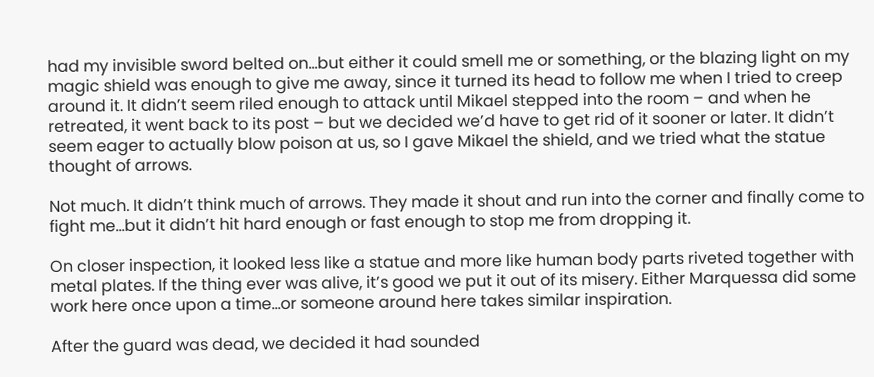had my invisible sword belted on…but either it could smell me or something, or the blazing light on my magic shield was enough to give me away, since it turned its head to follow me when I tried to creep around it. It didn’t seem riled enough to attack until Mikael stepped into the room – and when he retreated, it went back to its post – but we decided we’d have to get rid of it sooner or later. It didn’t seem eager to actually blow poison at us, so I gave Mikael the shield, and we tried what the statue thought of arrows.

Not much. It didn’t think much of arrows. They made it shout and run into the corner and finally come to fight me…but it didn’t hit hard enough or fast enough to stop me from dropping it.

On closer inspection, it looked less like a statue and more like human body parts riveted together with metal plates. If the thing ever was alive, it’s good we put it out of its misery. Either Marquessa did some work here once upon a time…or someone around here takes similar inspiration.

After the guard was dead, we decided it had sounded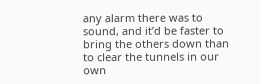any alarm there was to sound, and it’d be faster to bring the others down than to clear the tunnels in our own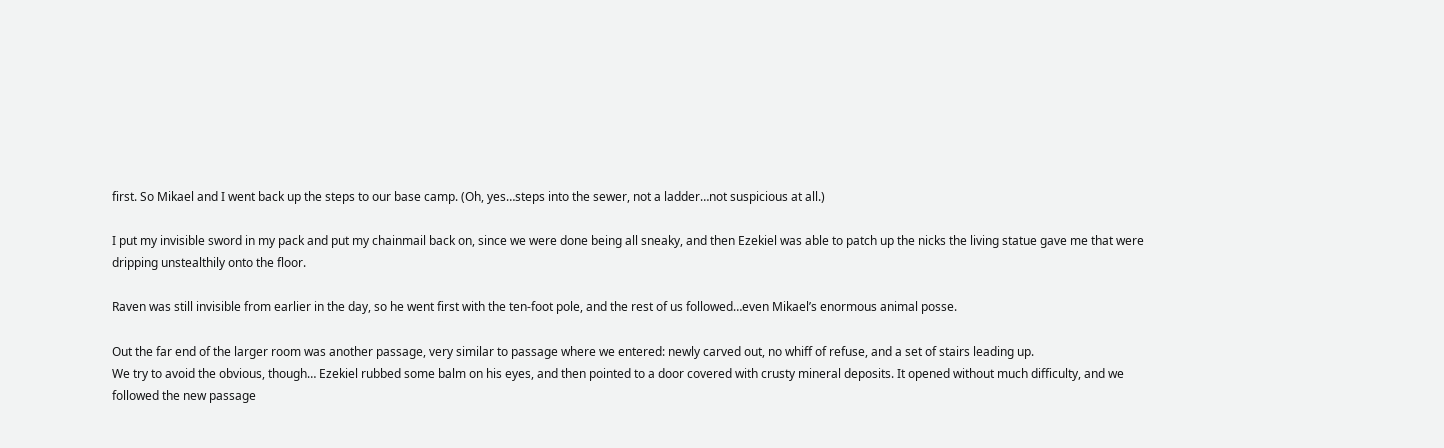first. So Mikael and I went back up the steps to our base camp. (Oh, yes…steps into the sewer, not a ladder…not suspicious at all.)

I put my invisible sword in my pack and put my chainmail back on, since we were done being all sneaky, and then Ezekiel was able to patch up the nicks the living statue gave me that were dripping unstealthily onto the floor.

Raven was still invisible from earlier in the day, so he went first with the ten-foot pole, and the rest of us followed…even Mikael’s enormous animal posse.

Out the far end of the larger room was another passage, very similar to passage where we entered: newly carved out, no whiff of refuse, and a set of stairs leading up.
We try to avoid the obvious, though… Ezekiel rubbed some balm on his eyes, and then pointed to a door covered with crusty mineral deposits. It opened without much difficulty, and we followed the new passage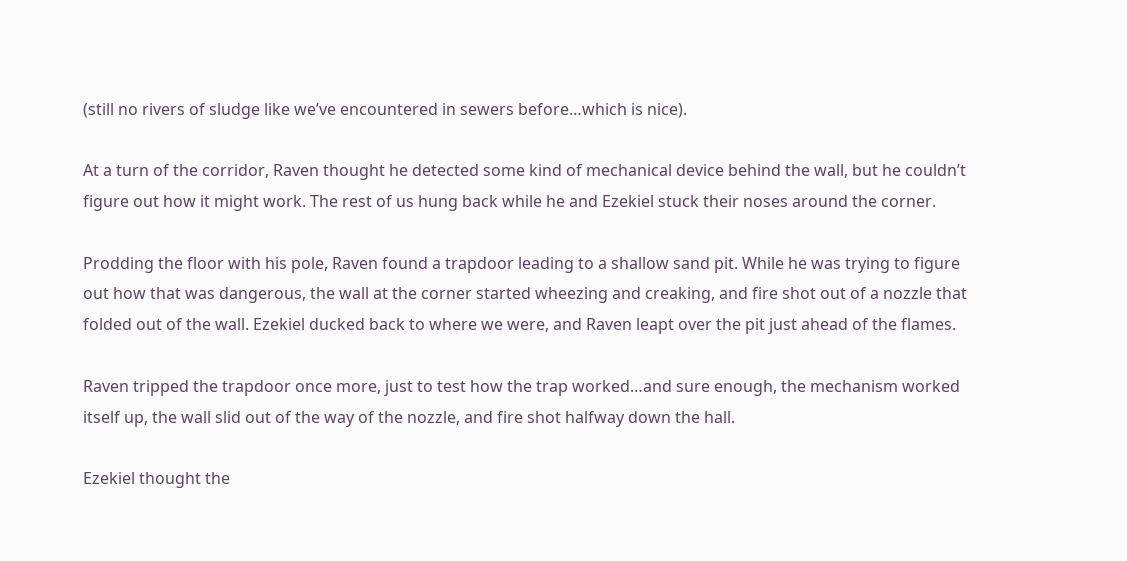(still no rivers of sludge like we’ve encountered in sewers before…which is nice).

At a turn of the corridor, Raven thought he detected some kind of mechanical device behind the wall, but he couldn’t figure out how it might work. The rest of us hung back while he and Ezekiel stuck their noses around the corner.

Prodding the floor with his pole, Raven found a trapdoor leading to a shallow sand pit. While he was trying to figure out how that was dangerous, the wall at the corner started wheezing and creaking, and fire shot out of a nozzle that folded out of the wall. Ezekiel ducked back to where we were, and Raven leapt over the pit just ahead of the flames.

Raven tripped the trapdoor once more, just to test how the trap worked…and sure enough, the mechanism worked itself up, the wall slid out of the way of the nozzle, and fire shot halfway down the hall.

Ezekiel thought the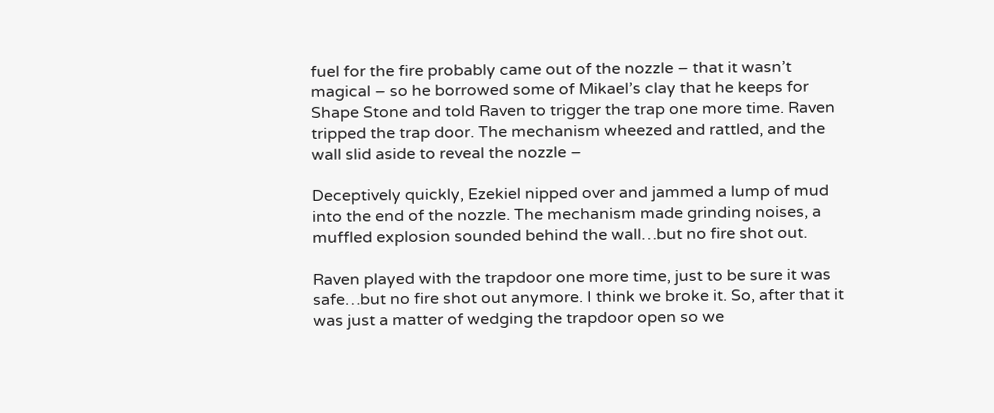fuel for the fire probably came out of the nozzle – that it wasn’t magical – so he borrowed some of Mikael’s clay that he keeps for Shape Stone and told Raven to trigger the trap one more time. Raven tripped the trap door. The mechanism wheezed and rattled, and the wall slid aside to reveal the nozzle –

Deceptively quickly, Ezekiel nipped over and jammed a lump of mud into the end of the nozzle. The mechanism made grinding noises, a muffled explosion sounded behind the wall…but no fire shot out.

Raven played with the trapdoor one more time, just to be sure it was safe…but no fire shot out anymore. I think we broke it. So, after that it was just a matter of wedging the trapdoor open so we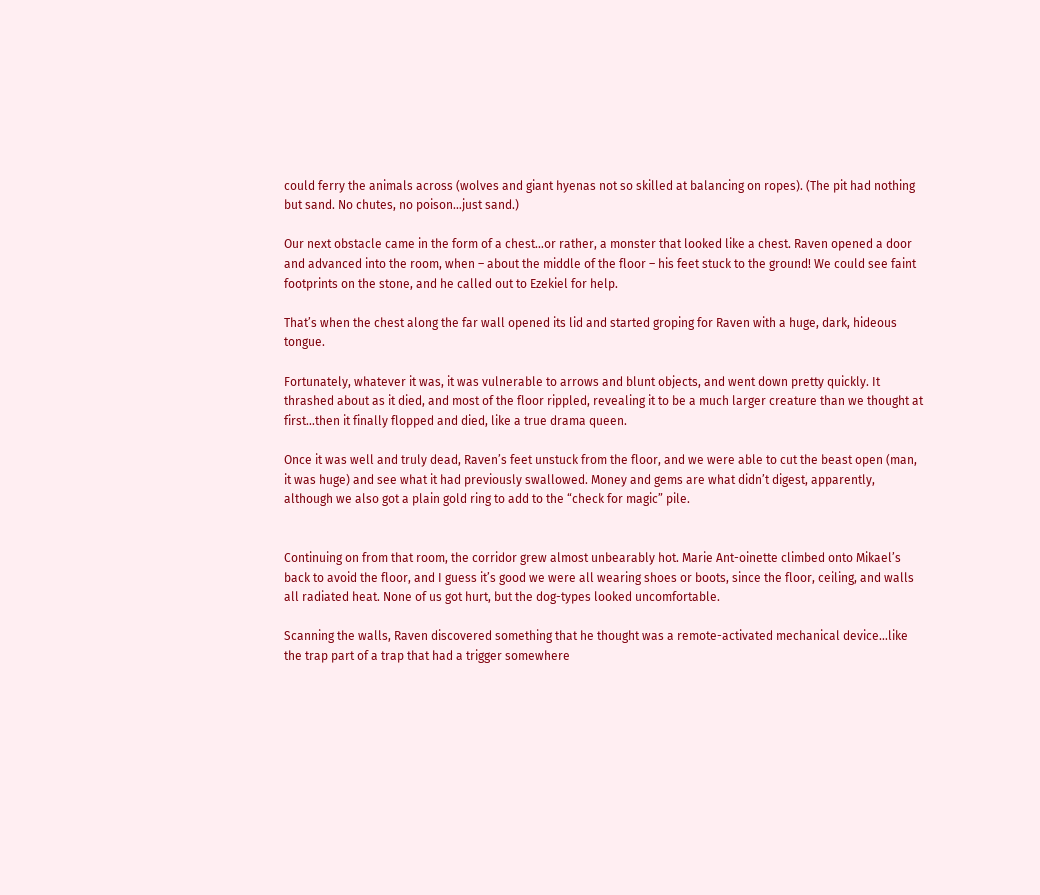could ferry the animals across (wolves and giant hyenas not so skilled at balancing on ropes). (The pit had nothing but sand. No chutes, no poison…just sand.)

Our next obstacle came in the form of a chest…or rather, a monster that looked like a chest. Raven opened a door and advanced into the room, when – about the middle of the floor – his feet stuck to the ground! We could see faint footprints on the stone, and he called out to Ezekiel for help.

That’s when the chest along the far wall opened its lid and started groping for Raven with a huge, dark, hideous tongue.

Fortunately, whatever it was, it was vulnerable to arrows and blunt objects, and went down pretty quickly. It thrashed about as it died, and most of the floor rippled, revealing it to be a much larger creature than we thought at first…then it finally flopped and died, like a true drama queen.

Once it was well and truly dead, Raven’s feet unstuck from the floor, and we were able to cut the beast open (man, it was huge) and see what it had previously swallowed. Money and gems are what didn’t digest, apparently, although we also got a plain gold ring to add to the “check for magic” pile.


Continuing on from that room, the corridor grew almost unbearably hot. Marie Ant-oinette climbed onto Mikael’s back to avoid the floor, and I guess it’s good we were all wearing shoes or boots, since the floor, ceiling, and walls all radiated heat. None of us got hurt, but the dog-types looked uncomfortable.

Scanning the walls, Raven discovered something that he thought was a remote-activated mechanical device…like the trap part of a trap that had a trigger somewhere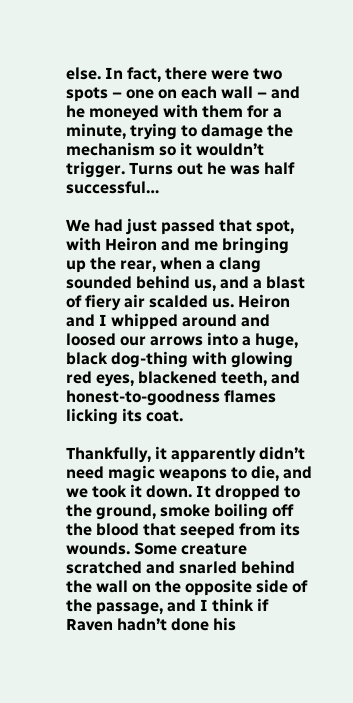else. In fact, there were two spots – one on each wall – and he moneyed with them for a minute, trying to damage the mechanism so it wouldn’t trigger. Turns out he was half successful…

We had just passed that spot, with Heiron and me bringing up the rear, when a clang sounded behind us, and a blast of fiery air scalded us. Heiron and I whipped around and loosed our arrows into a huge, black dog-thing with glowing red eyes, blackened teeth, and honest-to-goodness flames licking its coat.

Thankfully, it apparently didn’t need magic weapons to die, and we took it down. It dropped to the ground, smoke boiling off the blood that seeped from its wounds. Some creature scratched and snarled behind the wall on the opposite side of the passage, and I think if Raven hadn’t done his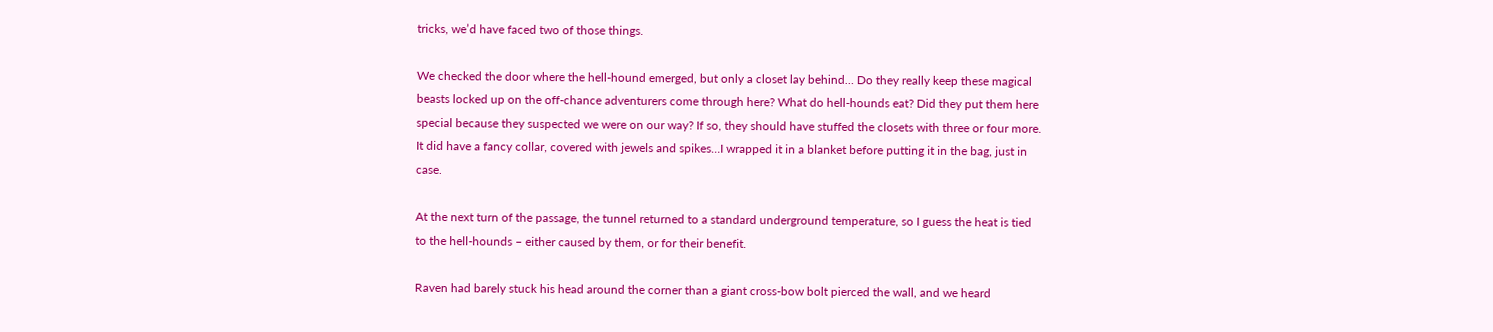tricks, we’d have faced two of those things.

We checked the door where the hell-hound emerged, but only a closet lay behind… Do they really keep these magical beasts locked up on the off-chance adventurers come through here? What do hell-hounds eat? Did they put them here special because they suspected we were on our way? If so, they should have stuffed the closets with three or four more. It did have a fancy collar, covered with jewels and spikes…I wrapped it in a blanket before putting it in the bag, just in case.

At the next turn of the passage, the tunnel returned to a standard underground temperature, so I guess the heat is tied to the hell-hounds – either caused by them, or for their benefit.

Raven had barely stuck his head around the corner than a giant cross-bow bolt pierced the wall, and we heard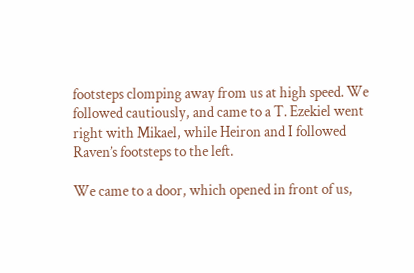footsteps clomping away from us at high speed. We followed cautiously, and came to a T. Ezekiel went right with Mikael, while Heiron and I followed Raven’s footsteps to the left.

We came to a door, which opened in front of us,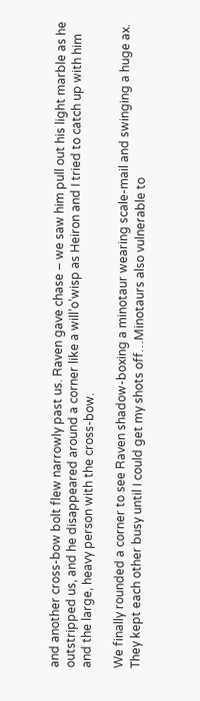and another cross-bow bolt flew narrowly past us. Raven gave chase – we saw him pull out his light marble as he outstripped us, and he disappeared around a corner like a will’o’wisp as Heiron and I tried to catch up with him and the large, heavy person with the cross-bow.

We finally rounded a corner to see Raven shadow-boxing a minotaur wearing scale-mail and swinging a huge ax. They kept each other busy until I could get my shots off…Minotaurs also vulnerable to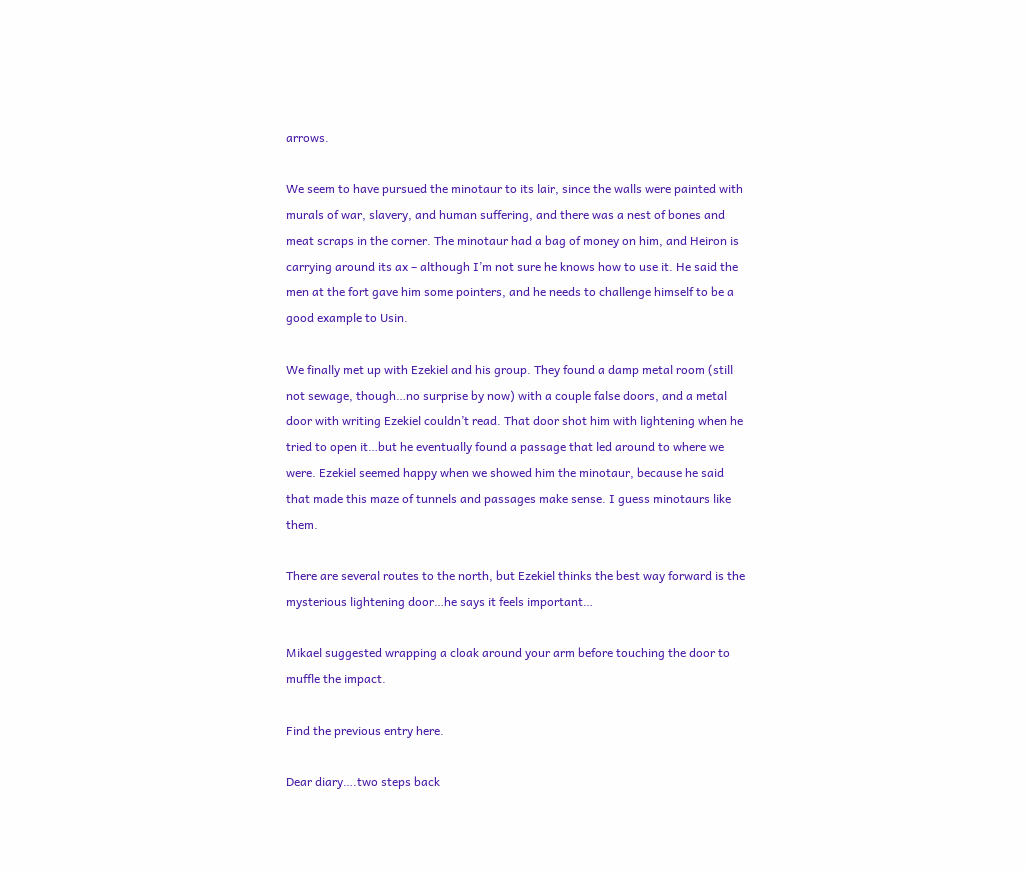arrows.

We seem to have pursued the minotaur to its lair, since the walls were painted with murals of war, slavery, and human suffering, and there was a nest of bones and meat scraps in the corner. The minotaur had a bag of money on him, and Heiron is carrying around its ax – although I’m not sure he knows how to use it. He said the men at the fort gave him some pointers, and he needs to challenge himself to be a good example to Usin.

We finally met up with Ezekiel and his group. They found a damp metal room (still not sewage, though…no surprise by now) with a couple false doors, and a metal door with writing Ezekiel couldn’t read. That door shot him with lightening when he tried to open it…but he eventually found a passage that led around to where we were. Ezekiel seemed happy when we showed him the minotaur, because he said that made this maze of tunnels and passages make sense. I guess minotaurs like them.

There are several routes to the north, but Ezekiel thinks the best way forward is the mysterious lightening door…he says it feels important…

Mikael suggested wrapping a cloak around your arm before touching the door to muffle the impact.

Find the previous entry here.

Dear diary….two steps back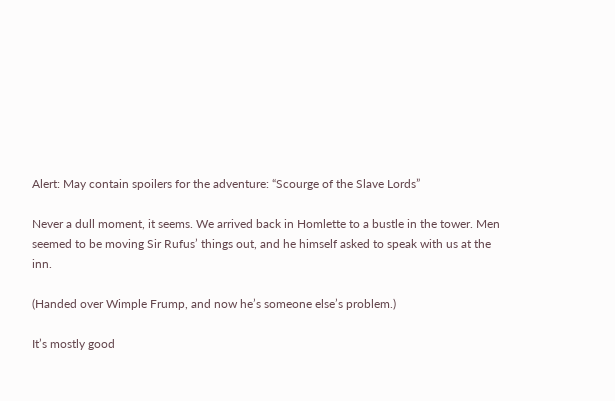Alert: May contain spoilers for the adventure: “Scourge of the Slave Lords”

Never a dull moment, it seems. We arrived back in Homlette to a bustle in the tower. Men seemed to be moving Sir Rufus’ things out, and he himself asked to speak with us at the inn.

(Handed over Wimple Frump, and now he’s someone else’s problem.)

It’s mostly good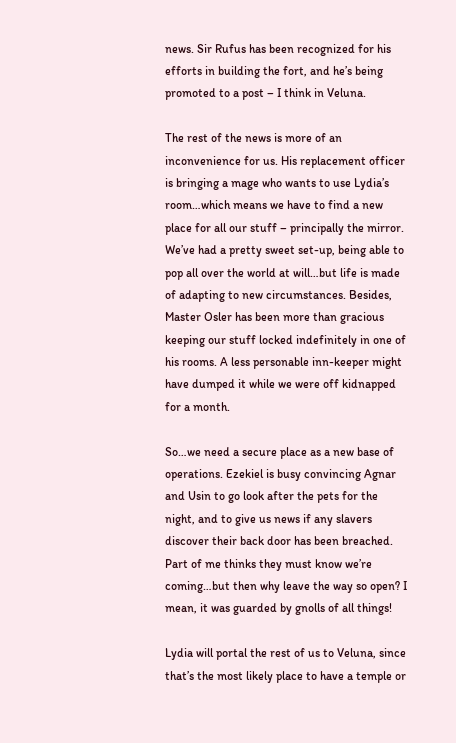news. Sir Rufus has been recognized for his efforts in building the fort, and he’s being promoted to a post – I think in Veluna.

The rest of the news is more of an inconvenience for us. His replacement officer is bringing a mage who wants to use Lydia’s room…which means we have to find a new place for all our stuff – principally the mirror. We’ve had a pretty sweet set-up, being able to pop all over the world at will…but life is made of adapting to new circumstances. Besides, Master Osler has been more than gracious keeping our stuff locked indefinitely in one of his rooms. A less personable inn-keeper might have dumped it while we were off kidnapped for a month.

So…we need a secure place as a new base of operations. Ezekiel is busy convincing Agnar and Usin to go look after the pets for the night, and to give us news if any slavers discover their back door has been breached. Part of me thinks they must know we’re coming…but then why leave the way so open? I mean, it was guarded by gnolls of all things!

Lydia will portal the rest of us to Veluna, since that’s the most likely place to have a temple or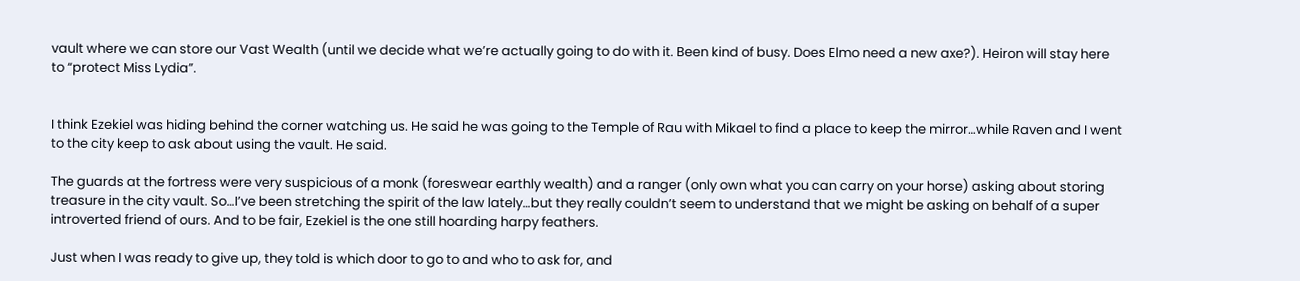vault where we can store our Vast Wealth (until we decide what we’re actually going to do with it. Been kind of busy. Does Elmo need a new axe?). Heiron will stay here to “protect Miss Lydia”.


I think Ezekiel was hiding behind the corner watching us. He said he was going to the Temple of Rau with Mikael to find a place to keep the mirror…while Raven and I went to the city keep to ask about using the vault. He said.

The guards at the fortress were very suspicious of a monk (foreswear earthly wealth) and a ranger (only own what you can carry on your horse) asking about storing treasure in the city vault. So…I’ve been stretching the spirit of the law lately…but they really couldn’t seem to understand that we might be asking on behalf of a super introverted friend of ours. And to be fair, Ezekiel is the one still hoarding harpy feathers.

Just when I was ready to give up, they told is which door to go to and who to ask for, and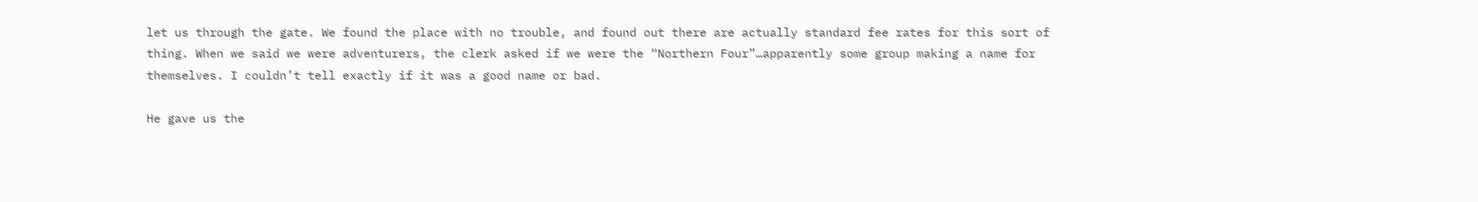let us through the gate. We found the place with no trouble, and found out there are actually standard fee rates for this sort of thing. When we said we were adventurers, the clerk asked if we were the “Northern Four”…apparently some group making a name for themselves. I couldn’t tell exactly if it was a good name or bad.

He gave us the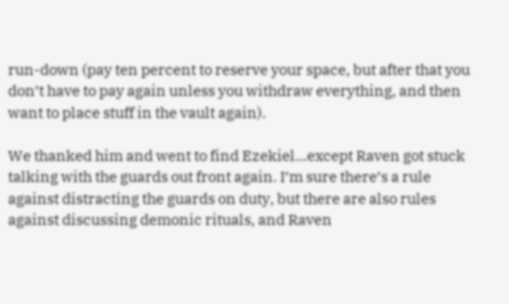run-down (pay ten percent to reserve your space, but after that you don’t have to pay again unless you withdraw everything, and then want to place stuff in the vault again).

We thanked him and went to find Ezekiel…except Raven got stuck talking with the guards out front again. I’m sure there’s a rule against distracting the guards on duty, but there are also rules against discussing demonic rituals, and Raven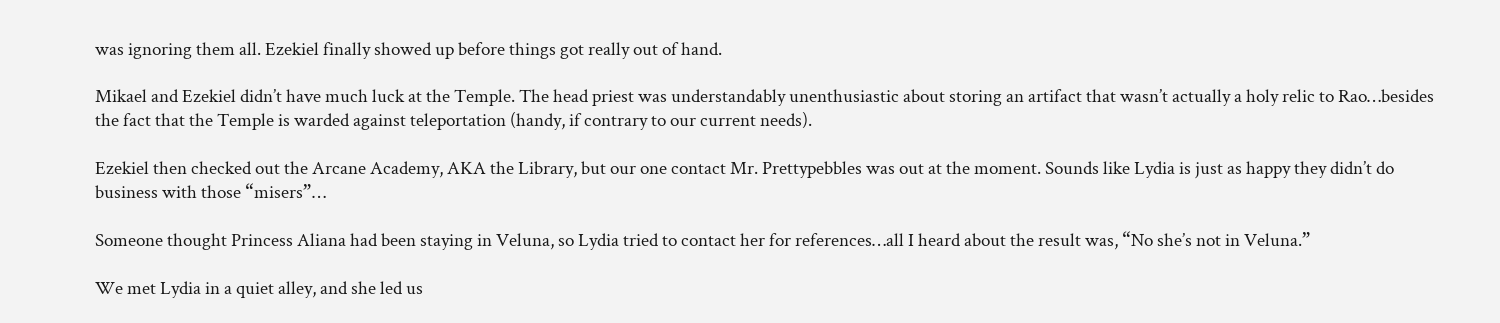was ignoring them all. Ezekiel finally showed up before things got really out of hand.

Mikael and Ezekiel didn’t have much luck at the Temple. The head priest was understandably unenthusiastic about storing an artifact that wasn’t actually a holy relic to Rao…besides the fact that the Temple is warded against teleportation (handy, if contrary to our current needs).

Ezekiel then checked out the Arcane Academy, AKA the Library, but our one contact Mr. Prettypebbles was out at the moment. Sounds like Lydia is just as happy they didn’t do business with those “misers”…

Someone thought Princess Aliana had been staying in Veluna, so Lydia tried to contact her for references…all I heard about the result was, “No she’s not in Veluna.”

We met Lydia in a quiet alley, and she led us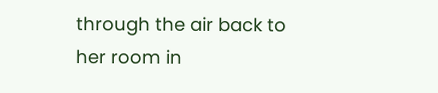through the air back to her room in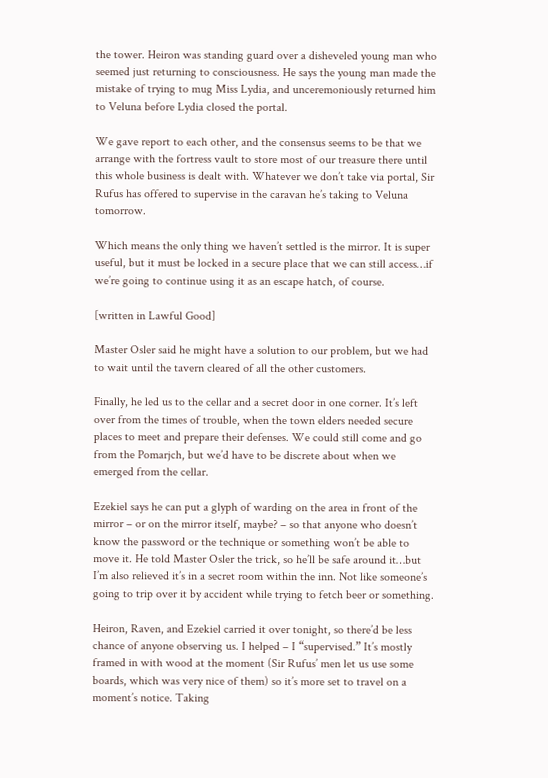the tower. Heiron was standing guard over a disheveled young man who seemed just returning to consciousness. He says the young man made the mistake of trying to mug Miss Lydia, and unceremoniously returned him to Veluna before Lydia closed the portal.

We gave report to each other, and the consensus seems to be that we arrange with the fortress vault to store most of our treasure there until this whole business is dealt with. Whatever we don’t take via portal, Sir Rufus has offered to supervise in the caravan he’s taking to Veluna tomorrow.

Which means the only thing we haven’t settled is the mirror. It is super useful, but it must be locked in a secure place that we can still access…if we’re going to continue using it as an escape hatch, of course.

[written in Lawful Good]

Master Osler said he might have a solution to our problem, but we had to wait until the tavern cleared of all the other customers.

Finally, he led us to the cellar and a secret door in one corner. It’s left over from the times of trouble, when the town elders needed secure places to meet and prepare their defenses. We could still come and go from the Pomarjch, but we’d have to be discrete about when we emerged from the cellar.

Ezekiel says he can put a glyph of warding on the area in front of the mirror – or on the mirror itself, maybe? – so that anyone who doesn’t know the password or the technique or something won’t be able to move it. He told Master Osler the trick, so he’ll be safe around it…but I’m also relieved it’s in a secret room within the inn. Not like someone’s going to trip over it by accident while trying to fetch beer or something.

Heiron, Raven, and Ezekiel carried it over tonight, so there’d be less chance of anyone observing us. I helped – I “supervised.” It’s mostly framed in with wood at the moment (Sir Rufus’ men let us use some boards, which was very nice of them) so it’s more set to travel on a moment’s notice. Taking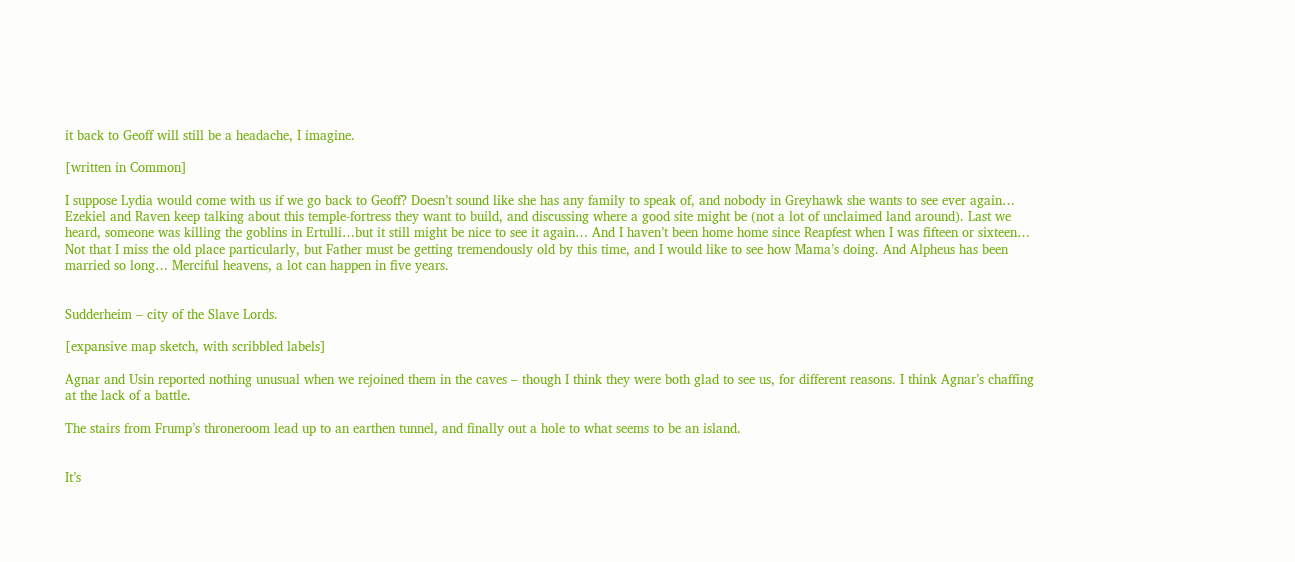it back to Geoff will still be a headache, I imagine.

[written in Common]

I suppose Lydia would come with us if we go back to Geoff? Doesn’t sound like she has any family to speak of, and nobody in Greyhawk she wants to see ever again… Ezekiel and Raven keep talking about this temple-fortress they want to build, and discussing where a good site might be (not a lot of unclaimed land around). Last we heard, someone was killing the goblins in Ertulli…but it still might be nice to see it again… And I haven’t been home home since Reapfest when I was fifteen or sixteen… Not that I miss the old place particularly, but Father must be getting tremendously old by this time, and I would like to see how Mama’s doing. And Alpheus has been married so long… Merciful heavens, a lot can happen in five years.


Sudderheim – city of the Slave Lords.

[expansive map sketch, with scribbled labels]

Agnar and Usin reported nothing unusual when we rejoined them in the caves – though I think they were both glad to see us, for different reasons. I think Agnar’s chaffing at the lack of a battle.

The stairs from Frump’s throneroom lead up to an earthen tunnel, and finally out a hole to what seems to be an island.


It’s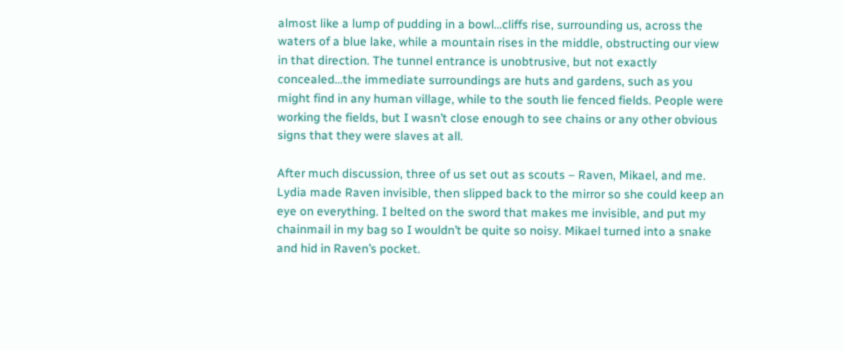almost like a lump of pudding in a bowl…cliffs rise, surrounding us, across the waters of a blue lake, while a mountain rises in the middle, obstructing our view in that direction. The tunnel entrance is unobtrusive, but not exactly concealed…the immediate surroundings are huts and gardens, such as you might find in any human village, while to the south lie fenced fields. People were working the fields, but I wasn’t close enough to see chains or any other obvious signs that they were slaves at all.

After much discussion, three of us set out as scouts – Raven, Mikael, and me. Lydia made Raven invisible, then slipped back to the mirror so she could keep an eye on everything. I belted on the sword that makes me invisible, and put my chainmail in my bag so I wouldn’t be quite so noisy. Mikael turned into a snake and hid in Raven’s pocket.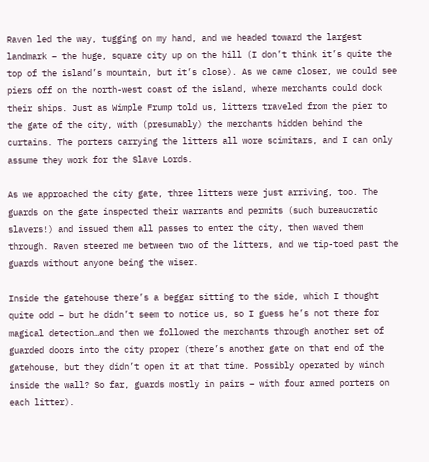Raven led the way, tugging on my hand, and we headed toward the largest landmark – the huge, square city up on the hill (I don’t think it’s quite the top of the island’s mountain, but it’s close). As we came closer, we could see piers off on the north-west coast of the island, where merchants could dock their ships. Just as Wimple Frump told us, litters traveled from the pier to the gate of the city, with (presumably) the merchants hidden behind the curtains. The porters carrying the litters all wore scimitars, and I can only assume they work for the Slave Lords.

As we approached the city gate, three litters were just arriving, too. The guards on the gate inspected their warrants and permits (such bureaucratic slavers!) and issued them all passes to enter the city, then waved them through. Raven steered me between two of the litters, and we tip-toed past the guards without anyone being the wiser.

Inside the gatehouse there’s a beggar sitting to the side, which I thought quite odd – but he didn’t seem to notice us, so I guess he’s not there for magical detection…and then we followed the merchants through another set of guarded doors into the city proper (there’s another gate on that end of the gatehouse, but they didn’t open it at that time. Possibly operated by winch inside the wall? So far, guards mostly in pairs – with four armed porters on each litter).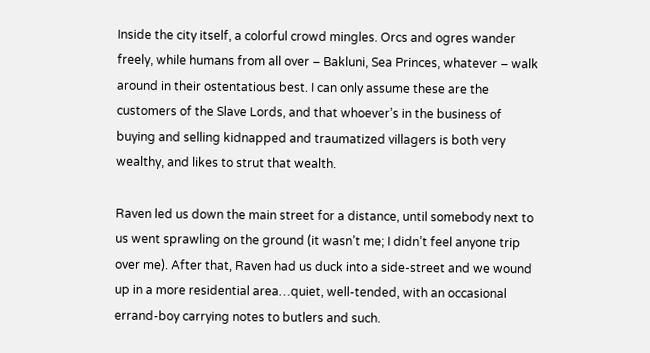Inside the city itself, a colorful crowd mingles. Orcs and ogres wander freely, while humans from all over – Bakluni, Sea Princes, whatever – walk around in their ostentatious best. I can only assume these are the customers of the Slave Lords, and that whoever’s in the business of buying and selling kidnapped and traumatized villagers is both very wealthy, and likes to strut that wealth.

Raven led us down the main street for a distance, until somebody next to us went sprawling on the ground (it wasn’t me; I didn’t feel anyone trip over me). After that, Raven had us duck into a side-street and we wound up in a more residential area…quiet, well-tended, with an occasional errand-boy carrying notes to butlers and such.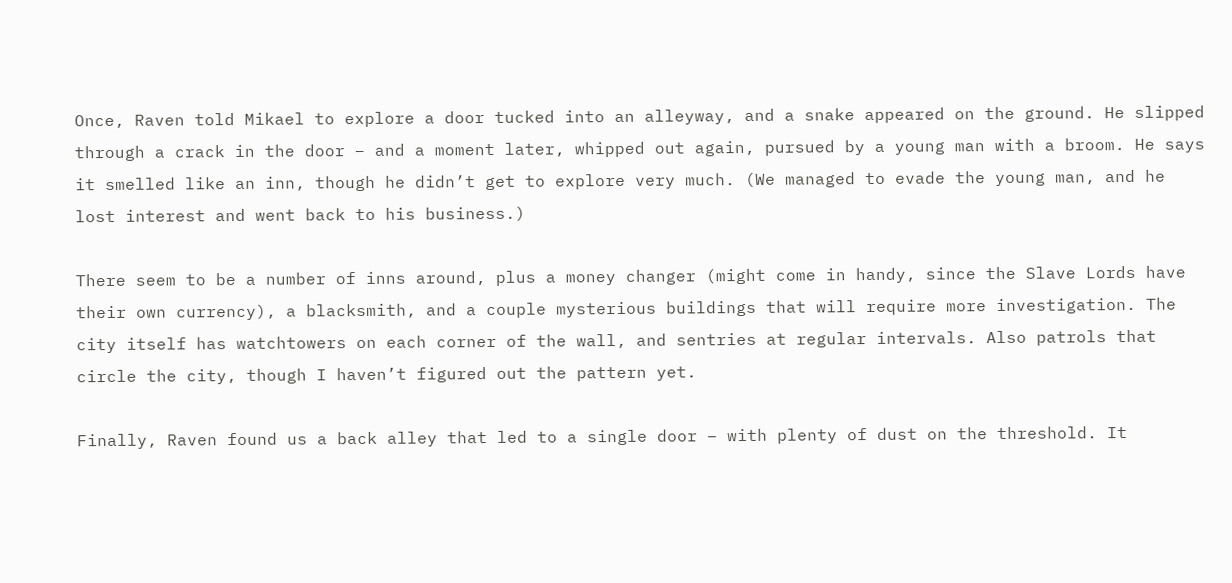Once, Raven told Mikael to explore a door tucked into an alleyway, and a snake appeared on the ground. He slipped through a crack in the door – and a moment later, whipped out again, pursued by a young man with a broom. He says it smelled like an inn, though he didn’t get to explore very much. (We managed to evade the young man, and he lost interest and went back to his business.)

There seem to be a number of inns around, plus a money changer (might come in handy, since the Slave Lords have their own currency), a blacksmith, and a couple mysterious buildings that will require more investigation. The city itself has watchtowers on each corner of the wall, and sentries at regular intervals. Also patrols that circle the city, though I haven’t figured out the pattern yet.

Finally, Raven found us a back alley that led to a single door – with plenty of dust on the threshold. It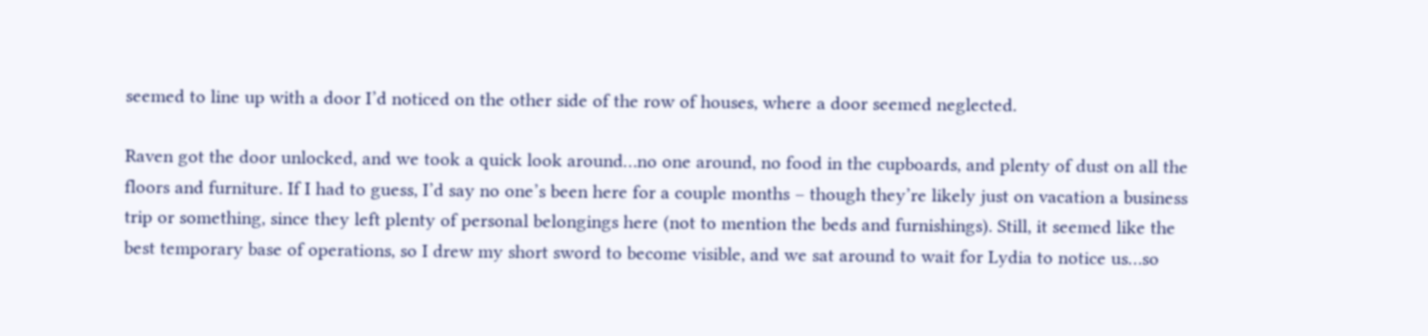seemed to line up with a door I’d noticed on the other side of the row of houses, where a door seemed neglected.

Raven got the door unlocked, and we took a quick look around…no one around, no food in the cupboards, and plenty of dust on all the floors and furniture. If I had to guess, I’d say no one’s been here for a couple months – though they’re likely just on vacation a business trip or something, since they left plenty of personal belongings here (not to mention the beds and furnishings). Still, it seemed like the best temporary base of operations, so I drew my short sword to become visible, and we sat around to wait for Lydia to notice us…so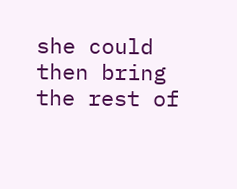she could then bring the rest of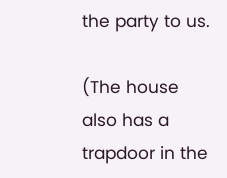the party to us.

(The house also has a trapdoor in the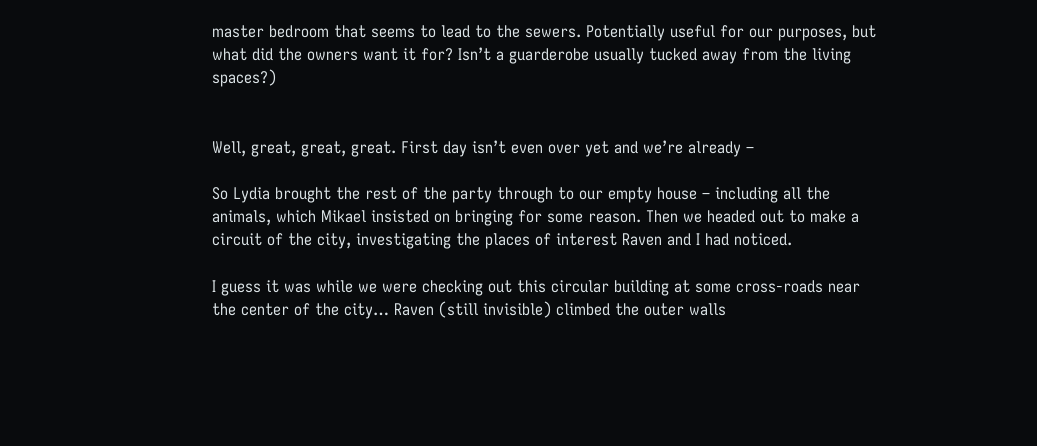master bedroom that seems to lead to the sewers. Potentially useful for our purposes, but what did the owners want it for? Isn’t a guarderobe usually tucked away from the living spaces?)


Well, great, great, great. First day isn’t even over yet and we’re already –

So Lydia brought the rest of the party through to our empty house – including all the animals, which Mikael insisted on bringing for some reason. Then we headed out to make a circuit of the city, investigating the places of interest Raven and I had noticed.

I guess it was while we were checking out this circular building at some cross-roads near the center of the city… Raven (still invisible) climbed the outer walls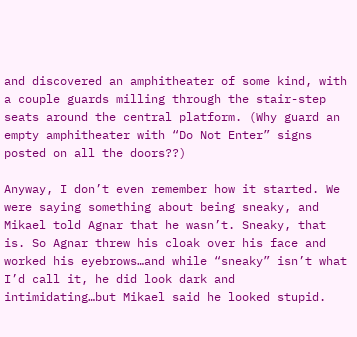and discovered an amphitheater of some kind, with a couple guards milling through the stair-step seats around the central platform. (Why guard an empty amphitheater with “Do Not Enter” signs posted on all the doors??)

Anyway, I don’t even remember how it started. We were saying something about being sneaky, and Mikael told Agnar that he wasn’t. Sneaky, that is. So Agnar threw his cloak over his face and worked his eyebrows…and while “sneaky” isn’t what I’d call it, he did look dark and intimidating…but Mikael said he looked stupid.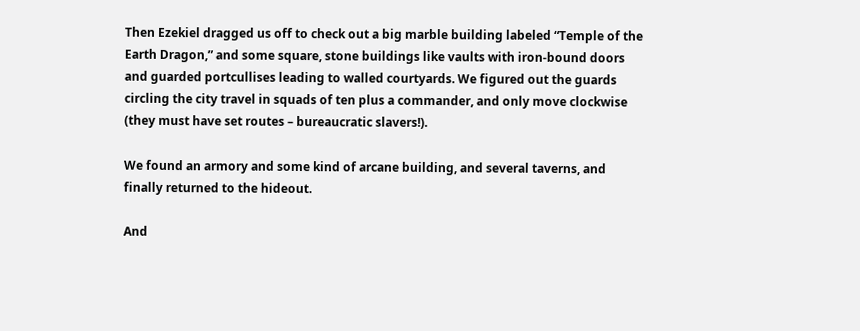Then Ezekiel dragged us off to check out a big marble building labeled “Temple of the Earth Dragon,” and some square, stone buildings like vaults with iron-bound doors and guarded portcullises leading to walled courtyards. We figured out the guards circling the city travel in squads of ten plus a commander, and only move clockwise (they must have set routes – bureaucratic slavers!).

We found an armory and some kind of arcane building, and several taverns, and finally returned to the hideout.

And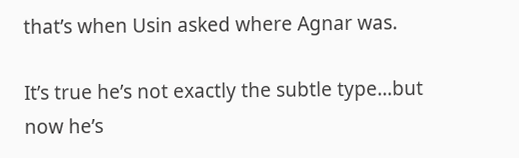that’s when Usin asked where Agnar was.

It’s true he’s not exactly the subtle type…but now he’s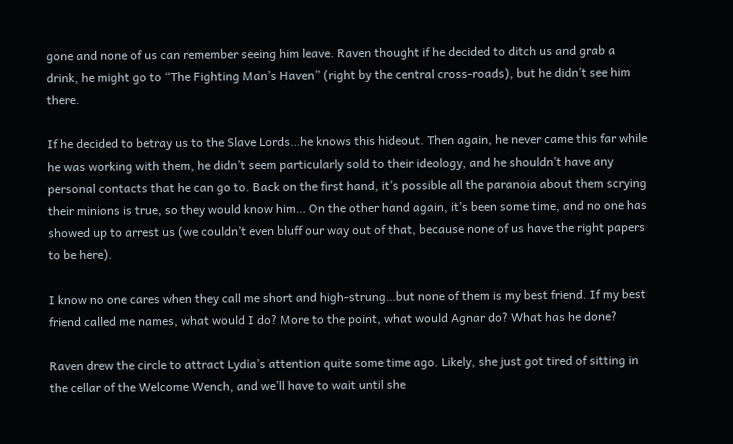gone and none of us can remember seeing him leave. Raven thought if he decided to ditch us and grab a drink, he might go to “The Fighting Man’s Haven” (right by the central cross-roads), but he didn’t see him there.

If he decided to betray us to the Slave Lords…he knows this hideout. Then again, he never came this far while he was working with them, he didn’t seem particularly sold to their ideology, and he shouldn’t have any personal contacts that he can go to. Back on the first hand, it’s possible all the paranoia about them scrying their minions is true, so they would know him… On the other hand again, it’s been some time, and no one has showed up to arrest us (we couldn’t even bluff our way out of that, because none of us have the right papers to be here).

I know no one cares when they call me short and high-strung…but none of them is my best friend. If my best friend called me names, what would I do? More to the point, what would Agnar do? What has he done?

Raven drew the circle to attract Lydia’s attention quite some time ago. Likely, she just got tired of sitting in the cellar of the Welcome Wench, and we’ll have to wait until she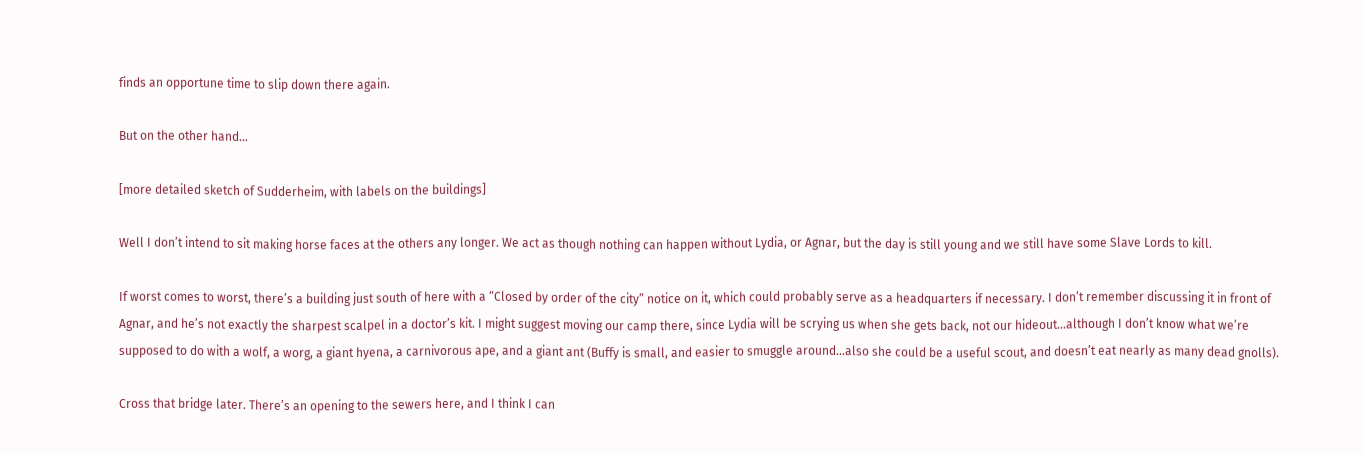finds an opportune time to slip down there again.

But on the other hand…

[more detailed sketch of Sudderheim, with labels on the buildings]

Well I don’t intend to sit making horse faces at the others any longer. We act as though nothing can happen without Lydia, or Agnar, but the day is still young and we still have some Slave Lords to kill.

If worst comes to worst, there’s a building just south of here with a “Closed by order of the city” notice on it, which could probably serve as a headquarters if necessary. I don’t remember discussing it in front of Agnar, and he’s not exactly the sharpest scalpel in a doctor’s kit. I might suggest moving our camp there, since Lydia will be scrying us when she gets back, not our hideout…although I don’t know what we’re supposed to do with a wolf, a worg, a giant hyena, a carnivorous ape, and a giant ant (Buffy is small, and easier to smuggle around…also she could be a useful scout, and doesn’t eat nearly as many dead gnolls).

Cross that bridge later. There’s an opening to the sewers here, and I think I can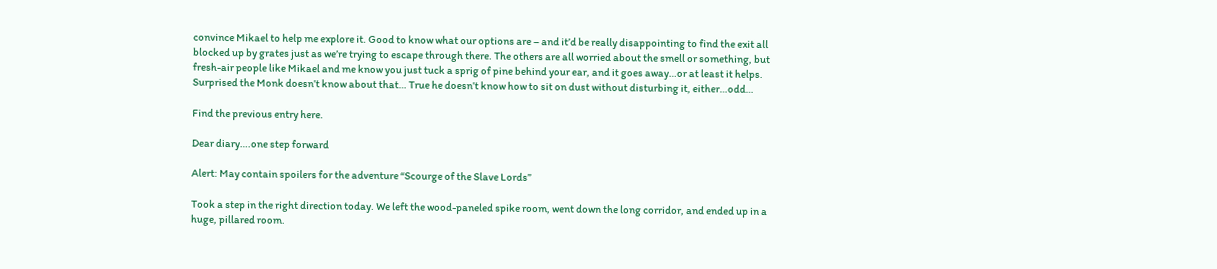convince Mikael to help me explore it. Good to know what our options are – and it’d be really disappointing to find the exit all blocked up by grates just as we’re trying to escape through there. The others are all worried about the smell or something, but fresh-air people like Mikael and me know you just tuck a sprig of pine behind your ear, and it goes away…or at least it helps. Surprised the Monk doesn’t know about that… True he doesn’t know how to sit on dust without disturbing it, either…odd…

Find the previous entry here.

Dear diary….one step forward

Alert: May contain spoilers for the adventure “Scourge of the Slave Lords”

Took a step in the right direction today. We left the wood-paneled spike room, went down the long corridor, and ended up in a huge, pillared room.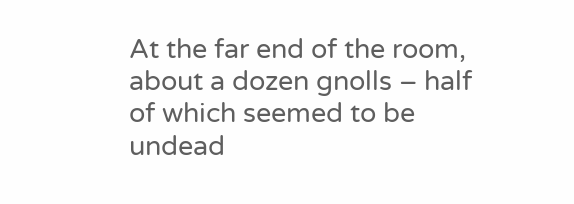At the far end of the room, about a dozen gnolls – half of which seemed to be undead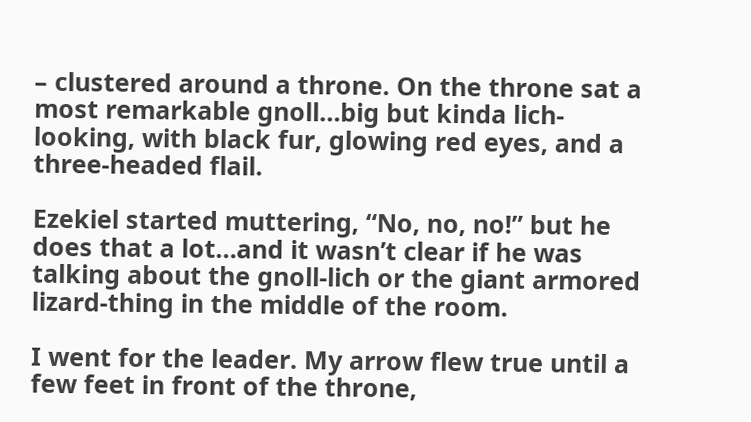– clustered around a throne. On the throne sat a most remarkable gnoll…big but kinda lich-looking, with black fur, glowing red eyes, and a three-headed flail.

Ezekiel started muttering, “No, no, no!” but he does that a lot…and it wasn’t clear if he was talking about the gnoll-lich or the giant armored lizard-thing in the middle of the room.

I went for the leader. My arrow flew true until a few feet in front of the throne,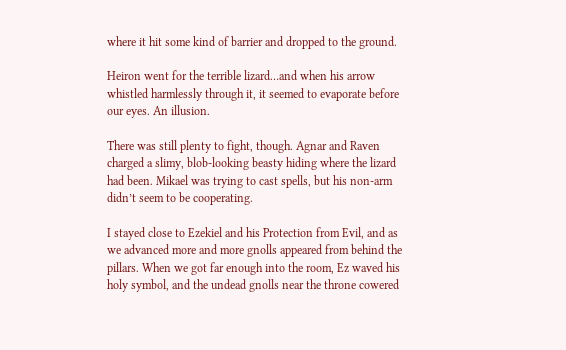where it hit some kind of barrier and dropped to the ground.

Heiron went for the terrible lizard…and when his arrow whistled harmlessly through it, it seemed to evaporate before our eyes. An illusion.

There was still plenty to fight, though. Agnar and Raven charged a slimy, blob-looking beasty hiding where the lizard had been. Mikael was trying to cast spells, but his non-arm didn’t seem to be cooperating.

I stayed close to Ezekiel and his Protection from Evil, and as we advanced more and more gnolls appeared from behind the pillars. When we got far enough into the room, Ez waved his holy symbol, and the undead gnolls near the throne cowered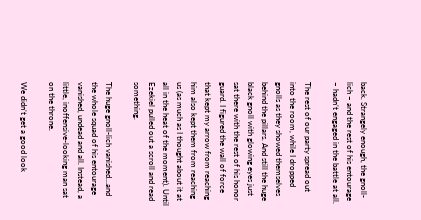back. Strangely enough, the gnoll-lich – and the rest of his entourage – hadn’t engaged in the battle at all.

The rest of our party spread out into the room, while I dropped gnolls as they showed themselves behind the pillars. And still the huge black gnoll with glowing eyes just sat there with the rest of his honor guard. I figured the wall of force that kept my arrow from reaching him also kept them from reaching us (as much as I thought about it at all in the heat of the moment). Until Ezekiel pulled out a scroll and read something.

The huge gnoll-lich vanished…and the whole squad of his entourage vanished, undead and all. Instead, a little, inoffensive-looking man sat on the throne.

We didn’t get a good look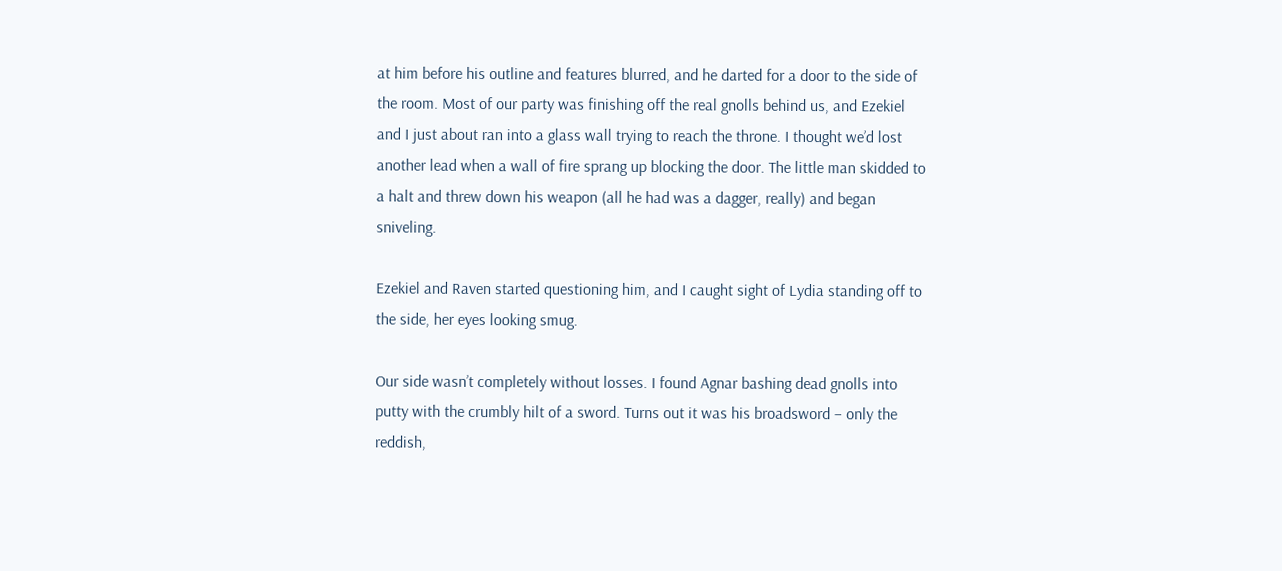at him before his outline and features blurred, and he darted for a door to the side of the room. Most of our party was finishing off the real gnolls behind us, and Ezekiel and I just about ran into a glass wall trying to reach the throne. I thought we’d lost another lead when a wall of fire sprang up blocking the door. The little man skidded to a halt and threw down his weapon (all he had was a dagger, really) and began sniveling.

Ezekiel and Raven started questioning him, and I caught sight of Lydia standing off to the side, her eyes looking smug.

Our side wasn’t completely without losses. I found Agnar bashing dead gnolls into putty with the crumbly hilt of a sword. Turns out it was his broadsword – only the reddish,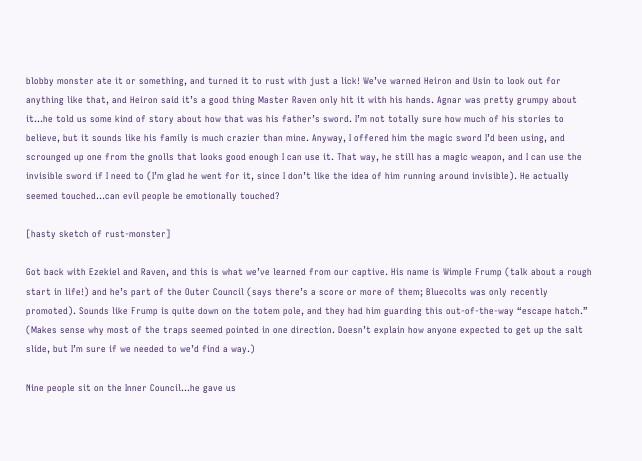blobby monster ate it or something, and turned it to rust with just a lick! We’ve warned Heiron and Usin to look out for anything like that, and Heiron said it’s a good thing Master Raven only hit it with his hands. Agnar was pretty grumpy about it…he told us some kind of story about how that was his father’s sword. I’m not totally sure how much of his stories to believe, but it sounds like his family is much crazier than mine. Anyway, I offered him the magic sword I’d been using, and scrounged up one from the gnolls that looks good enough I can use it. That way, he still has a magic weapon, and I can use the invisible sword if I need to (I’m glad he went for it, since I don’t like the idea of him running around invisible). He actually seemed touched…can evil people be emotionally touched?

[hasty sketch of rust-monster]

Got back with Ezekiel and Raven, and this is what we’ve learned from our captive. His name is Wimple Frump (talk about a rough start in life!) and he’s part of the Outer Council (says there’s a score or more of them; Bluecolts was only recently promoted). Sounds like Frump is quite down on the totem pole, and they had him guarding this out-of-the-way “escape hatch.” (Makes sense why most of the traps seemed pointed in one direction. Doesn’t explain how anyone expected to get up the salt slide, but I’m sure if we needed to we’d find a way.)

Nine people sit on the Inner Council…he gave us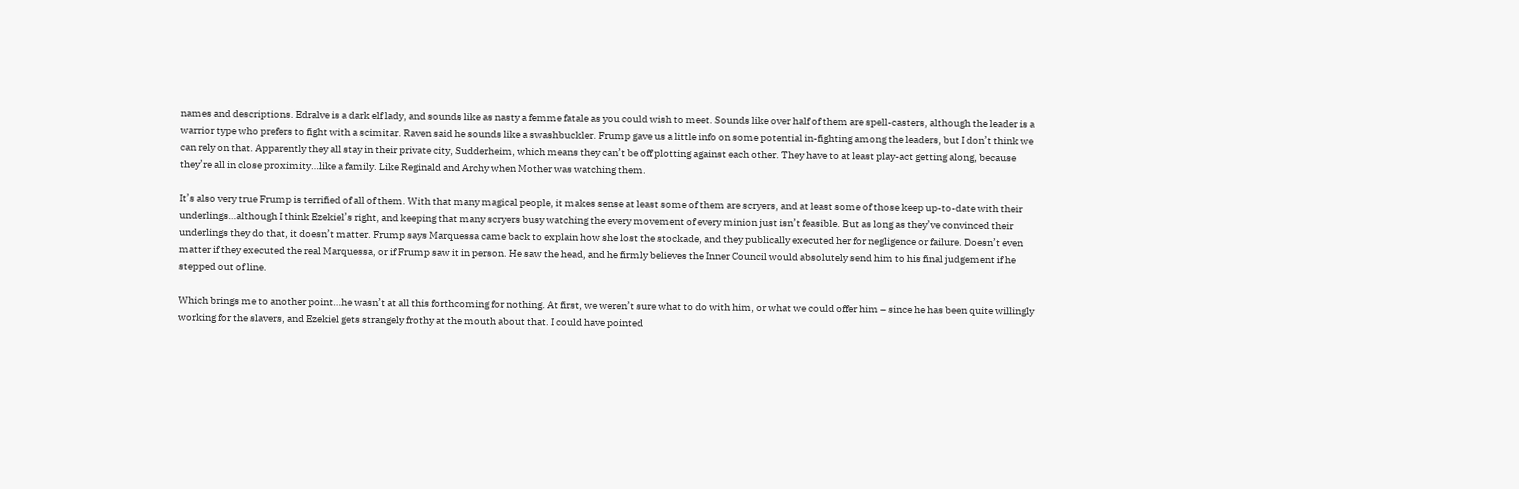names and descriptions. Edralve is a dark elf lady, and sounds like as nasty a femme fatale as you could wish to meet. Sounds like over half of them are spell-casters, although the leader is a warrior type who prefers to fight with a scimitar. Raven said he sounds like a swashbuckler. Frump gave us a little info on some potential in-fighting among the leaders, but I don’t think we can rely on that. Apparently they all stay in their private city, Sudderheim, which means they can’t be off plotting against each other. They have to at least play-act getting along, because they’re all in close proximity…like a family. Like Reginald and Archy when Mother was watching them.

It’s also very true Frump is terrified of all of them. With that many magical people, it makes sense at least some of them are scryers, and at least some of those keep up-to-date with their underlings…although I think Ezekiel’s right, and keeping that many scryers busy watching the every movement of every minion just isn’t feasible. But as long as they’ve convinced their underlings they do that, it doesn’t matter. Frump says Marquessa came back to explain how she lost the stockade, and they publically executed her for negligence or failure. Doesn’t even matter if they executed the real Marquessa, or if Frump saw it in person. He saw the head, and he firmly believes the Inner Council would absolutely send him to his final judgement if he stepped out of line.

Which brings me to another point…he wasn’t at all this forthcoming for nothing. At first, we weren’t sure what to do with him, or what we could offer him – since he has been quite willingly working for the slavers, and Ezekiel gets strangely frothy at the mouth about that. I could have pointed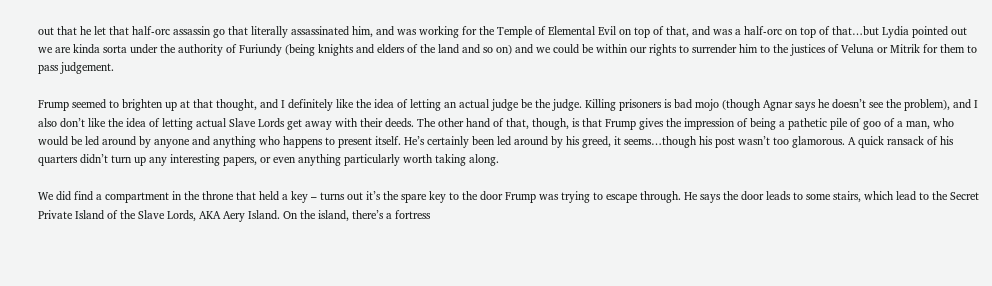out that he let that half-orc assassin go that literally assassinated him, and was working for the Temple of Elemental Evil on top of that, and was a half-orc on top of that…but Lydia pointed out we are kinda sorta under the authority of Furiundy (being knights and elders of the land and so on) and we could be within our rights to surrender him to the justices of Veluna or Mitrik for them to pass judgement.

Frump seemed to brighten up at that thought, and I definitely like the idea of letting an actual judge be the judge. Killing prisoners is bad mojo (though Agnar says he doesn’t see the problem), and I also don’t like the idea of letting actual Slave Lords get away with their deeds. The other hand of that, though, is that Frump gives the impression of being a pathetic pile of goo of a man, who would be led around by anyone and anything who happens to present itself. He’s certainly been led around by his greed, it seems…though his post wasn’t too glamorous. A quick ransack of his quarters didn’t turn up any interesting papers, or even anything particularly worth taking along.

We did find a compartment in the throne that held a key – turns out it’s the spare key to the door Frump was trying to escape through. He says the door leads to some stairs, which lead to the Secret Private Island of the Slave Lords, AKA Aery Island. On the island, there’s a fortress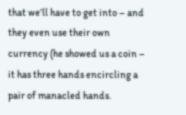that we’ll have to get into – and they even use their own currency (he showed us a coin – it has three hands encircling a pair of manacled hands.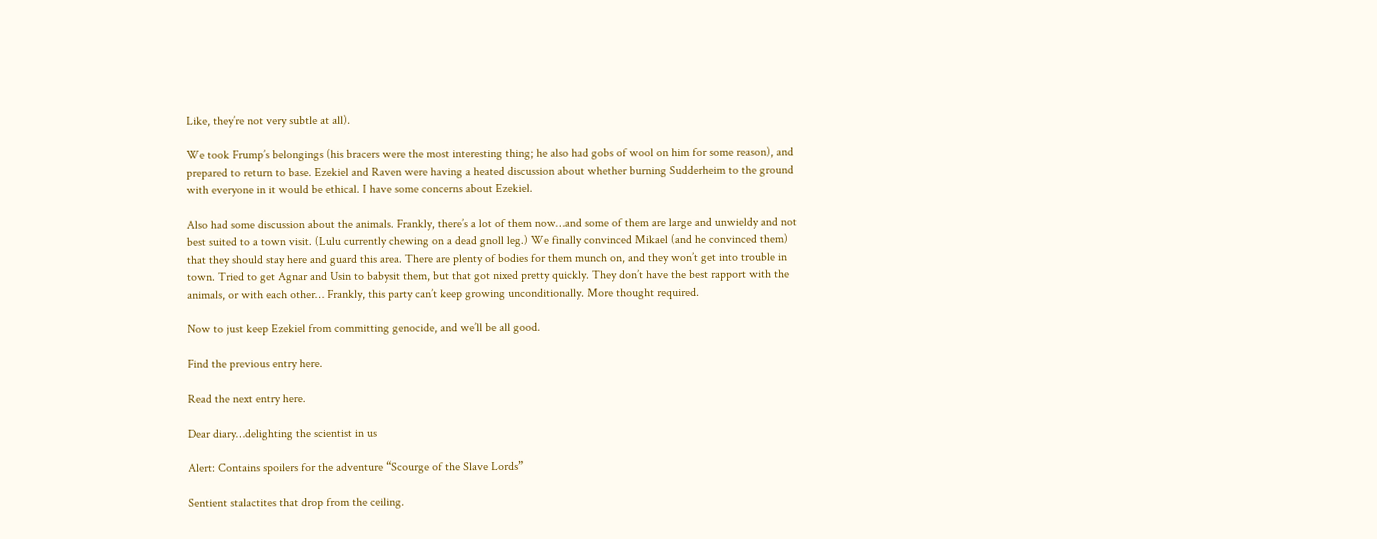Like, they’re not very subtle at all).

We took Frump’s belongings (his bracers were the most interesting thing; he also had gobs of wool on him for some reason), and prepared to return to base. Ezekiel and Raven were having a heated discussion about whether burning Sudderheim to the ground with everyone in it would be ethical. I have some concerns about Ezekiel.

Also had some discussion about the animals. Frankly, there’s a lot of them now…and some of them are large and unwieldy and not best suited to a town visit. (Lulu currently chewing on a dead gnoll leg.) We finally convinced Mikael (and he convinced them) that they should stay here and guard this area. There are plenty of bodies for them munch on, and they won’t get into trouble in town. Tried to get Agnar and Usin to babysit them, but that got nixed pretty quickly. They don’t have the best rapport with the animals, or with each other… Frankly, this party can’t keep growing unconditionally. More thought required.

Now to just keep Ezekiel from committing genocide, and we’ll be all good.

Find the previous entry here.

Read the next entry here.

Dear diary…delighting the scientist in us

Alert: Contains spoilers for the adventure “Scourge of the Slave Lords”

Sentient stalactites that drop from the ceiling.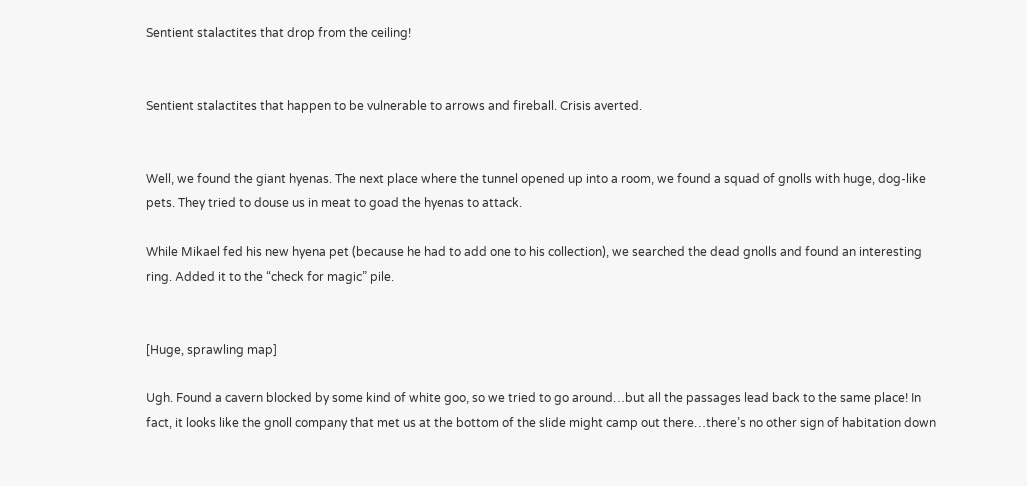Sentient stalactites that drop from the ceiling!


Sentient stalactites that happen to be vulnerable to arrows and fireball. Crisis averted.


Well, we found the giant hyenas. The next place where the tunnel opened up into a room, we found a squad of gnolls with huge, dog-like pets. They tried to douse us in meat to goad the hyenas to attack.

While Mikael fed his new hyena pet (because he had to add one to his collection), we searched the dead gnolls and found an interesting ring. Added it to the “check for magic” pile.


[Huge, sprawling map]

Ugh. Found a cavern blocked by some kind of white goo, so we tried to go around…but all the passages lead back to the same place! In fact, it looks like the gnoll company that met us at the bottom of the slide might camp out there…there’s no other sign of habitation down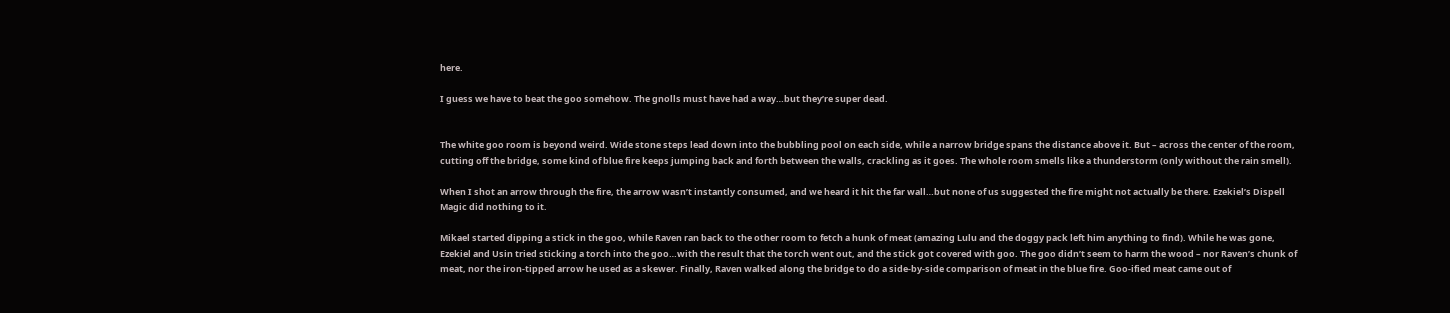here.

I guess we have to beat the goo somehow. The gnolls must have had a way…but they’re super dead.


The white goo room is beyond weird. Wide stone steps lead down into the bubbling pool on each side, while a narrow bridge spans the distance above it. But – across the center of the room, cutting off the bridge, some kind of blue fire keeps jumping back and forth between the walls, crackling as it goes. The whole room smells like a thunderstorm (only without the rain smell).

When I shot an arrow through the fire, the arrow wasn’t instantly consumed, and we heard it hit the far wall…but none of us suggested the fire might not actually be there. Ezekiel’s Dispell Magic did nothing to it.

Mikael started dipping a stick in the goo, while Raven ran back to the other room to fetch a hunk of meat (amazing Lulu and the doggy pack left him anything to find). While he was gone, Ezekiel and Usin tried sticking a torch into the goo…with the result that the torch went out, and the stick got covered with goo. The goo didn’t seem to harm the wood – nor Raven’s chunk of meat, nor the iron-tipped arrow he used as a skewer. Finally, Raven walked along the bridge to do a side-by-side comparison of meat in the blue fire. Goo-ified meat came out of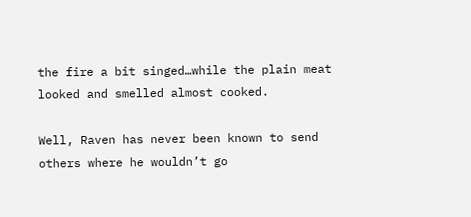the fire a bit singed…while the plain meat looked and smelled almost cooked.

Well, Raven has never been known to send others where he wouldn’t go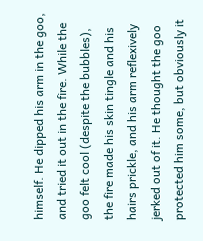himself. He dipped his arm in the goo, and tried it out in the fire. While the goo felt cool (despite the bubbles), the fire made his skin tingle and his hairs prickle, and his arm reflexively jerked out of it. He thought the goo protected him some, but obviously it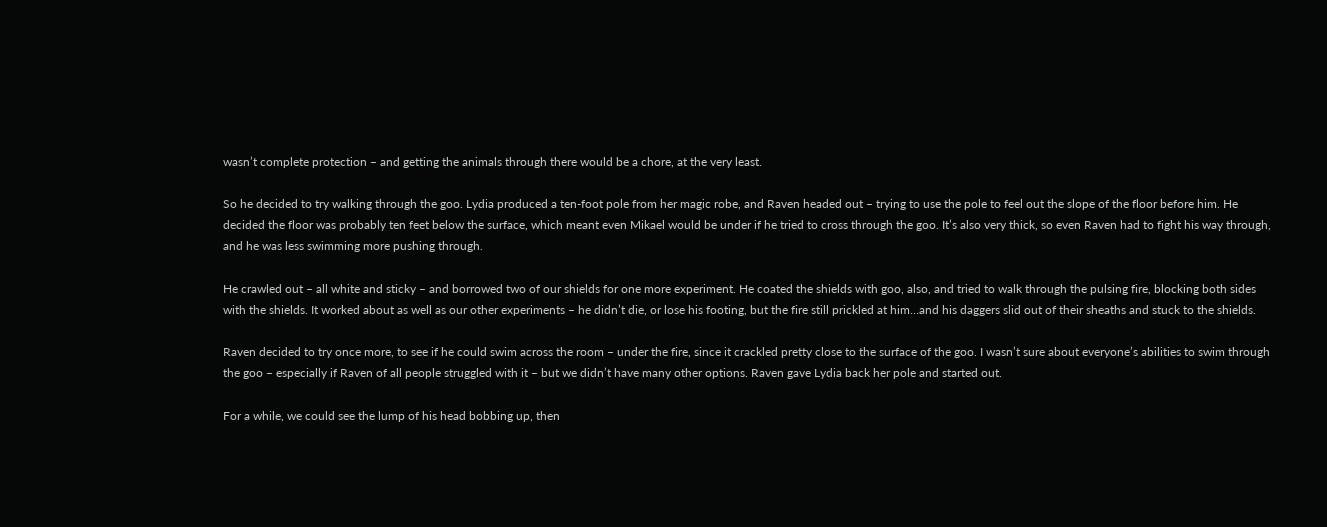wasn’t complete protection – and getting the animals through there would be a chore, at the very least.

So he decided to try walking through the goo. Lydia produced a ten-foot pole from her magic robe, and Raven headed out – trying to use the pole to feel out the slope of the floor before him. He decided the floor was probably ten feet below the surface, which meant even Mikael would be under if he tried to cross through the goo. It’s also very thick, so even Raven had to fight his way through, and he was less swimming more pushing through.

He crawled out – all white and sticky – and borrowed two of our shields for one more experiment. He coated the shields with goo, also, and tried to walk through the pulsing fire, blocking both sides with the shields. It worked about as well as our other experiments – he didn’t die, or lose his footing, but the fire still prickled at him…and his daggers slid out of their sheaths and stuck to the shields.

Raven decided to try once more, to see if he could swim across the room – under the fire, since it crackled pretty close to the surface of the goo. I wasn’t sure about everyone’s abilities to swim through the goo – especially if Raven of all people struggled with it – but we didn’t have many other options. Raven gave Lydia back her pole and started out.

For a while, we could see the lump of his head bobbing up, then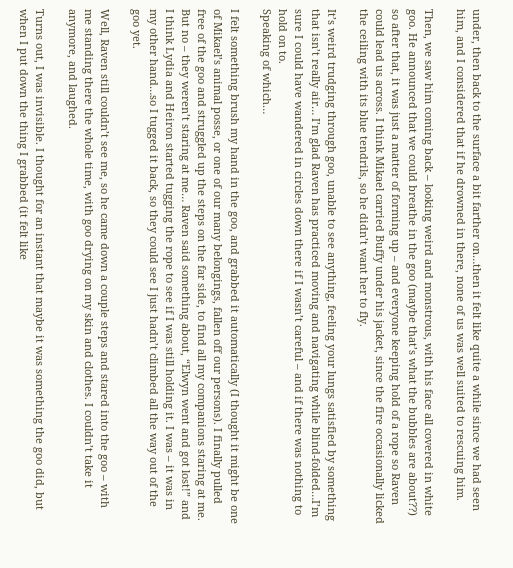under, then back to the surface a bit farther on…then it felt like quite a while since we had seen him, and I considered that if he drowned in there, none of us was well suited to rescuing him.

Then, we saw him coming back – looking weird and monstrous, with his face all covered in white goo. He announced that we could breathe in the goo (maybe that’s what the bubbles are about??) so after that, it was just a matter of forming up – and everyone keeping hold of a rope so Raven could lead us across. I think Mikael carried Buffy under his jacket, since the fire occasionally licked the ceiling with its blue tendrils, so he didn’t want her to fly.

It’s weird trudging through goo, unable to see anything, feeling your lungs satisfied by something that isn’t really air… I’m glad Raven has practiced moving and navigating while blind-folded…I’m sure I could have wandered in circles down there if I wasn’t careful – and if there was nothing to hold on to.
Speaking of which…

I felt something brush my hand in the goo, and grabbed it automatically (I thought it might be one of Mikael’s animal posse, or one of our many belongings, fallen off our persons). I finally pulled free of the goo and struggled up the steps on the far side, to find all my companions staring at me. But no – they weren’t staring at me… Raven said something about, “Elwyn went and got lost!” and I think Lydia and Heiron started tugging the rope to see if I was still holding it. I was – it was in my other hand…so I tugged it back, so they could see I just hadn’t climbed all the way out of the goo yet.

Well, Raven still couldn’t see me, so he came down a couple steps and stared into the goo – with me standing there the whole time, with goo drying on my skin and clothes. I couldn’t take it anymore, and laughed.

Turns out, I was invisible. I thought for an instant that maybe it was something the goo did, but when I put down the thing I grabbed (it felt like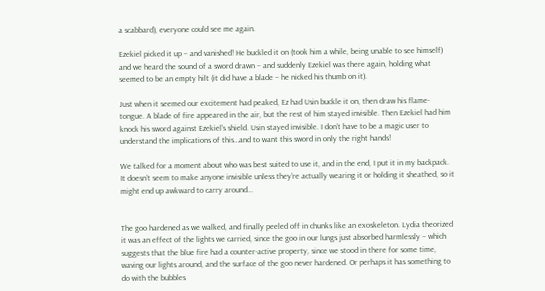a scabbard), everyone could see me again.

Ezekiel picked it up – and vanished! He buckled it on (took him a while, being unable to see himself) and we heard the sound of a sword drawn – and suddenly Ezekiel was there again, holding what seemed to be an empty hilt (it did have a blade – he nicked his thumb on it).

Just when it seemed our excitement had peaked, Ez had Usin buckle it on, then draw his flame-tongue. A blade of fire appeared in the air, but the rest of him stayed invisible. Then Ezekiel had him knock his sword against Ezekiel’s shield. Usin stayed invisible. I don’t have to be a magic user to understand the implications of this…and to want this sword in only the right hands!

We talked for a moment about who was best suited to use it, and in the end, I put it in my backpack. It doesn’t seem to make anyone invisible unless they’re actually wearing it or holding it sheathed, so it might end up awkward to carry around…


The goo hardened as we walked, and finally peeled off in chunks like an exoskeleton. Lydia theorized it was an effect of the lights we carried, since the goo in our lungs just absorbed harmlessly – which suggests that the blue fire had a counter-active property, since we stood in there for some time, waving our lights around, and the surface of the goo never hardened. Or perhaps it has something to do with the bubbles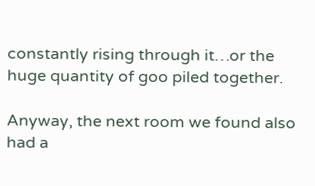constantly rising through it…or the huge quantity of goo piled together.

Anyway, the next room we found also had a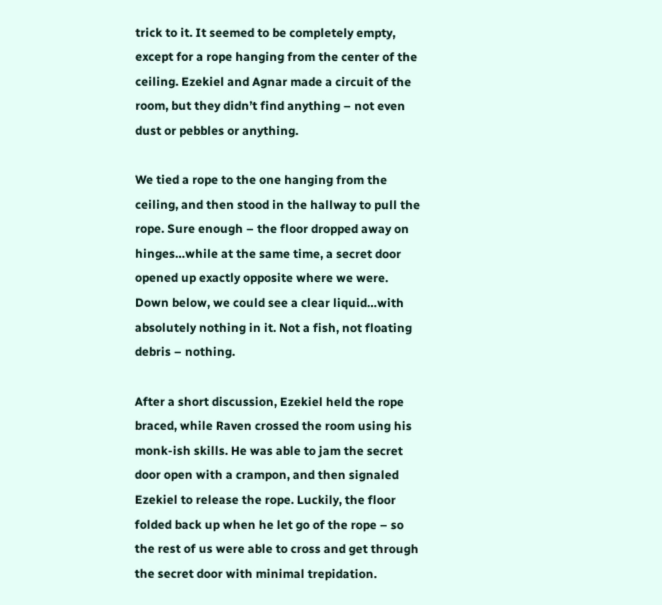trick to it. It seemed to be completely empty, except for a rope hanging from the center of the ceiling. Ezekiel and Agnar made a circuit of the room, but they didn’t find anything – not even dust or pebbles or anything.

We tied a rope to the one hanging from the ceiling, and then stood in the hallway to pull the rope. Sure enough – the floor dropped away on hinges…while at the same time, a secret door opened up exactly opposite where we were. Down below, we could see a clear liquid…with absolutely nothing in it. Not a fish, not floating debris – nothing.

After a short discussion, Ezekiel held the rope braced, while Raven crossed the room using his monk-ish skills. He was able to jam the secret door open with a crampon, and then signaled Ezekiel to release the rope. Luckily, the floor folded back up when he let go of the rope – so the rest of us were able to cross and get through the secret door with minimal trepidation.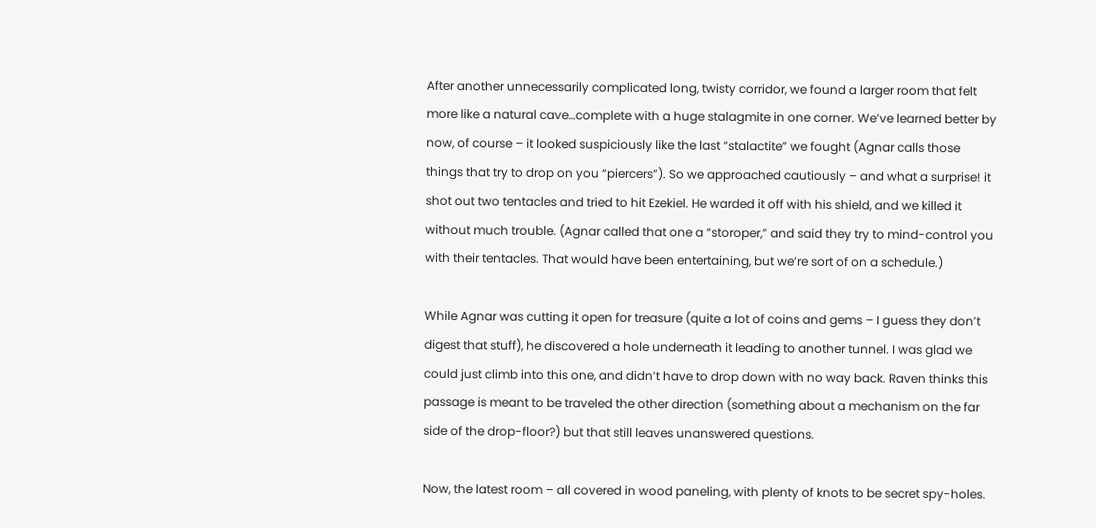After another unnecessarily complicated long, twisty corridor, we found a larger room that felt more like a natural cave…complete with a huge stalagmite in one corner. We’ve learned better by now, of course – it looked suspiciously like the last “stalactite” we fought (Agnar calls those things that try to drop on you “piercers”). So we approached cautiously – and what a surprise! it shot out two tentacles and tried to hit Ezekiel. He warded it off with his shield, and we killed it without much trouble. (Agnar called that one a “storoper,” and said they try to mind-control you with their tentacles. That would have been entertaining, but we’re sort of on a schedule.)

While Agnar was cutting it open for treasure (quite a lot of coins and gems – I guess they don’t digest that stuff), he discovered a hole underneath it leading to another tunnel. I was glad we could just climb into this one, and didn’t have to drop down with no way back. Raven thinks this passage is meant to be traveled the other direction (something about a mechanism on the far side of the drop-floor?) but that still leaves unanswered questions.

Now, the latest room – all covered in wood paneling, with plenty of knots to be secret spy-holes.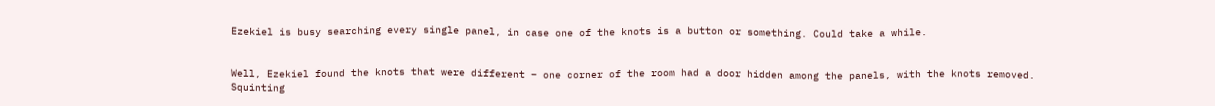Ezekiel is busy searching every single panel, in case one of the knots is a button or something. Could take a while.


Well, Ezekiel found the knots that were different – one corner of the room had a door hidden among the panels, with the knots removed. Squinting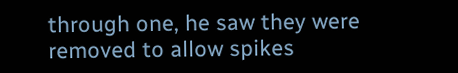through one, he saw they were removed to allow spikes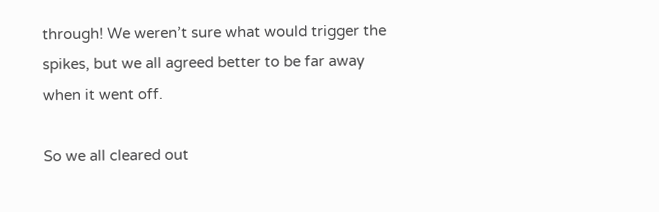through! We weren’t sure what would trigger the spikes, but we all agreed better to be far away when it went off.

So we all cleared out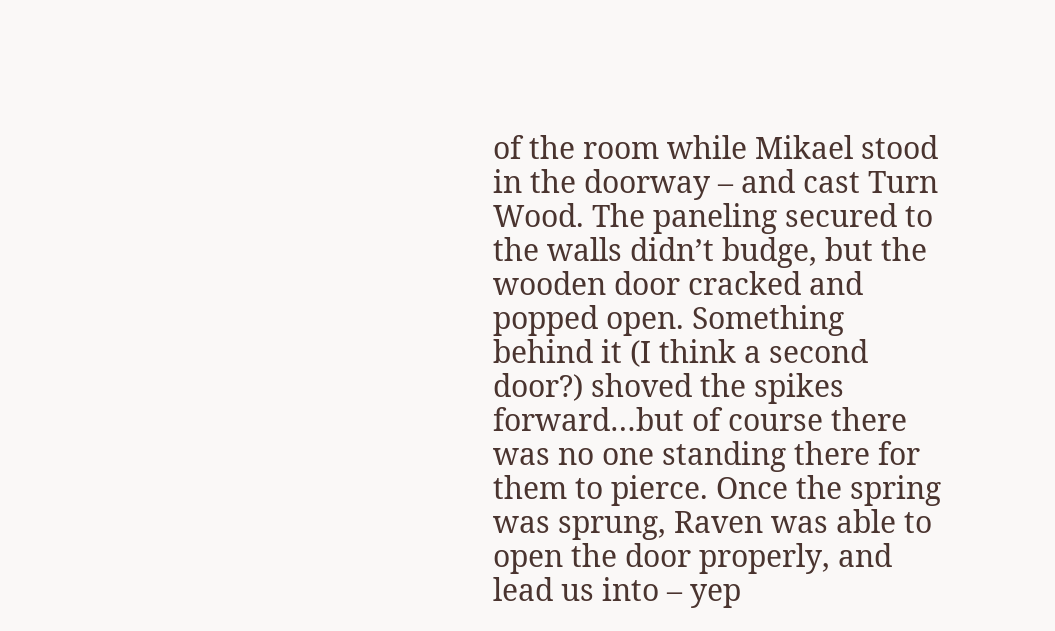of the room while Mikael stood in the doorway – and cast Turn Wood. The paneling secured to the walls didn’t budge, but the wooden door cracked and popped open. Something behind it (I think a second door?) shoved the spikes forward…but of course there was no one standing there for them to pierce. Once the spring was sprung, Raven was able to open the door properly, and lead us into – yep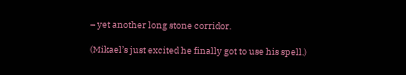– yet another long stone corridor.

(Mikael’s just excited he finally got to use his spell.)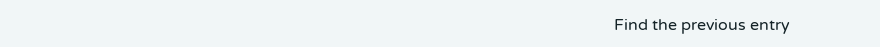Find the previous entry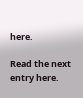here.

Read the next entry here.